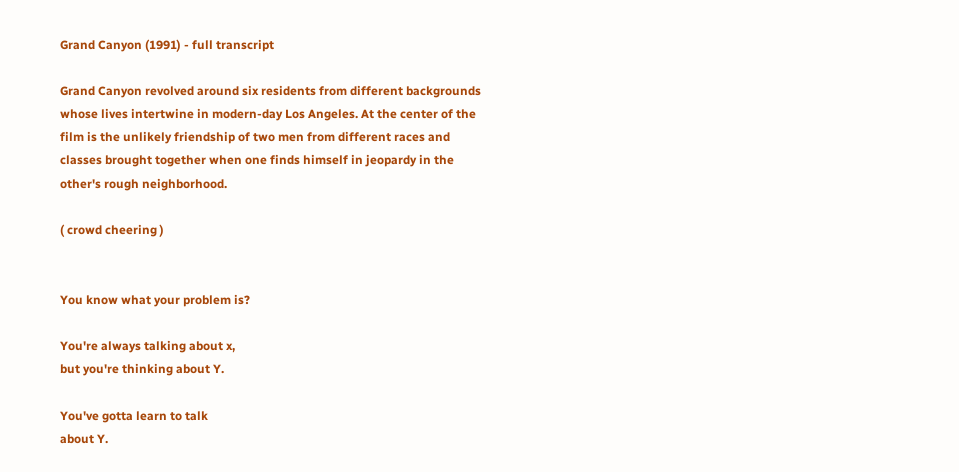Grand Canyon (1991) - full transcript

Grand Canyon revolved around six residents from different backgrounds whose lives intertwine in modern-day Los Angeles. At the center of the film is the unlikely friendship of two men from different races and classes brought together when one finds himself in jeopardy in the other's rough neighborhood.

( crowd cheering )


You know what your problem is?

You're always talking about x,
but you're thinking about Y.

You've gotta learn to talk
about Y.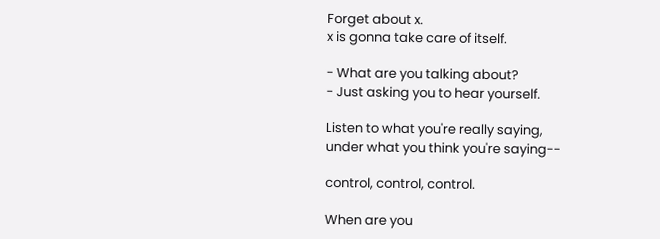Forget about x.
x is gonna take care of itself.

- What are you talking about?
- Just asking you to hear yourself.

Listen to what you're really saying,
under what you think you're saying--

control, control, control.

When are you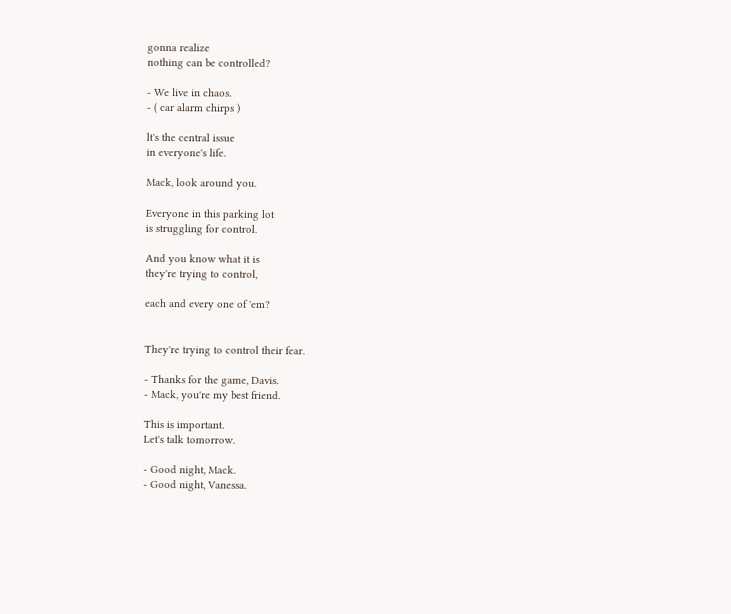gonna realize
nothing can be controlled?

- We live in chaos.
- ( car alarm chirps )

lt's the central issue
in everyone's life.

Mack, look around you.

Everyone in this parking lot
is struggling for control.

And you know what it is
they're trying to control,

each and every one of 'em?


They're trying to control their fear.

- Thanks for the game, Davis.
- Mack, you're my best friend.

This is important.
Let's talk tomorrow.

- Good night, Mack.
- Good night, Vanessa.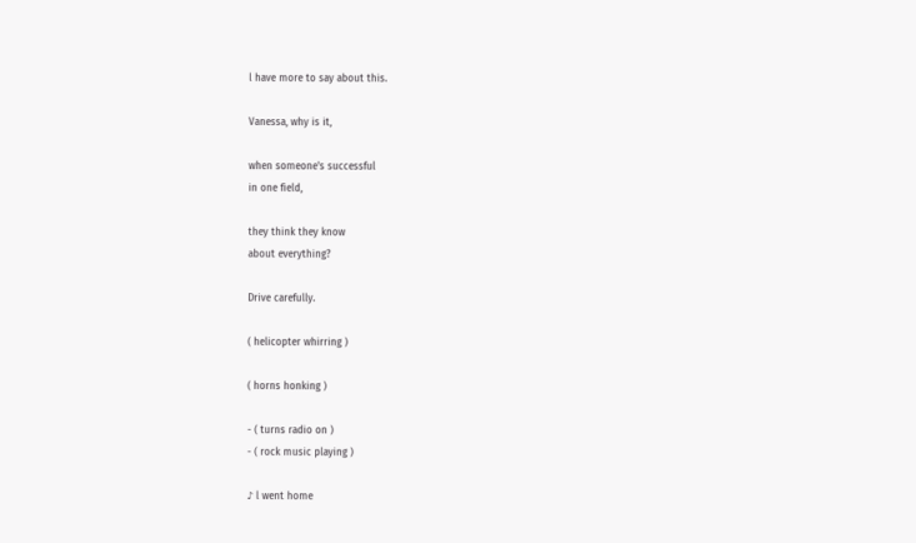l have more to say about this.

Vanessa, why is it,

when someone's successful
in one field,

they think they know
about everything?

Drive carefully.

( helicopter whirring )

( horns honking )

- ( turns radio on )
- ( rock music playing )

♪ l went home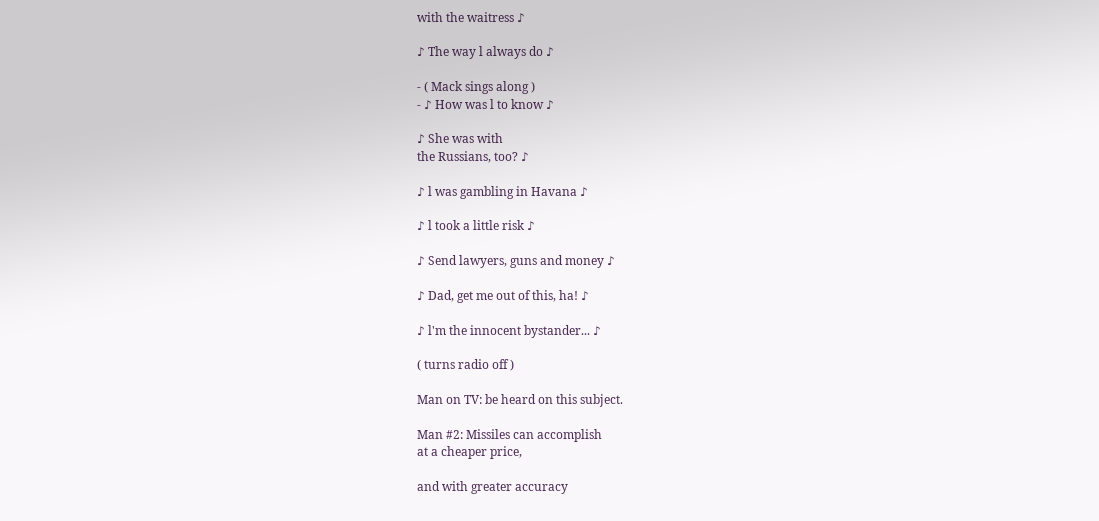with the waitress ♪

♪ The way l always do ♪

- ( Mack sings along )
- ♪ How was l to know ♪

♪ She was with
the Russians, too? ♪

♪ l was gambling in Havana ♪

♪ l took a little risk ♪

♪ Send lawyers, guns and money ♪

♪ Dad, get me out of this, ha! ♪

♪ l'm the innocent bystander... ♪

( turns radio off )

Man on TV: be heard on this subject.

Man #2: Missiles can accomplish
at a cheaper price,

and with greater accuracy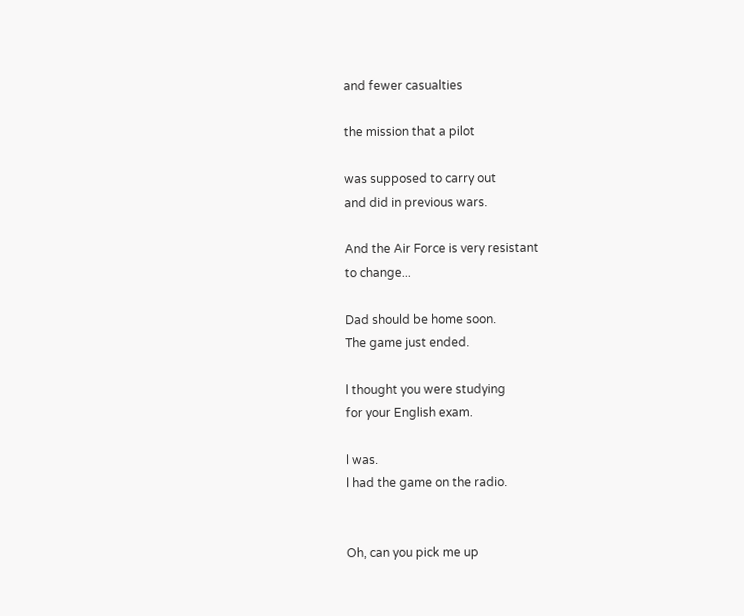and fewer casualties

the mission that a pilot

was supposed to carry out
and did in previous wars.

And the Air Force is very resistant
to change...

Dad should be home soon.
The game just ended.

l thought you were studying
for your English exam.

l was.
l had the game on the radio.


Oh, can you pick me up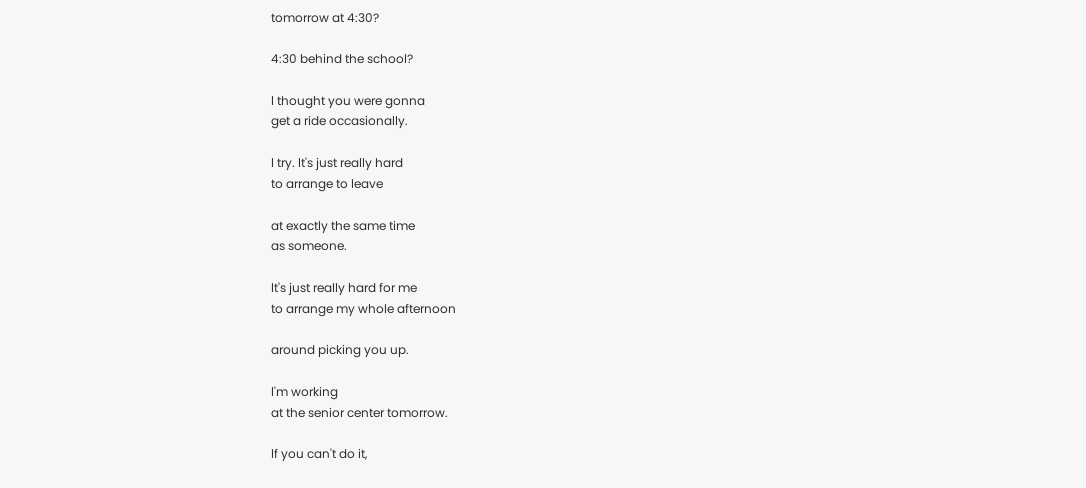tomorrow at 4:30?

4:30 behind the school?

l thought you were gonna
get a ride occasionally.

l try. lt's just really hard
to arrange to leave

at exactly the same time
as someone.

lt's just really hard for me
to arrange my whole afternoon

around picking you up.

l'm working
at the senior center tomorrow.

lf you can't do it,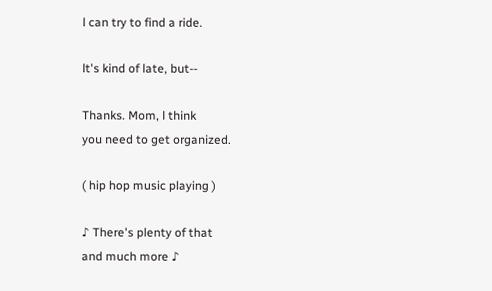l can try to find a ride.

lt's kind of late, but--

Thanks. Mom, l think
you need to get organized.

( hip hop music playing )

♪ There's plenty of that
and much more ♪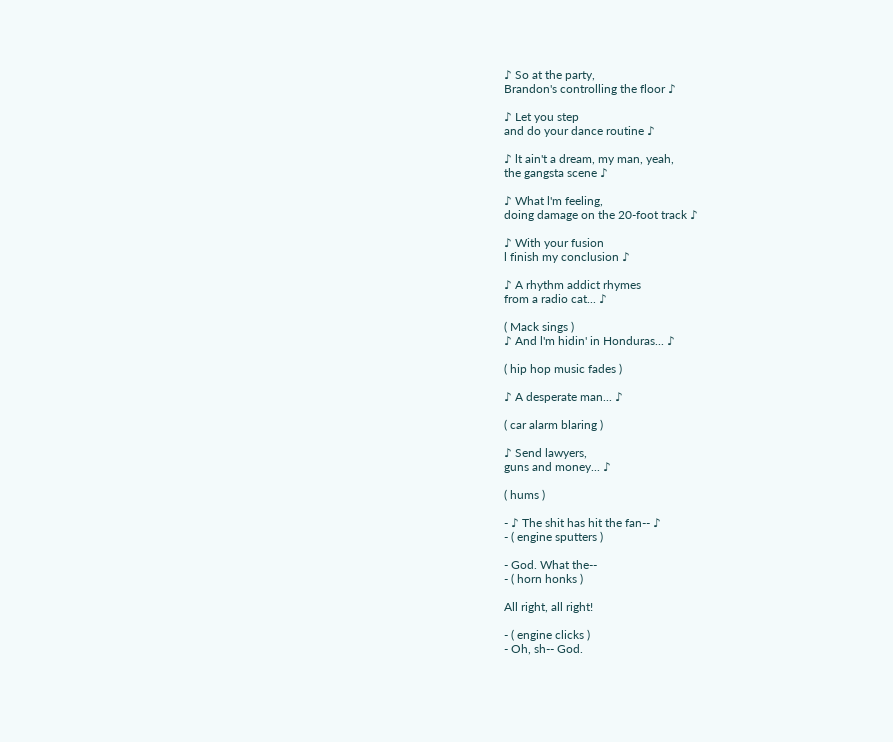♪ So at the party,
Brandon's controlling the floor ♪

♪ Let you step
and do your dance routine ♪

♪ lt ain't a dream, my man, yeah,
the gangsta scene ♪

♪ What l'm feeling,
doing damage on the 20-foot track ♪

♪ With your fusion
l finish my conclusion ♪

♪ A rhythm addict rhymes
from a radio cat... ♪

( Mack sings )
♪ And l'm hidin' in Honduras... ♪

( hip hop music fades )

♪ A desperate man... ♪

( car alarm blaring )

♪ Send lawyers,
guns and money... ♪

( hums )

- ♪ The shit has hit the fan-- ♪
- ( engine sputters )

- God. What the--
- ( horn honks )

All right, all right!

- ( engine clicks )
- Oh, sh-- God.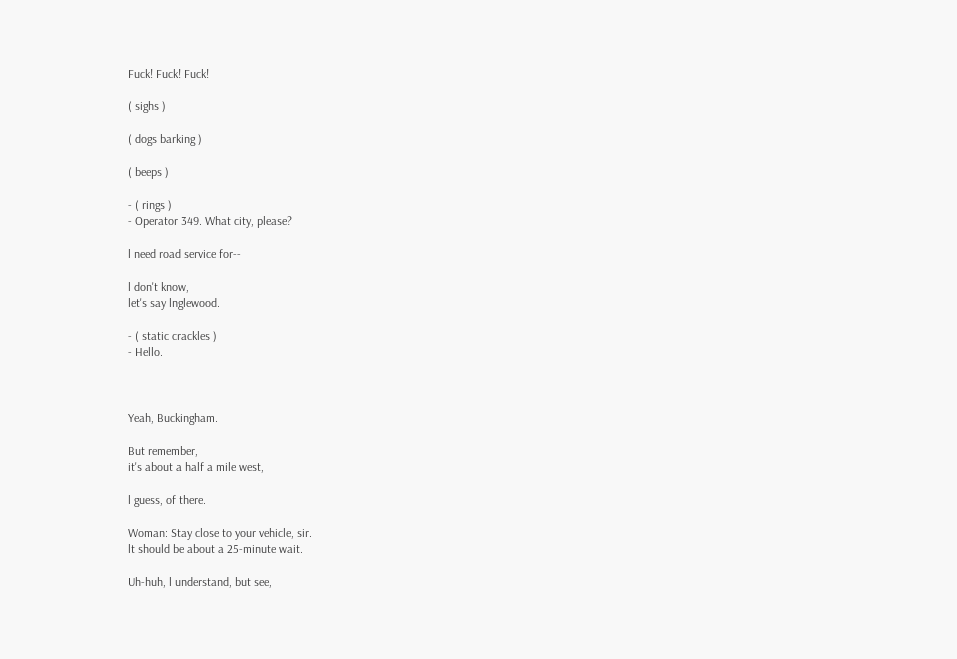Fuck! Fuck! Fuck!

( sighs )

( dogs barking )

( beeps )

- ( rings )
- Operator 349. What city, please?

l need road service for--

l don't know,
let's say lnglewood.

- ( static crackles )
- Hello.



Yeah, Buckingham.

But remember,
it's about a half a mile west,

l guess, of there.

Woman: Stay close to your vehicle, sir.
lt should be about a 25-minute wait.

Uh-huh, l understand, but see,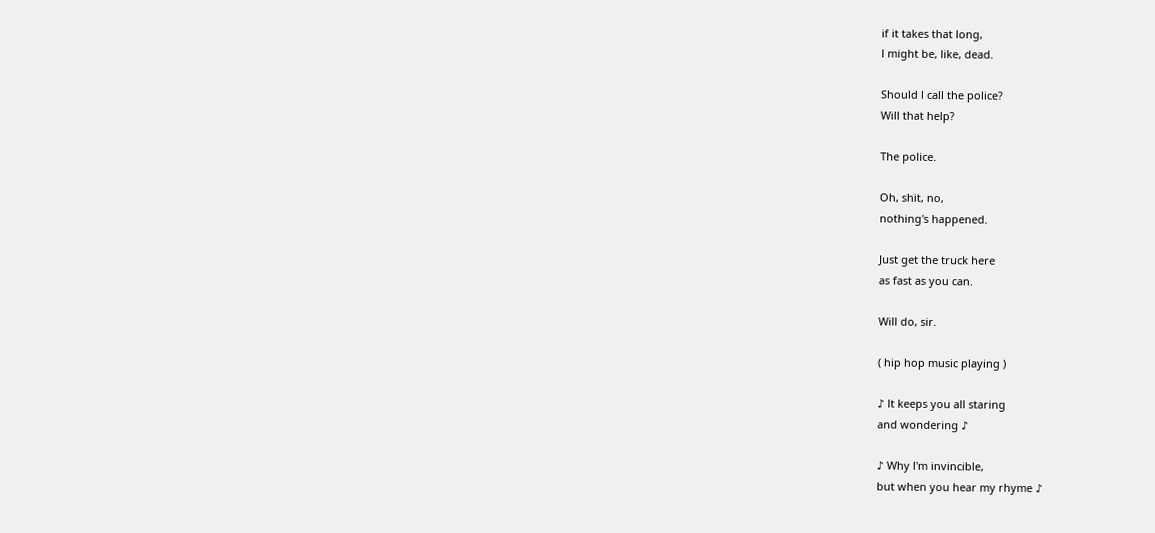if it takes that long,
l might be, like, dead.

Should l call the police?
Will that help?

The police.

Oh, shit, no,
nothing's happened.

Just get the truck here
as fast as you can.

Will do, sir.

( hip hop music playing )

♪ lt keeps you all staring
and wondering ♪

♪ Why l'm invincible,
but when you hear my rhyme ♪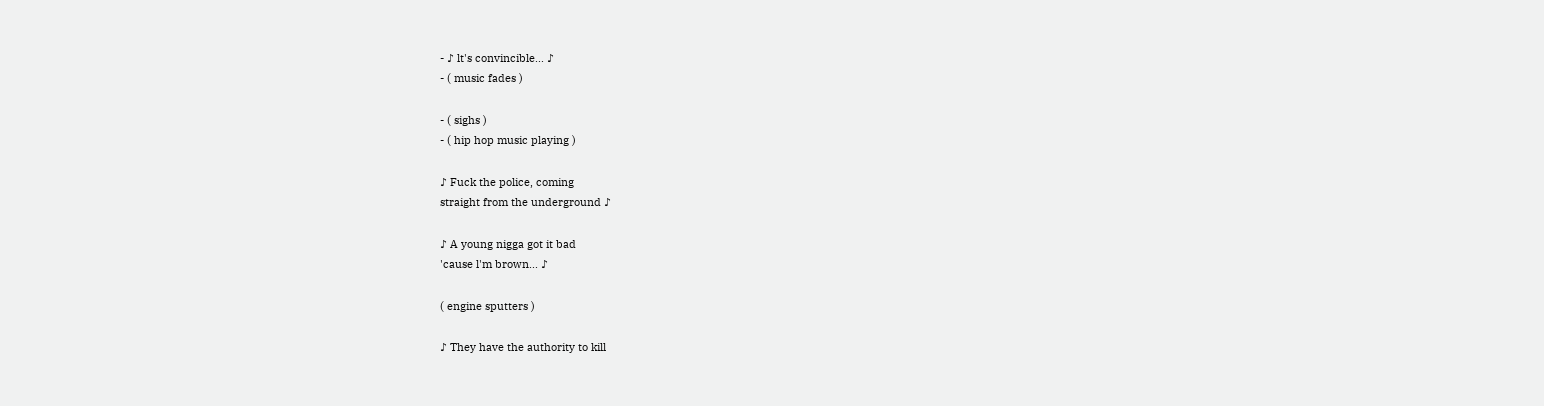- ♪ lt's convincible... ♪
- ( music fades )

- ( sighs )
- ( hip hop music playing )

♪ Fuck the police, coming
straight from the underground ♪

♪ A young nigga got it bad
'cause l'm brown... ♪

( engine sputters )

♪ They have the authority to kill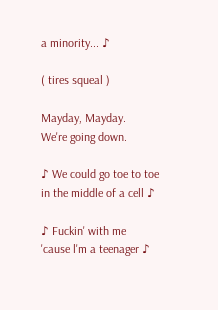a minority... ♪

( tires squeal )

Mayday, Mayday.
We're going down.

♪ We could go toe to toe
in the middle of a cell ♪

♪ Fuckin' with me
'cause l'm a teenager ♪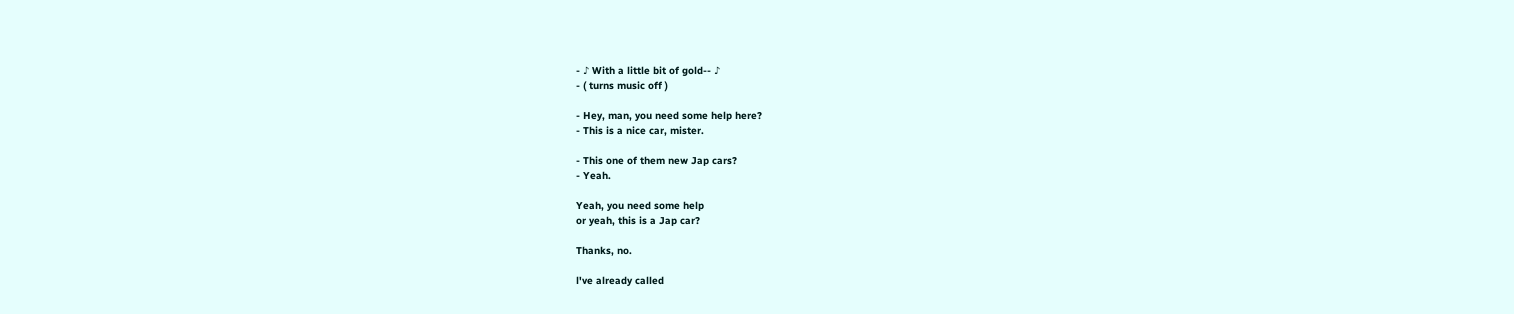- ♪ With a little bit of gold-- ♪
- ( turns music off )

- Hey, man, you need some help here?
- This is a nice car, mister.

- This one of them new Jap cars?
- Yeah.

Yeah, you need some help
or yeah, this is a Jap car?

Thanks, no.

l've already called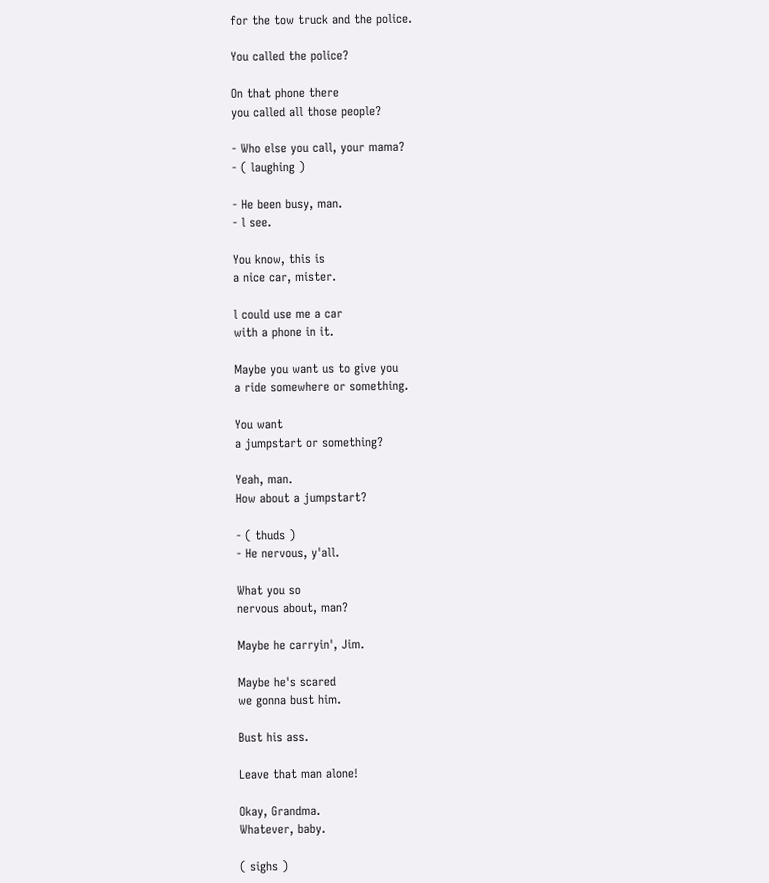for the tow truck and the police.

You called the police?

On that phone there
you called all those people?

- Who else you call, your mama?
- ( laughing )

- He been busy, man.
- l see.

You know, this is
a nice car, mister.

l could use me a car
with a phone in it.

Maybe you want us to give you
a ride somewhere or something.

You want
a jumpstart or something?

Yeah, man.
How about a jumpstart?

- ( thuds )
- He nervous, y'all.

What you so
nervous about, man?

Maybe he carryin', Jim.

Maybe he's scared
we gonna bust him.

Bust his ass.

Leave that man alone!

Okay, Grandma.
Whatever, baby.

( sighs )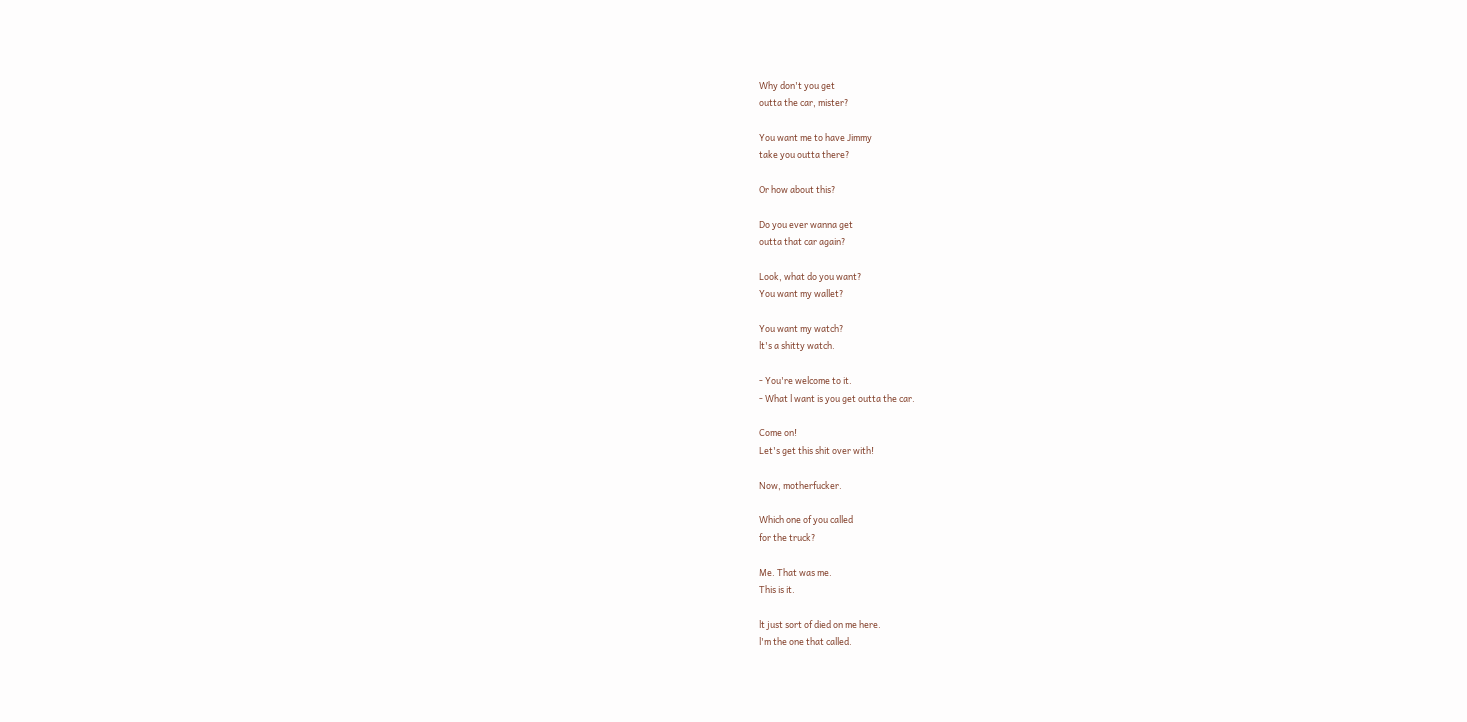Why don't you get
outta the car, mister?

You want me to have Jimmy
take you outta there?

Or how about this?

Do you ever wanna get
outta that car again?

Look, what do you want?
You want my wallet?

You want my watch?
lt's a shitty watch.

- You're welcome to it.
- What l want is you get outta the car.

Come on!
Let's get this shit over with!

Now, motherfucker.

Which one of you called
for the truck?

Me. That was me.
This is it.

lt just sort of died on me here.
l'm the one that called.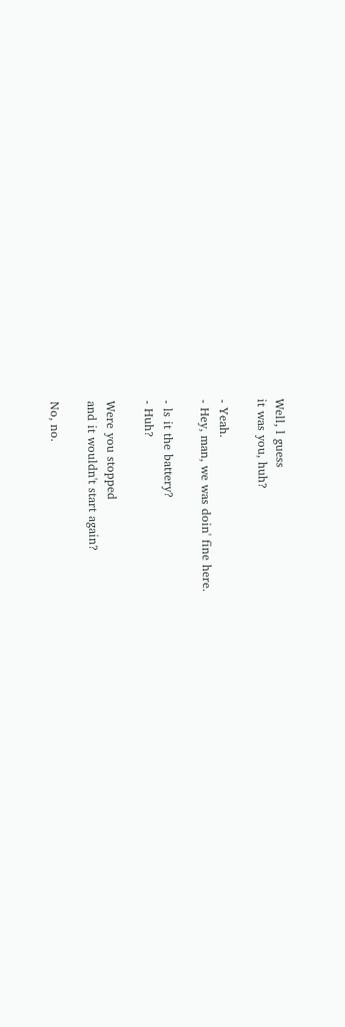Well, l guess
it was you, huh?

- Yeah.
- Hey, man, we was doin' fine here.

- ls it the battery?
- Huh?

Were you stopped
and it wouldn't start again?

No, no.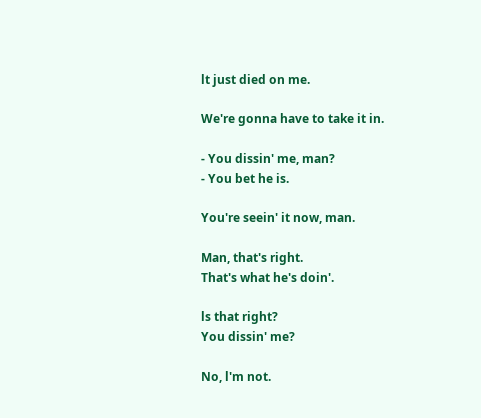lt just died on me.

We're gonna have to take it in.

- You dissin' me, man?
- You bet he is.

You're seein' it now, man.

Man, that's right.
That's what he's doin'.

ls that right?
You dissin' me?

No, l'm not.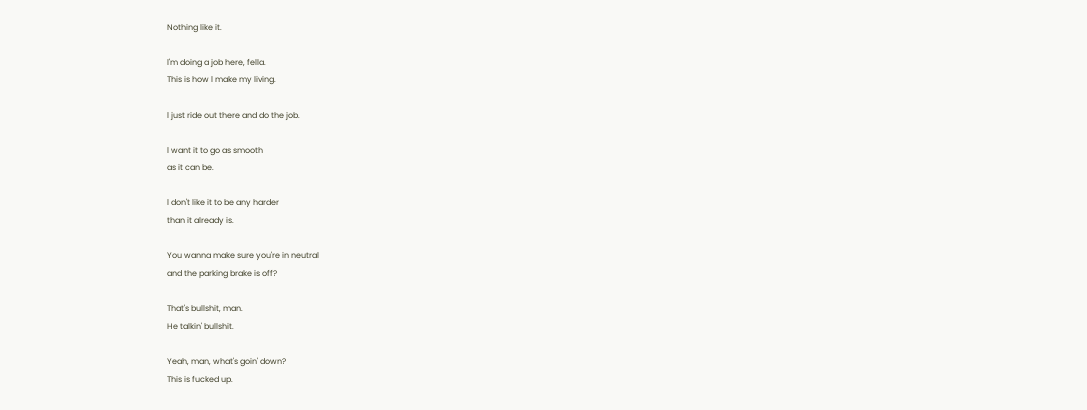Nothing like it.

l'm doing a job here, fella.
This is how l make my living.

l just ride out there and do the job.

l want it to go as smooth
as it can be.

l don't like it to be any harder
than it already is.

You wanna make sure you're in neutral
and the parking brake is off?

That's bullshit, man.
He talkin' bullshit.

Yeah, man, what's goin' down?
This is fucked up.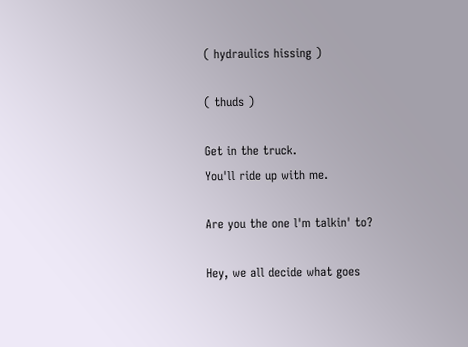( hydraulics hissing )

( thuds )

Get in the truck.
You'll ride up with me.

Are you the one l'm talkin' to?

Hey, we all decide what goes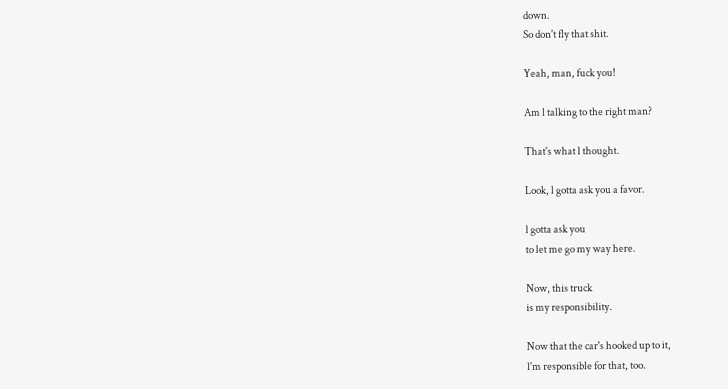down.
So don't fly that shit.

Yeah, man, fuck you!

Am l talking to the right man?

That's what l thought.

Look, l gotta ask you a favor.

l gotta ask you
to let me go my way here.

Now, this truck
is my responsibility.

Now that the car's hooked up to it,
l'm responsible for that, too.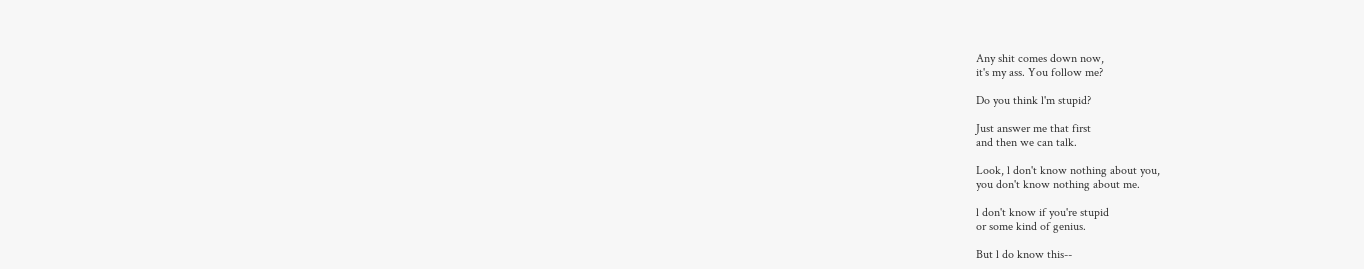Any shit comes down now,
it's my ass. You follow me?

Do you think l'm stupid?

Just answer me that first
and then we can talk.

Look, l don't know nothing about you,
you don't know nothing about me.

l don't know if you're stupid
or some kind of genius.

But l do know this--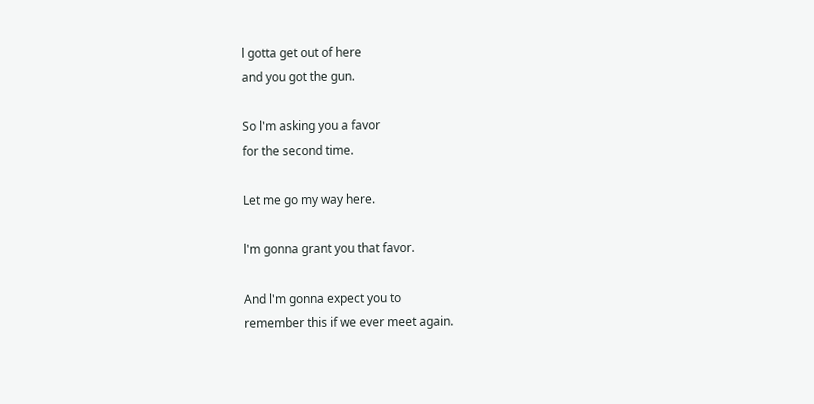l gotta get out of here
and you got the gun.

So l'm asking you a favor
for the second time.

Let me go my way here.

l'm gonna grant you that favor.

And l'm gonna expect you to
remember this if we ever meet again.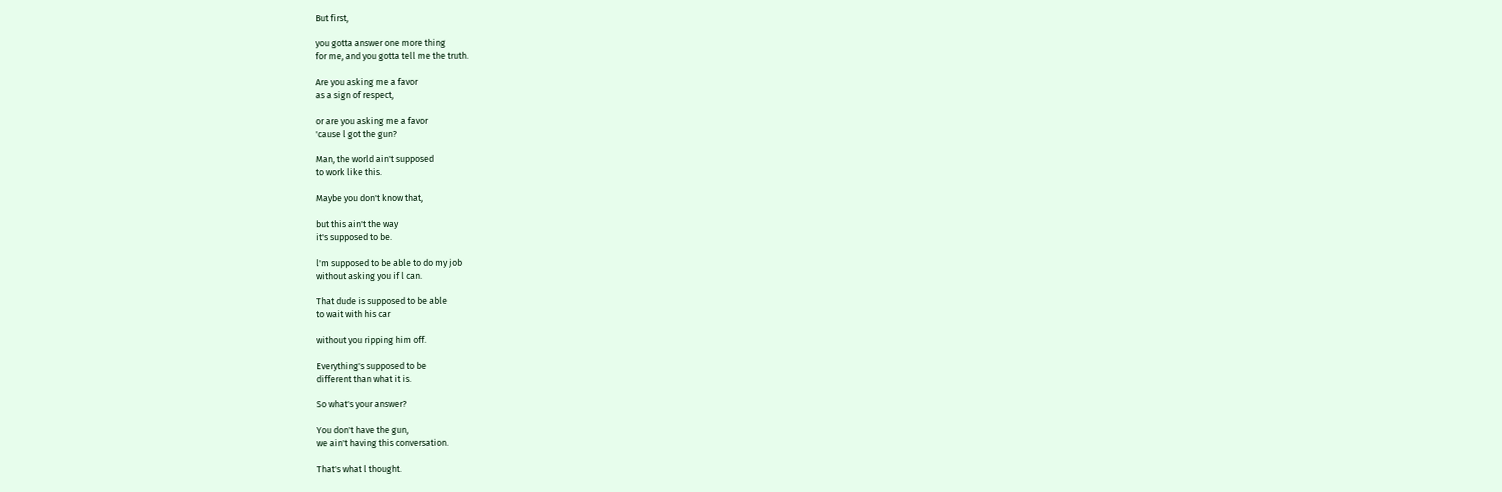But first,

you gotta answer one more thing
for me, and you gotta tell me the truth.

Are you asking me a favor
as a sign of respect,

or are you asking me a favor
'cause l got the gun?

Man, the world ain't supposed
to work like this.

Maybe you don't know that,

but this ain't the way
it's supposed to be.

l'm supposed to be able to do my job
without asking you if l can.

That dude is supposed to be able
to wait with his car

without you ripping him off.

Everything's supposed to be
different than what it is.

So what's your answer?

You don't have the gun,
we ain't having this conversation.

That's what l thought.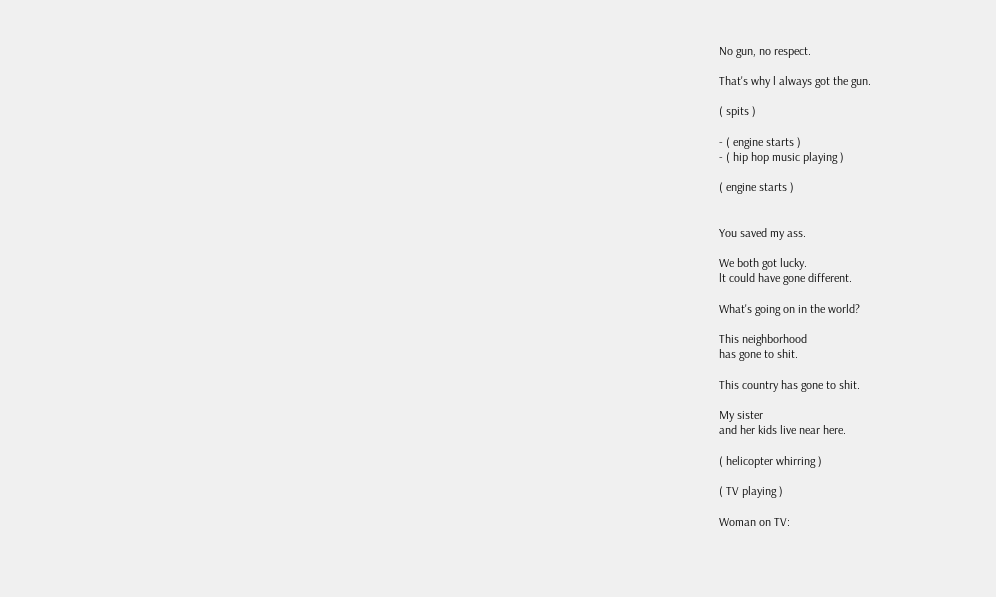No gun, no respect.

That's why l always got the gun.

( spits )

- ( engine starts )
- ( hip hop music playing )

( engine starts )


You saved my ass.

We both got lucky.
lt could have gone different.

What's going on in the world?

This neighborhood
has gone to shit.

This country has gone to shit.

My sister
and her kids live near here.

( helicopter whirring )

( TV playing )

Woman on TV: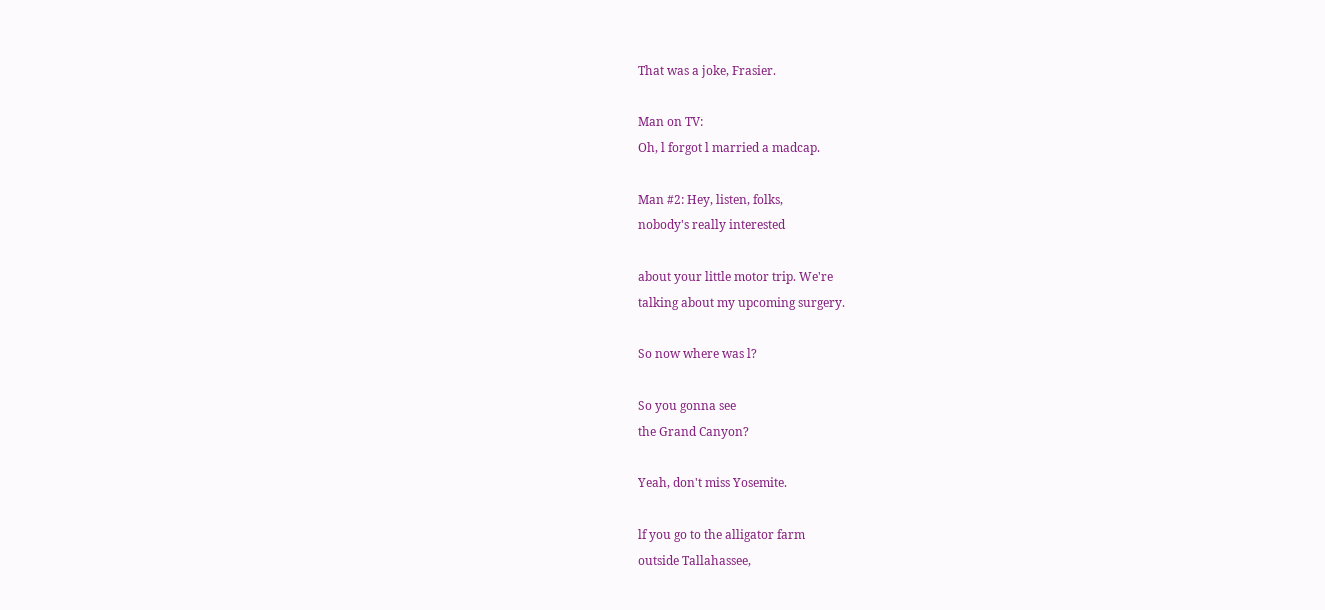That was a joke, Frasier.

Man on TV:
Oh, l forgot l married a madcap.

Man #2: Hey, listen, folks,
nobody's really interested

about your little motor trip. We're
talking about my upcoming surgery.

So now where was l?

So you gonna see
the Grand Canyon?

Yeah, don't miss Yosemite.

lf you go to the alligator farm
outside Tallahassee,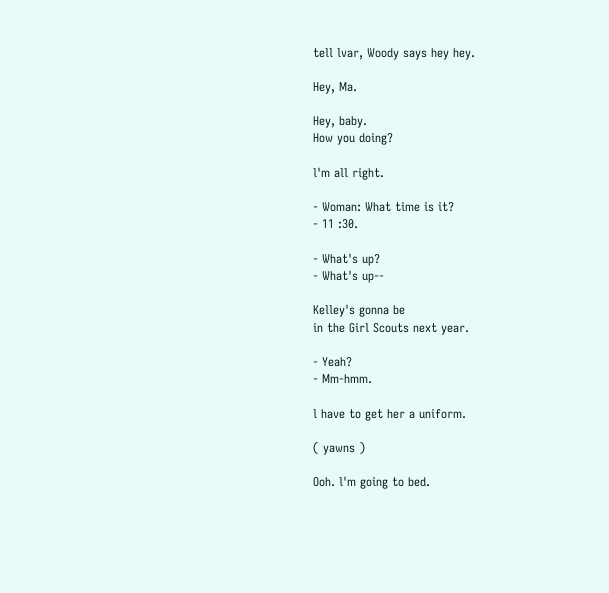tell lvar, Woody says hey hey.

Hey, Ma.

Hey, baby.
How you doing?

l'm all right.

- Woman: What time is it?
- 11 :30.

- What's up?
- What's up--

Kelley's gonna be
in the Girl Scouts next year.

- Yeah?
- Mm-hmm.

l have to get her a uniform.

( yawns )

Ooh. l'm going to bed.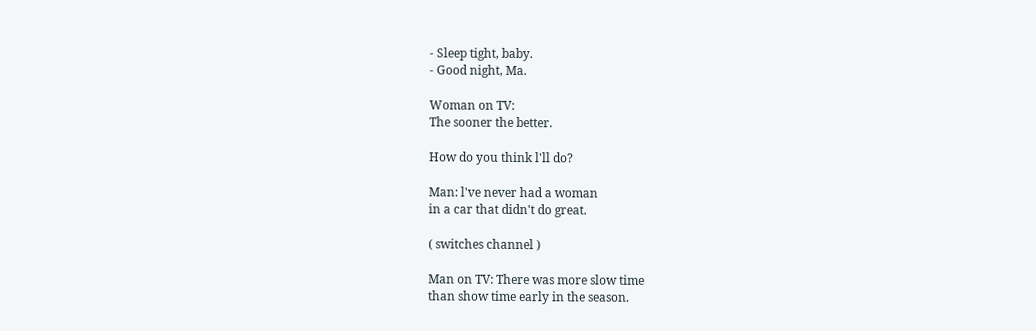- Sleep tight, baby.
- Good night, Ma.

Woman on TV:
The sooner the better.

How do you think l'll do?

Man: l've never had a woman
in a car that didn't do great.

( switches channel )

Man on TV: There was more slow time
than show time early in the season.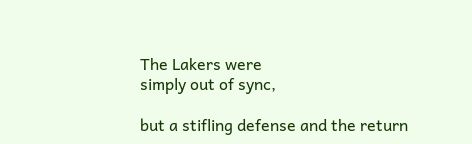The Lakers were
simply out of sync,

but a stifling defense and the return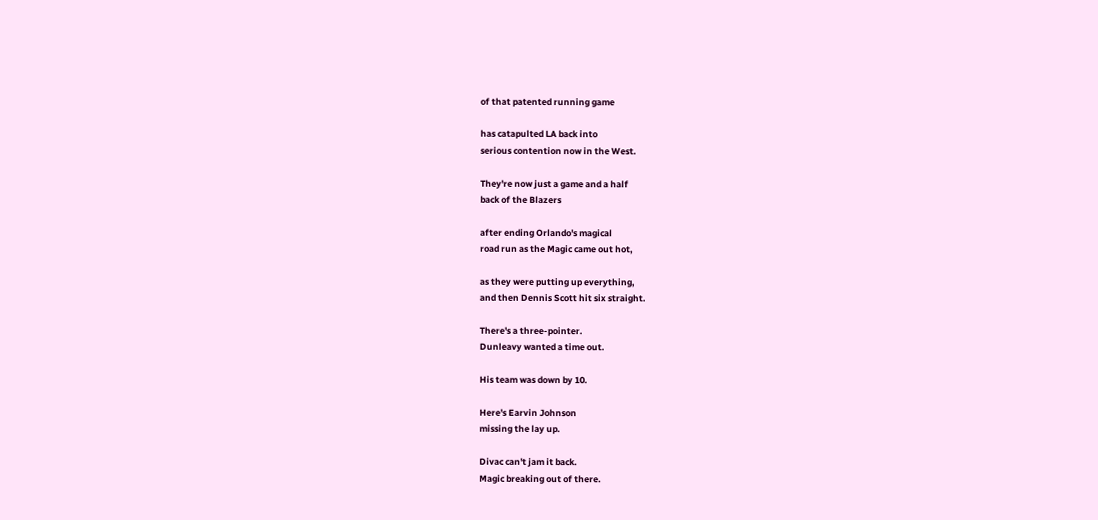of that patented running game

has catapulted LA back into
serious contention now in the West.

They're now just a game and a half
back of the Blazers

after ending Orlando's magical
road run as the Magic came out hot,

as they were putting up everything,
and then Dennis Scott hit six straight.

There's a three-pointer.
Dunleavy wanted a time out.

His team was down by 10.

Here's Earvin Johnson
missing the lay up.

Divac can't jam it back.
Magic breaking out of there.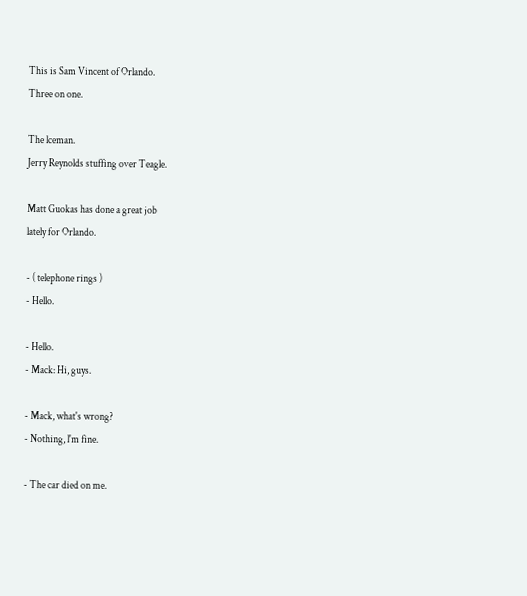This is Sam Vincent of Orlando.
Three on one.

The lceman.
Jerry Reynolds stuffing over Teagle.

Matt Guokas has done a great job
lately for Orlando.

- ( telephone rings )
- Hello.

- Hello.
- Mack: Hi, guys.

- Mack, what's wrong?
- Nothing, l'm fine.

- The car died on me.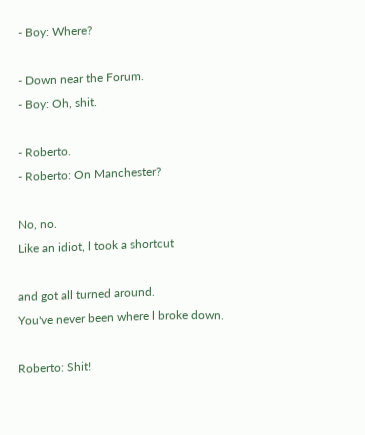- Boy: Where?

- Down near the Forum.
- Boy: Oh, shit.

- Roberto.
- Roberto: On Manchester?

No, no.
Like an idiot, l took a shortcut

and got all turned around.
You've never been where l broke down.

Roberto: Shit!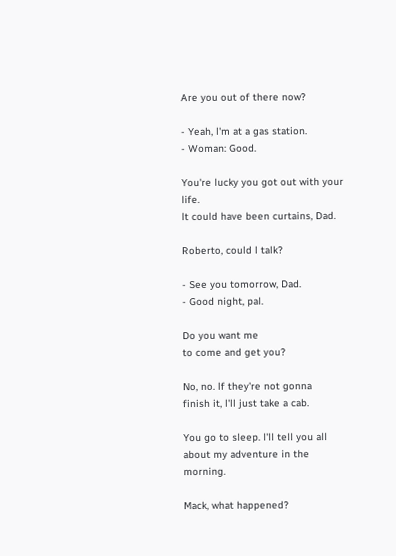Are you out of there now?

- Yeah, l'm at a gas station.
- Woman: Good.

You're lucky you got out with your life.
lt could have been curtains, Dad.

Roberto, could l talk?

- See you tomorrow, Dad.
- Good night, pal.

Do you want me
to come and get you?

No, no. lf they're not gonna
finish it, l'll just take a cab.

You go to sleep. l'll tell you all
about my adventure in the morning.

Mack, what happened?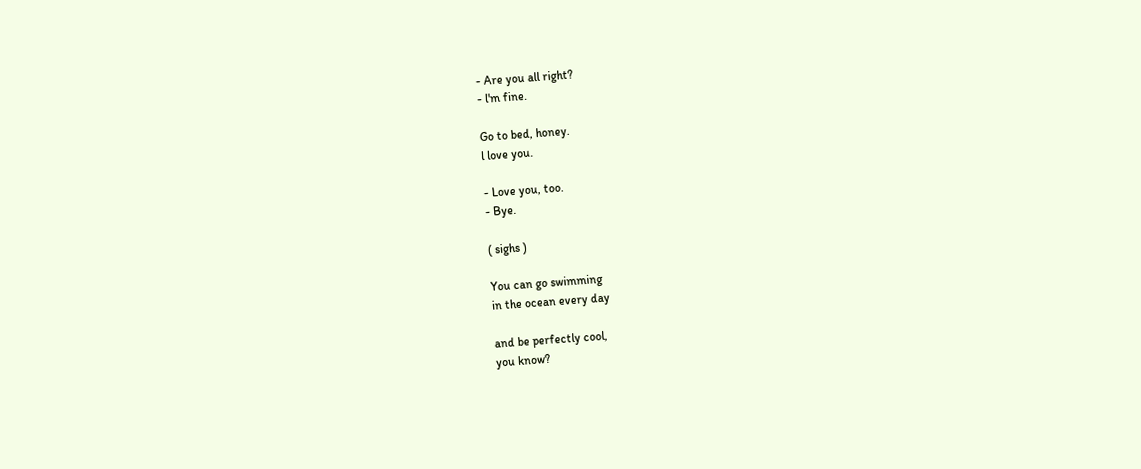- Are you all right?
- l'm fine.

Go to bed, honey.
l love you.

- Love you, too.
- Bye.

( sighs )

You can go swimming
in the ocean every day

and be perfectly cool,
you know?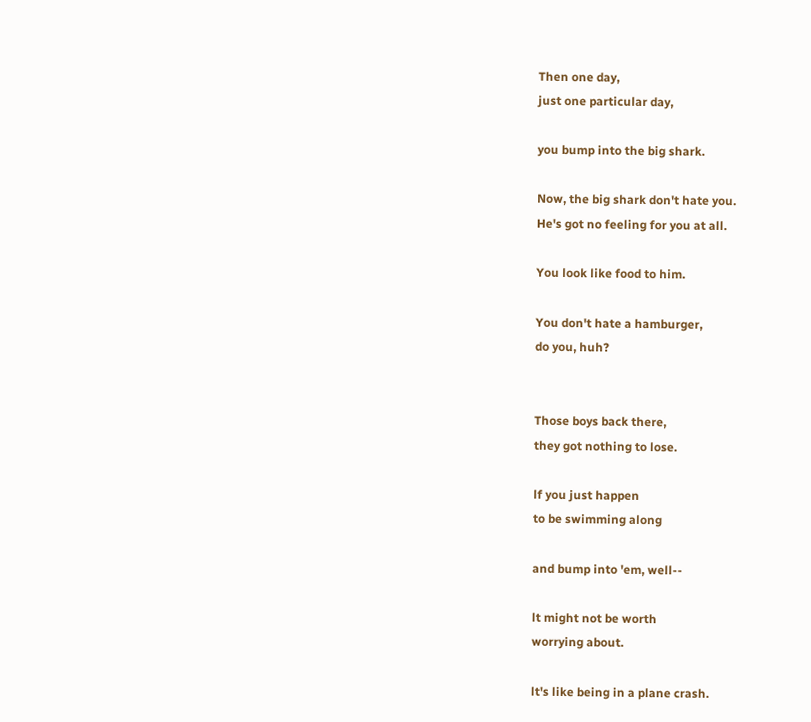Then one day,
just one particular day,

you bump into the big shark.

Now, the big shark don't hate you.
He's got no feeling for you at all.

You look like food to him.

You don't hate a hamburger,
do you, huh?


Those boys back there,
they got nothing to lose.

lf you just happen
to be swimming along

and bump into 'em, well--

lt might not be worth
worrying about.

lt's like being in a plane crash.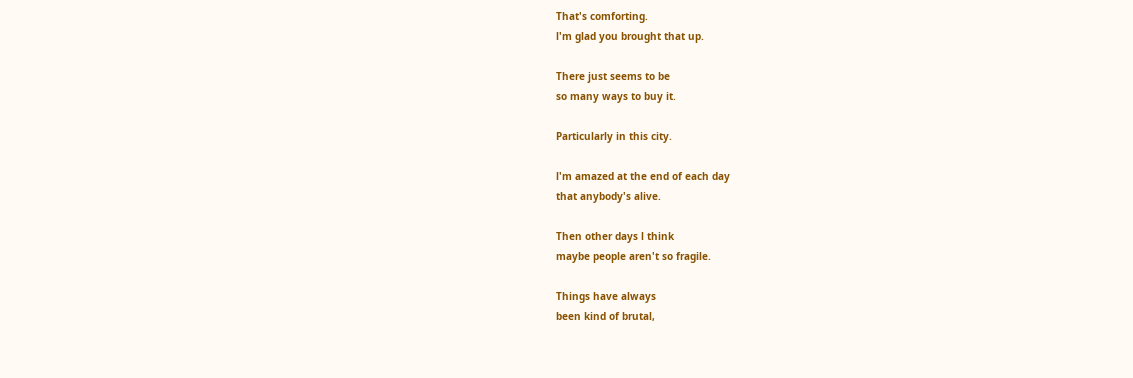That's comforting.
l'm glad you brought that up.

There just seems to be
so many ways to buy it.

Particularly in this city.

l'm amazed at the end of each day
that anybody's alive.

Then other days l think
maybe people aren't so fragile.

Things have always
been kind of brutal,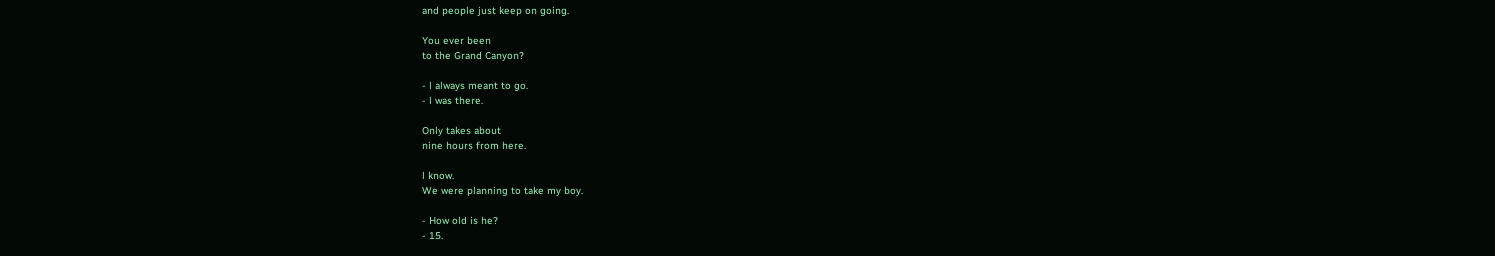and people just keep on going.

You ever been
to the Grand Canyon?

- l always meant to go.
- l was there.

Only takes about
nine hours from here.

l know.
We were planning to take my boy.

- How old is he?
- 15.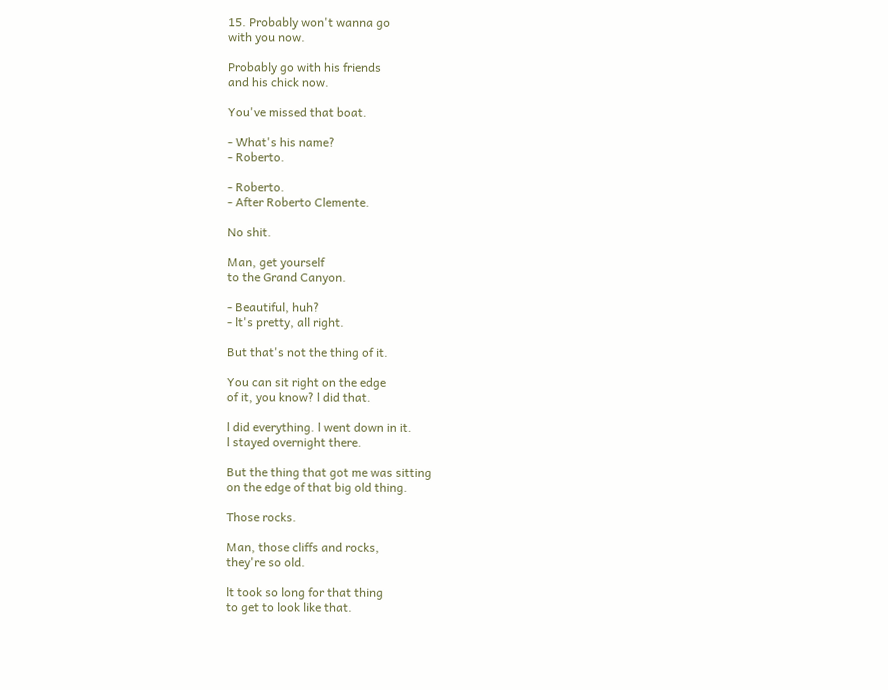15. Probably won't wanna go
with you now.

Probably go with his friends
and his chick now.

You've missed that boat.

- What's his name?
- Roberto.

- Roberto.
- After Roberto Clemente.

No shit.

Man, get yourself
to the Grand Canyon.

- Beautiful, huh?
- lt's pretty, all right.

But that's not the thing of it.

You can sit right on the edge
of it, you know? l did that.

l did everything. l went down in it.
l stayed overnight there.

But the thing that got me was sitting
on the edge of that big old thing.

Those rocks.

Man, those cliffs and rocks,
they're so old.

lt took so long for that thing
to get to look like that.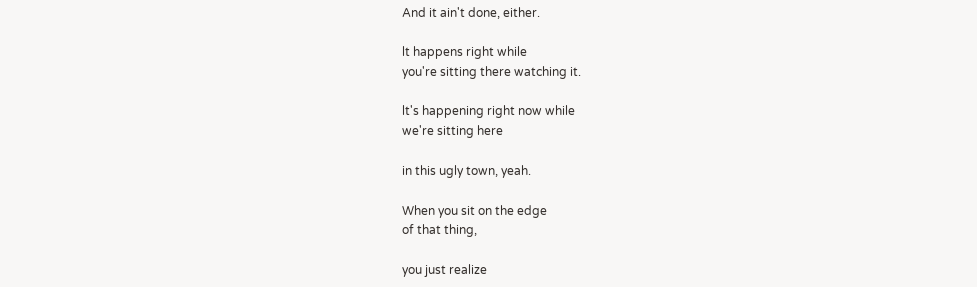And it ain't done, either.

lt happens right while
you're sitting there watching it.

lt's happening right now while
we're sitting here

in this ugly town, yeah.

When you sit on the edge
of that thing,

you just realize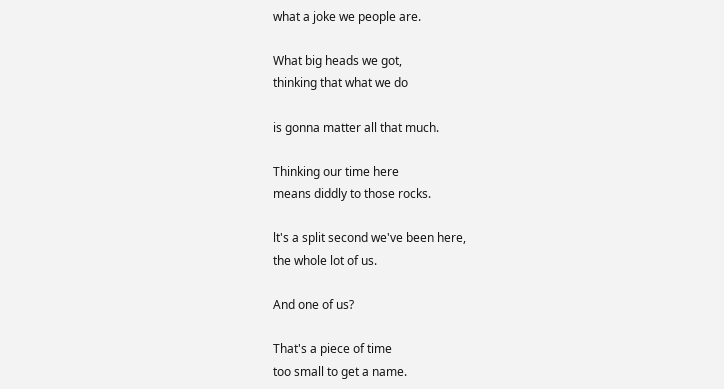what a joke we people are.

What big heads we got,
thinking that what we do

is gonna matter all that much.

Thinking our time here
means diddly to those rocks.

lt's a split second we've been here,
the whole lot of us.

And one of us?

That's a piece of time
too small to get a name.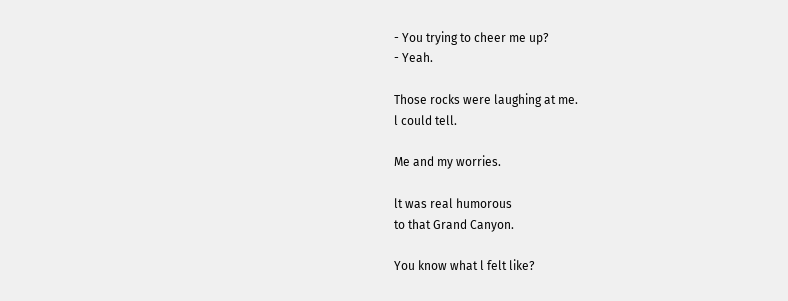- You trying to cheer me up?
- Yeah.

Those rocks were laughing at me.
l could tell.

Me and my worries.

lt was real humorous
to that Grand Canyon.

You know what l felt like?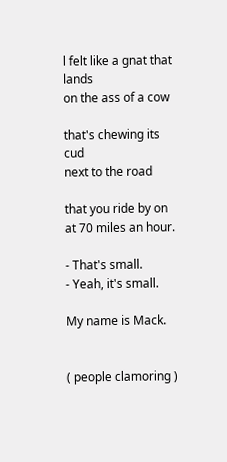l felt like a gnat that lands
on the ass of a cow

that's chewing its cud
next to the road

that you ride by on
at 70 miles an hour.

- That's small.
- Yeah, it's small.

My name is Mack.


( people clamoring )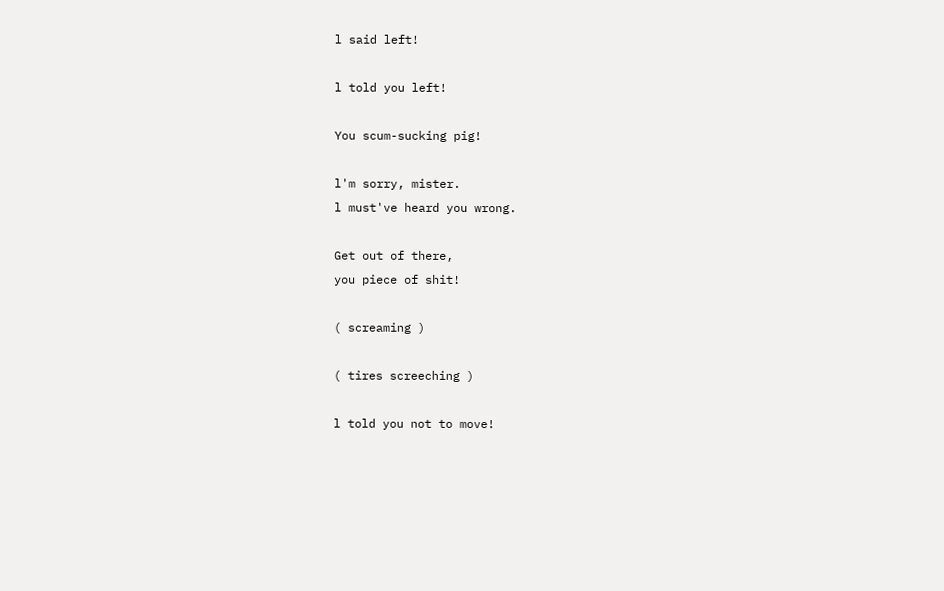l said left!

l told you left!

You scum-sucking pig!

l'm sorry, mister.
l must've heard you wrong.

Get out of there,
you piece of shit!

( screaming )

( tires screeching )

l told you not to move!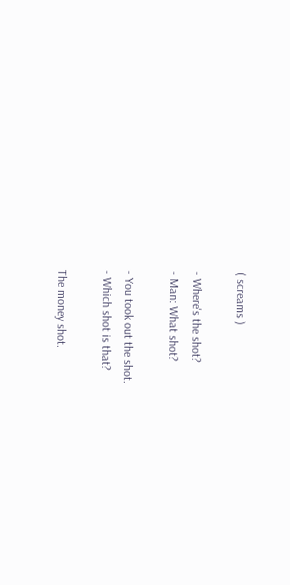( screams )

- Where's the shot?
- Man: What shot?

- You took out the shot.
- Which shot is that?

The money shot.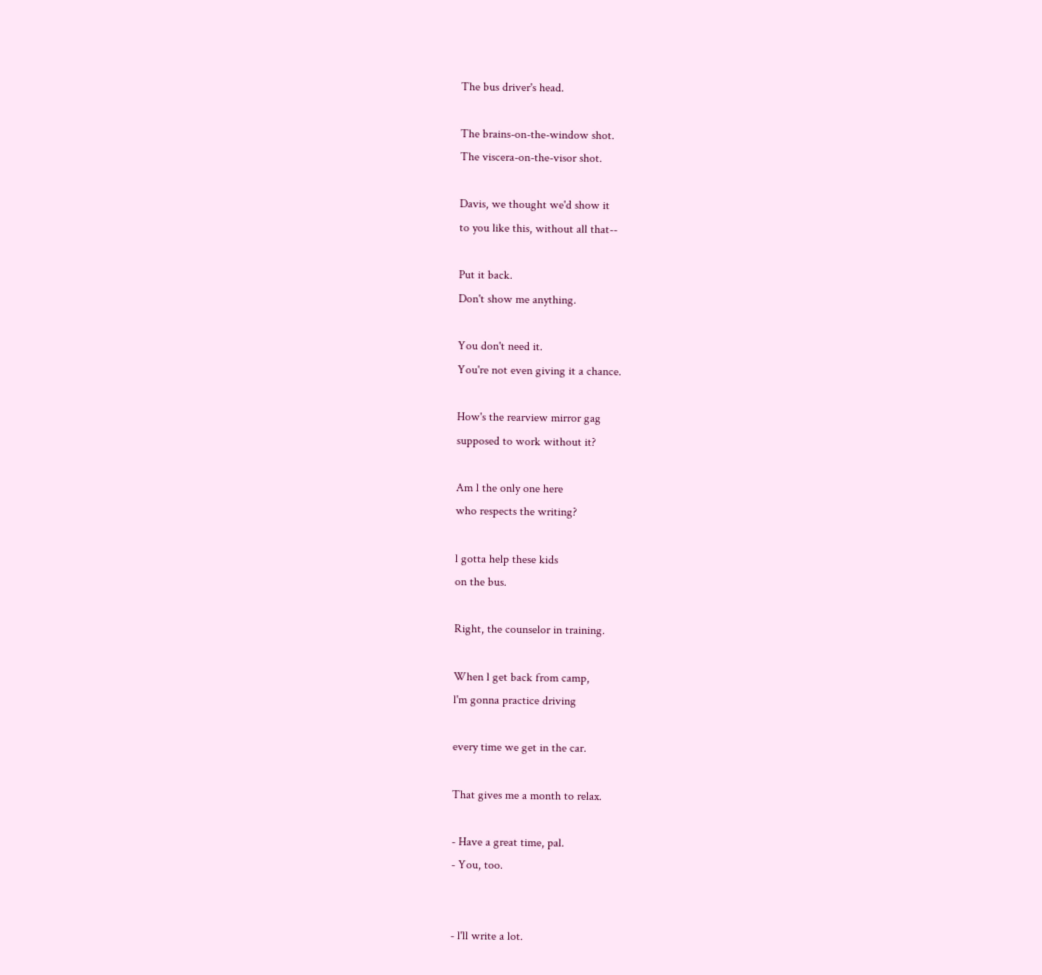The bus driver's head.

The brains-on-the-window shot.
The viscera-on-the-visor shot.

Davis, we thought we'd show it
to you like this, without all that--

Put it back.
Don't show me anything.

You don't need it.
You're not even giving it a chance.

How's the rearview mirror gag
supposed to work without it?

Am l the only one here
who respects the writing?

l gotta help these kids
on the bus.

Right, the counselor in training.

When l get back from camp,
l'm gonna practice driving

every time we get in the car.

That gives me a month to relax.

- Have a great time, pal.
- You, too.


- l'll write a lot.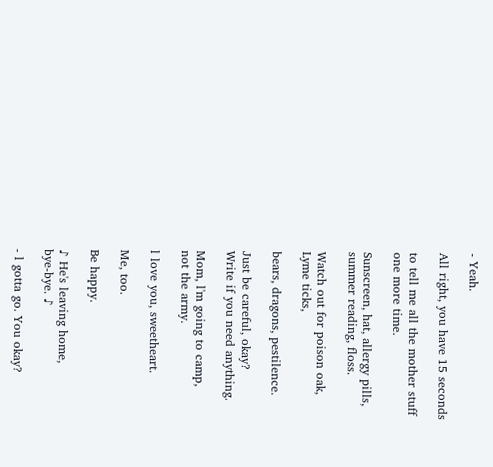- Yeah.

All right, you have 15 seconds

to tell me all the mother stuff
one more time.

Sunscreen, hat, allergy pills,
summer reading, floss.

Watch out for poison oak,
Lyme ticks,

bears, dragons, pestilence.

Just be careful, okay?
Write if you need anything.

Mom, l'm going to camp,
not the army.

l love you, sweetheart.

Me, too.

Be happy.

♪ He's leaving home,
bye-bye. ♪

- l gotta go. You okay?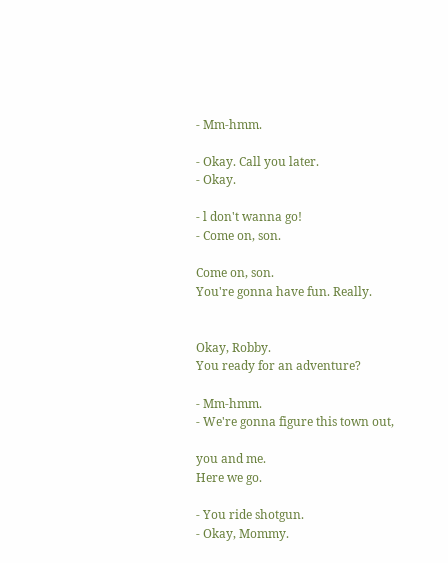- Mm-hmm.

- Okay. Call you later.
- Okay.

- l don't wanna go!
- Come on, son.

Come on, son.
You're gonna have fun. Really.


Okay, Robby.
You ready for an adventure?

- Mm-hmm.
- We're gonna figure this town out,

you and me.
Here we go.

- You ride shotgun.
- Okay, Mommy.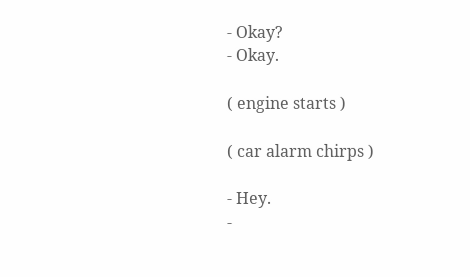- Okay?
- Okay.

( engine starts )

( car alarm chirps )

- Hey.
-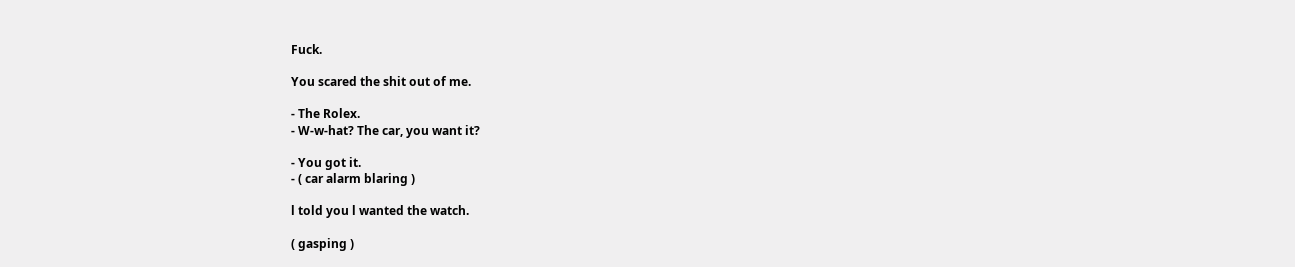Fuck.

You scared the shit out of me.

- The Rolex.
- W-w-hat? The car, you want it?

- You got it.
- ( car alarm blaring )

l told you l wanted the watch.

( gasping )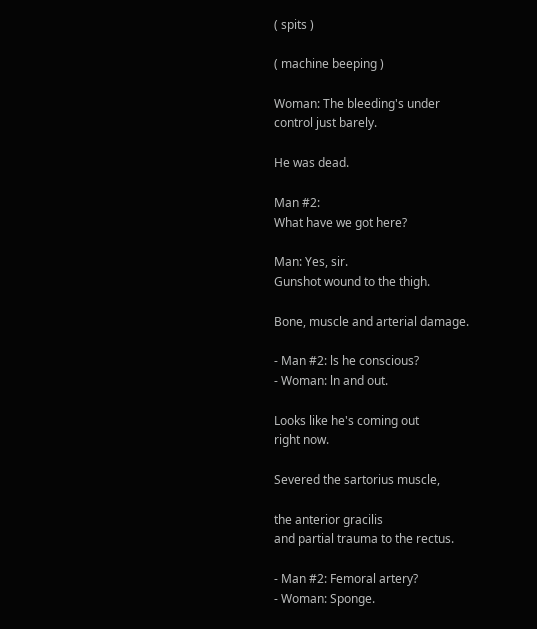( spits )

( machine beeping )

Woman: The bleeding's under
control just barely.

He was dead.

Man #2:
What have we got here?

Man: Yes, sir.
Gunshot wound to the thigh.

Bone, muscle and arterial damage.

- Man #2: ls he conscious?
- Woman: ln and out.

Looks like he's coming out
right now.

Severed the sartorius muscle,

the anterior gracilis
and partial trauma to the rectus.

- Man #2: Femoral artery?
- Woman: Sponge.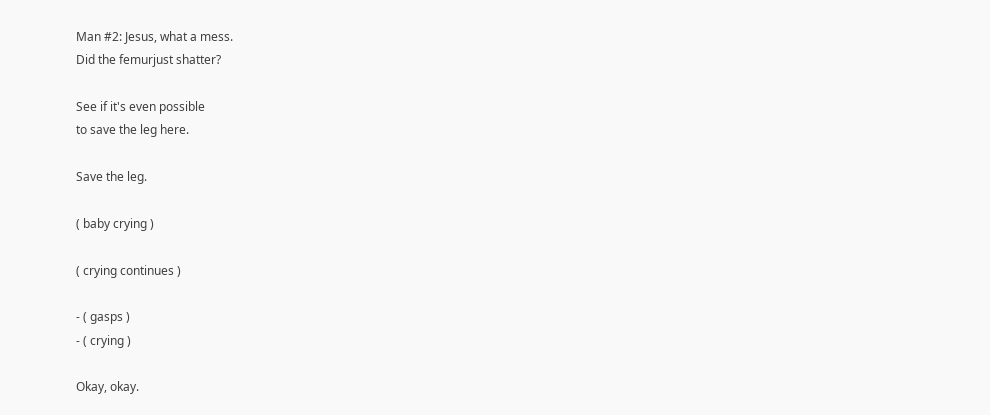Man #2: Jesus, what a mess.
Did the femurjust shatter?

See if it's even possible
to save the leg here.

Save the leg.

( baby crying )

( crying continues )

- ( gasps )
- ( crying )

Okay, okay.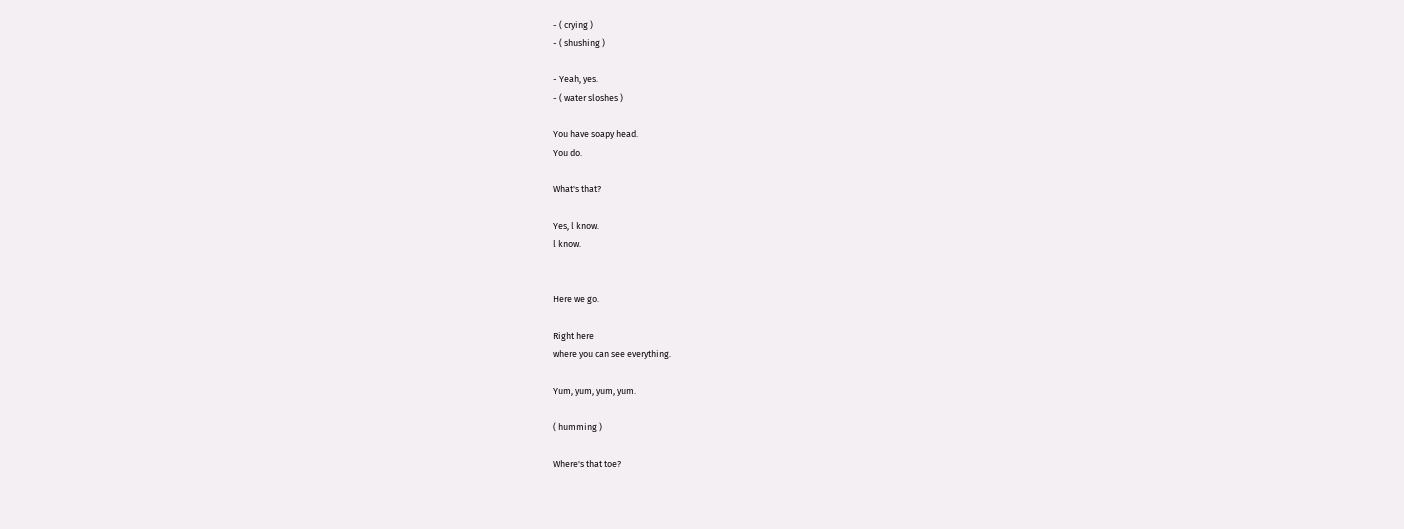- ( crying )
- ( shushing )

- Yeah, yes.
- ( water sloshes )

You have soapy head.
You do.

What's that?

Yes, l know.
l know.


Here we go.

Right here
where you can see everything.

Yum, yum, yum, yum.

( humming )

Where's that toe?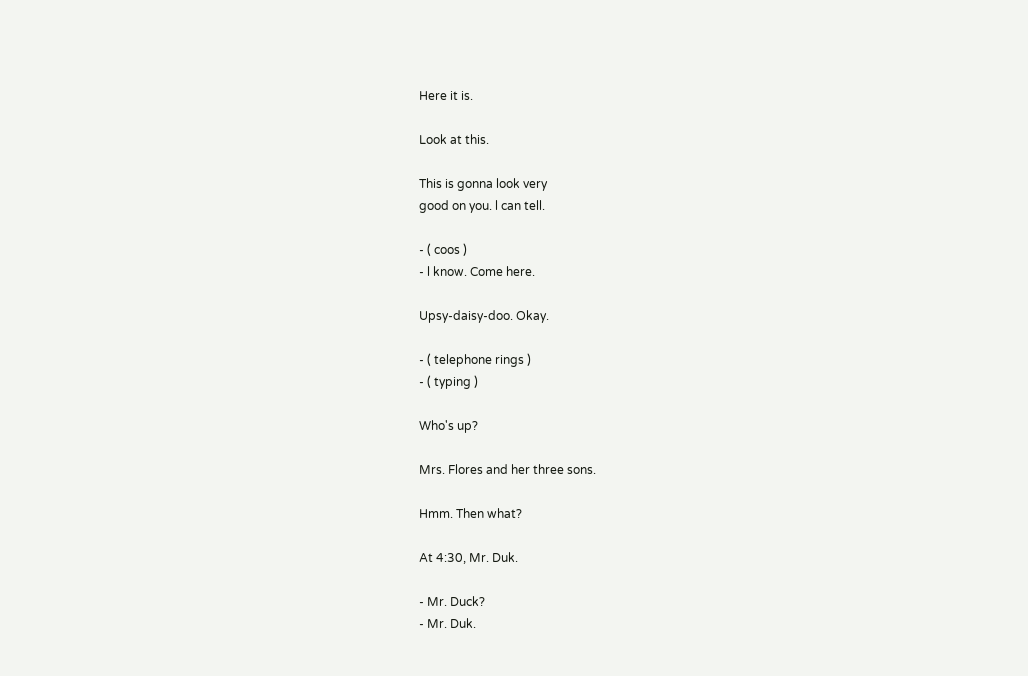Here it is.

Look at this.

This is gonna look very
good on you. l can tell.

- ( coos )
- l know. Come here.

Upsy-daisy-doo. Okay.

- ( telephone rings )
- ( typing )

Who's up?

Mrs. Flores and her three sons.

Hmm. Then what?

At 4:30, Mr. Duk.

- Mr. Duck?
- Mr. Duk.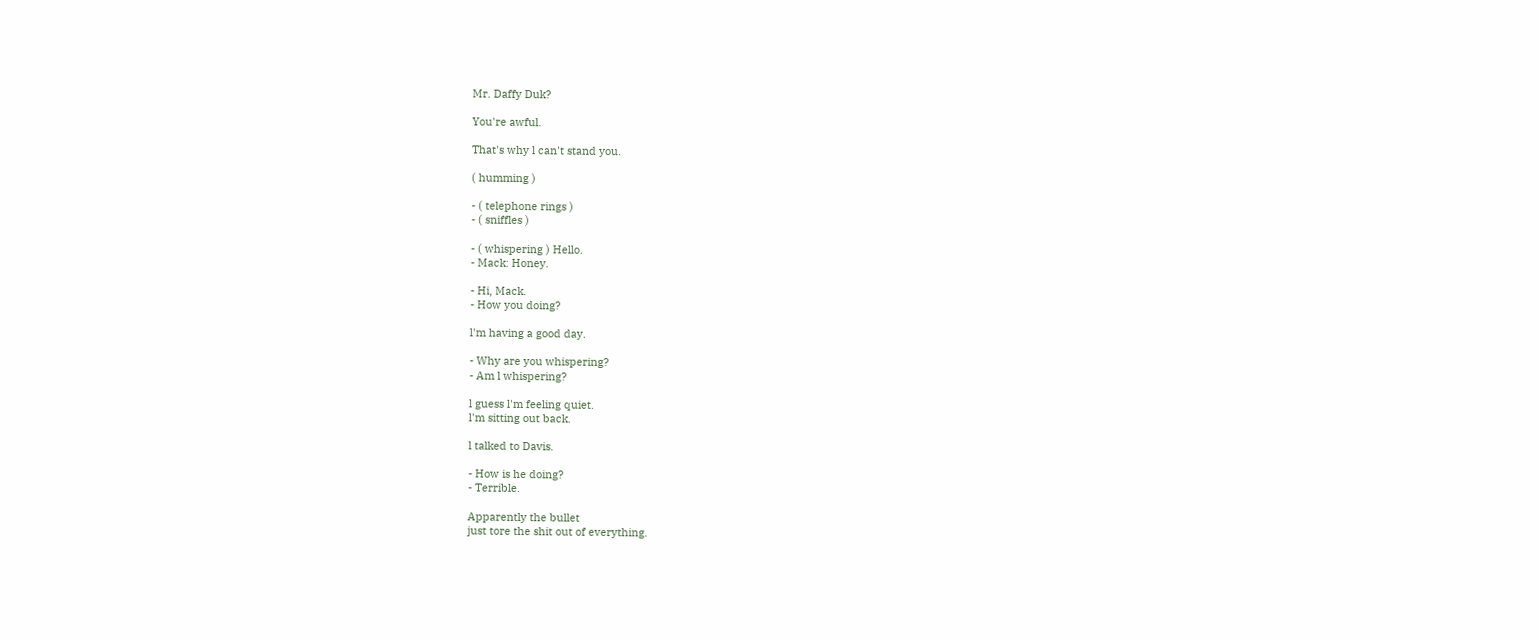Mr. Daffy Duk?

You're awful.

That's why l can't stand you.

( humming )

- ( telephone rings )
- ( sniffles )

- ( whispering ) Hello.
- Mack: Honey.

- Hi, Mack.
- How you doing?

l'm having a good day.

- Why are you whispering?
- Am l whispering?

l guess l'm feeling quiet.
l'm sitting out back.

l talked to Davis.

- How is he doing?
- Terrible.

Apparently the bullet
just tore the shit out of everything.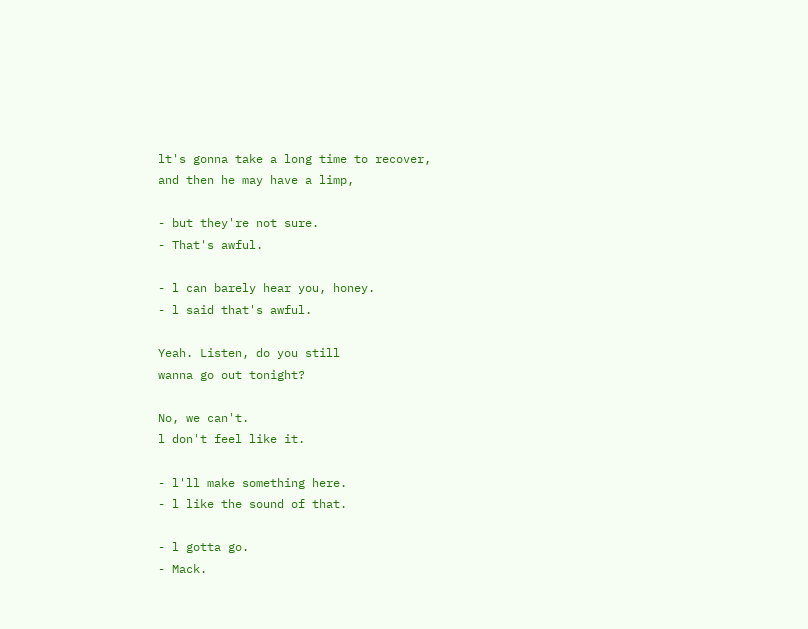lt's gonna take a long time to recover,
and then he may have a limp,

- but they're not sure.
- That's awful.

- l can barely hear you, honey.
- l said that's awful.

Yeah. Listen, do you still
wanna go out tonight?

No, we can't.
l don't feel like it.

- l'll make something here.
- l like the sound of that.

- l gotta go.
- Mack.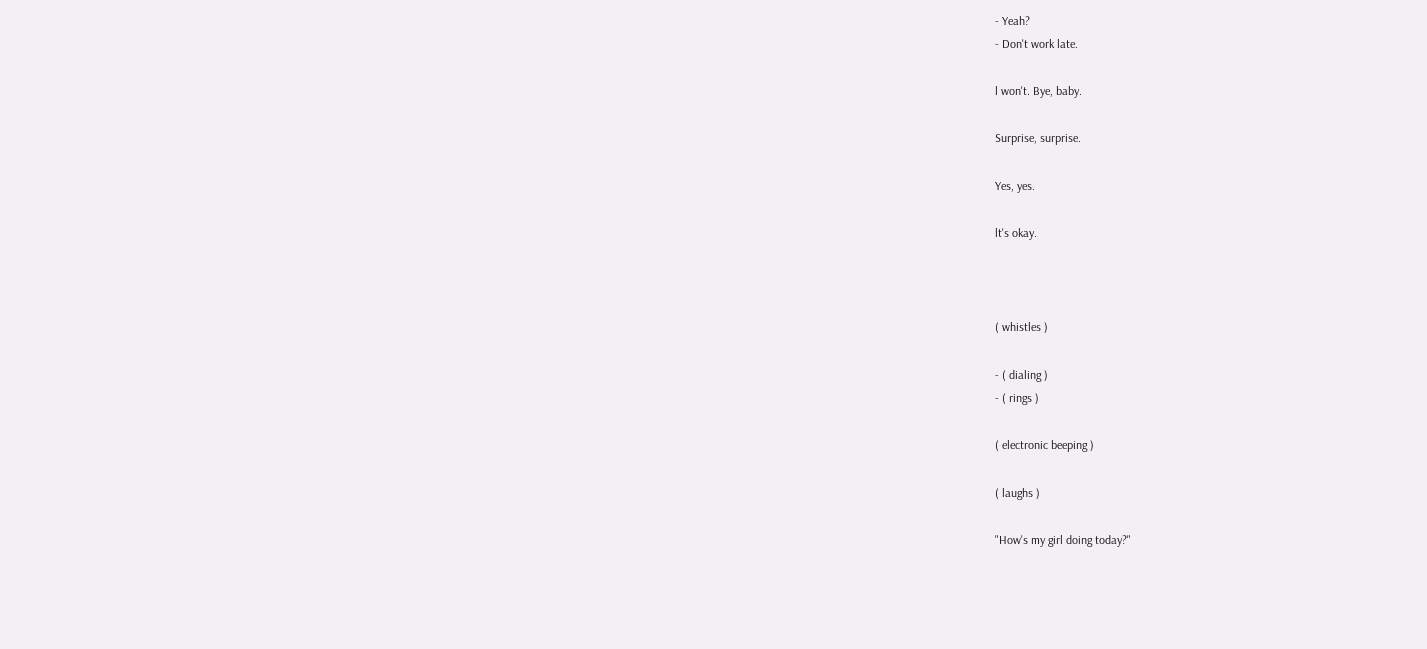- Yeah?
- Don't work late.

l won't. Bye, baby.

Surprise, surprise.

Yes, yes.

lt's okay.



( whistles )

- ( dialing )
- ( rings )

( electronic beeping )

( laughs )

"How's my girl doing today?"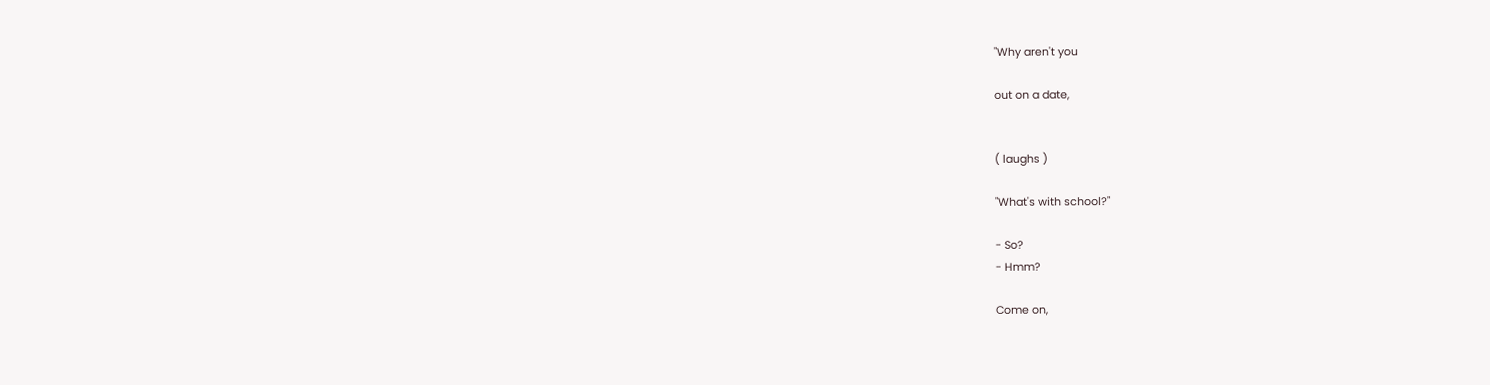"Why aren't you

out on a date,


( laughs )

"What's with school?"

- So?
- Hmm?

Come on,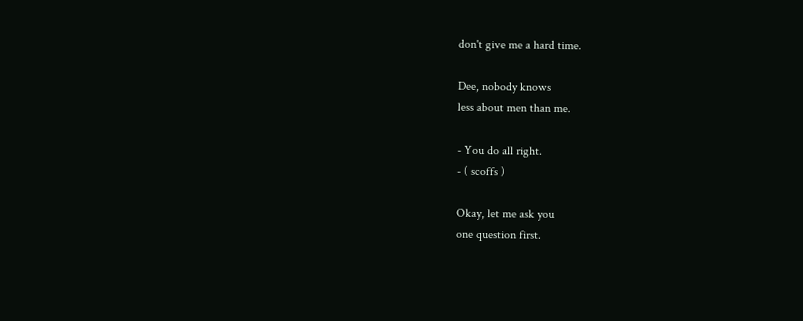don't give me a hard time.

Dee, nobody knows
less about men than me.

- You do all right.
- ( scoffs )

Okay, let me ask you
one question first.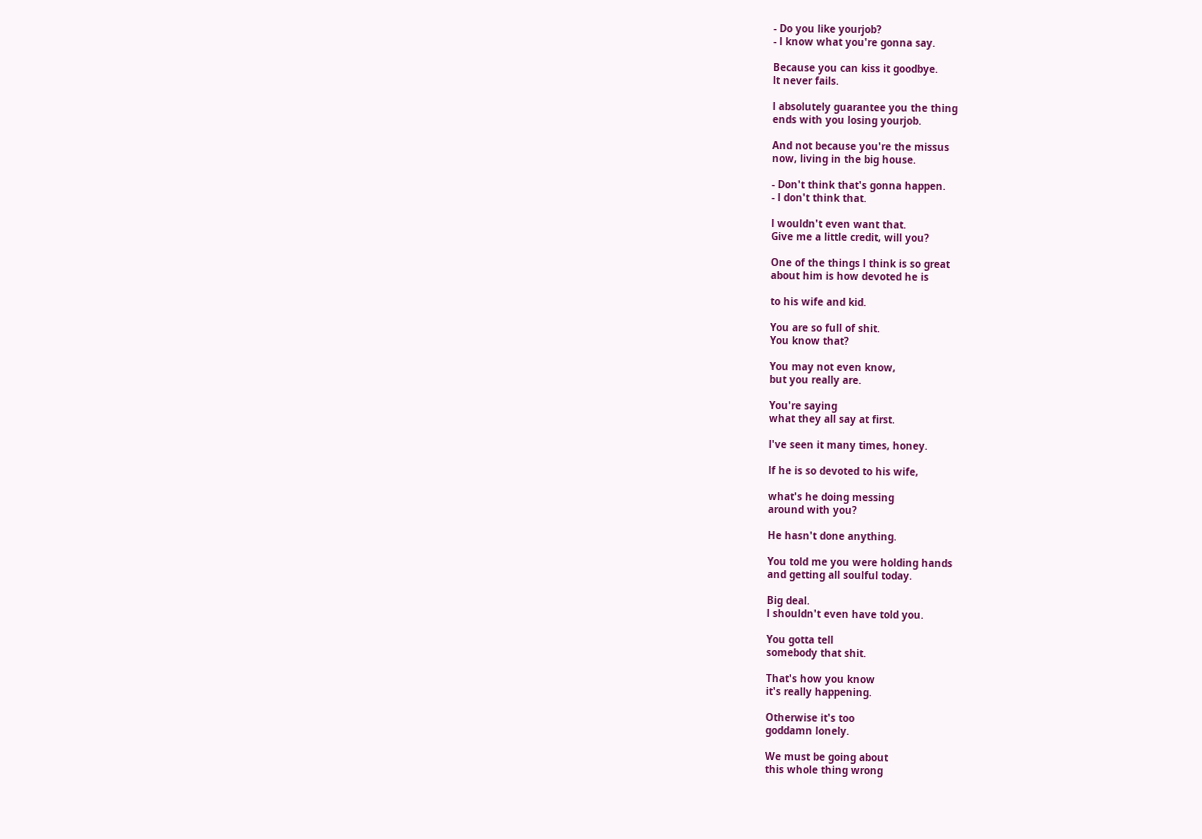- Do you like yourjob?
- l know what you're gonna say.

Because you can kiss it goodbye.
lt never fails.

l absolutely guarantee you the thing
ends with you losing yourjob.

And not because you're the missus
now, living in the big house.

- Don't think that's gonna happen.
- l don't think that.

l wouldn't even want that.
Give me a little credit, will you?

One of the things l think is so great
about him is how devoted he is

to his wife and kid.

You are so full of shit.
You know that?

You may not even know,
but you really are.

You're saying
what they all say at first.

l've seen it many times, honey.

lf he is so devoted to his wife,

what's he doing messing
around with you?

He hasn't done anything.

You told me you were holding hands
and getting all soulful today.

Big deal.
l shouldn't even have told you.

You gotta tell
somebody that shit.

That's how you know
it's really happening.

Otherwise it's too
goddamn lonely.

We must be going about
this whole thing wrong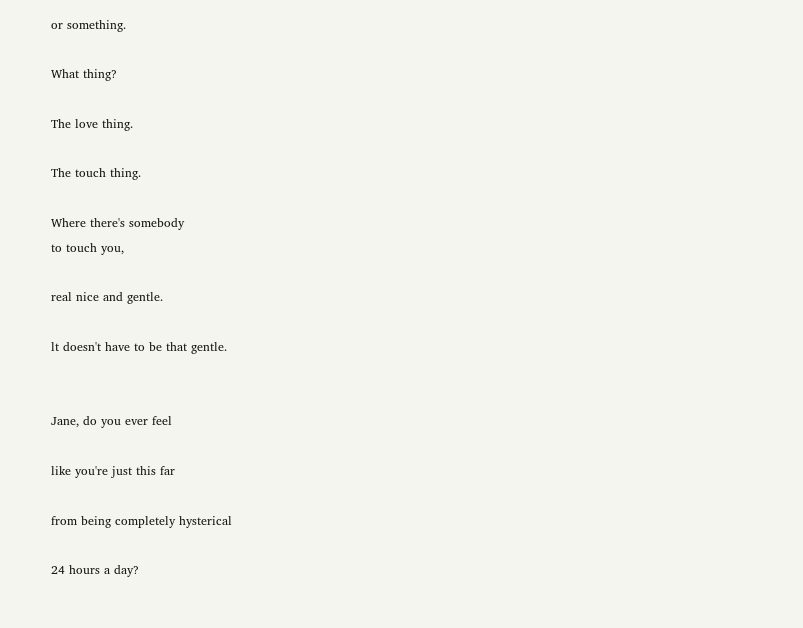or something.

What thing?

The love thing.

The touch thing.

Where there's somebody
to touch you,

real nice and gentle.

lt doesn't have to be that gentle.


Jane, do you ever feel

like you're just this far

from being completely hysterical

24 hours a day?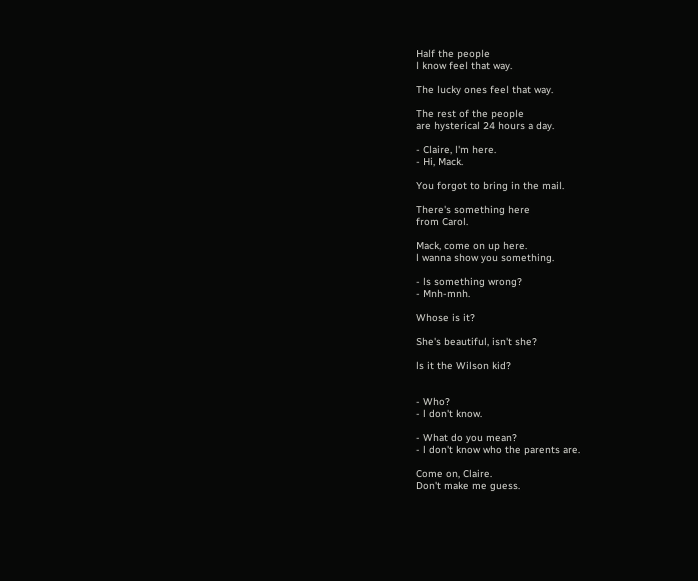Half the people
l know feel that way.

The lucky ones feel that way.

The rest of the people
are hysterical 24 hours a day.

- Claire, l'm here.
- Hi, Mack.

You forgot to bring in the mail.

There's something here
from Carol.

Mack, come on up here.
l wanna show you something.

- ls something wrong?
- Mnh-mnh.

Whose is it?

She's beautiful, isn't she?

ls it the Wilson kid?


- Who?
- l don't know.

- What do you mean?
- l don't know who the parents are.

Come on, Claire.
Don't make me guess.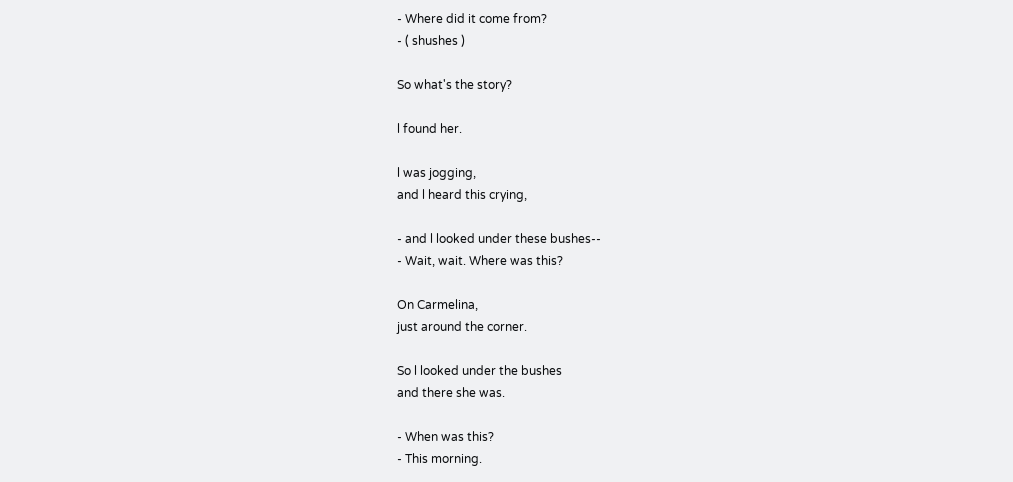- Where did it come from?
- ( shushes )

So what's the story?

l found her.

l was jogging,
and l heard this crying,

- and l looked under these bushes--
- Wait, wait. Where was this?

On Carmelina,
just around the corner.

So l looked under the bushes
and there she was.

- When was this?
- This morning.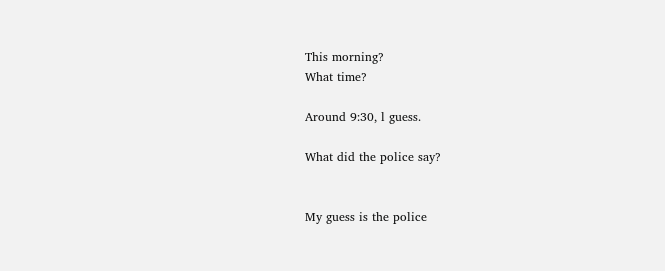This morning?
What time?

Around 9:30, l guess.

What did the police say?


My guess is the police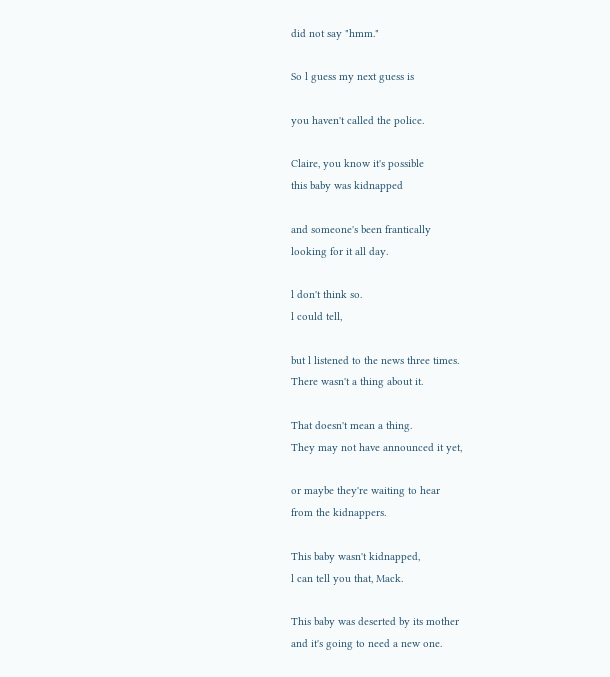did not say "hmm."

So l guess my next guess is

you haven't called the police.

Claire, you know it's possible
this baby was kidnapped

and someone's been frantically
looking for it all day.

l don't think so.
l could tell,

but l listened to the news three times.
There wasn't a thing about it.

That doesn't mean a thing.
They may not have announced it yet,

or maybe they're waiting to hear
from the kidnappers.

This baby wasn't kidnapped,
l can tell you that, Mack.

This baby was deserted by its mother
and it's going to need a new one.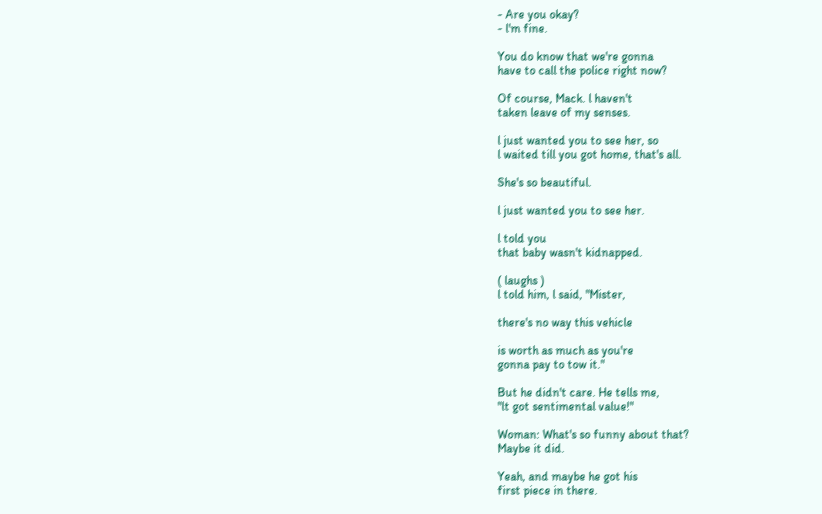- Are you okay?
- l'm fine.

You do know that we're gonna
have to call the police right now?

Of course, Mack. l haven't
taken leave of my senses.

l just wanted you to see her, so
l waited till you got home, that's all.

She's so beautiful.

l just wanted you to see her.

l told you
that baby wasn't kidnapped.

( laughs )
l told him, l said, "Mister,

there's no way this vehicle

is worth as much as you're
gonna pay to tow it."

But he didn't care. He tells me,
"lt got sentimental value!"

Woman: What's so funny about that?
Maybe it did.

Yeah, and maybe he got his
first piece in there.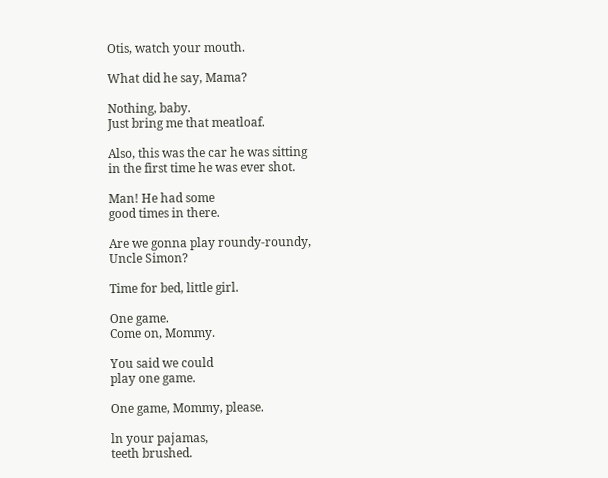Otis, watch your mouth.

What did he say, Mama?

Nothing, baby.
Just bring me that meatloaf.

Also, this was the car he was sitting
in the first time he was ever shot.

Man! He had some
good times in there.

Are we gonna play roundy-roundy,
Uncle Simon?

Time for bed, little girl.

One game.
Come on, Mommy.

You said we could
play one game.

One game, Mommy, please.

ln your pajamas,
teeth brushed.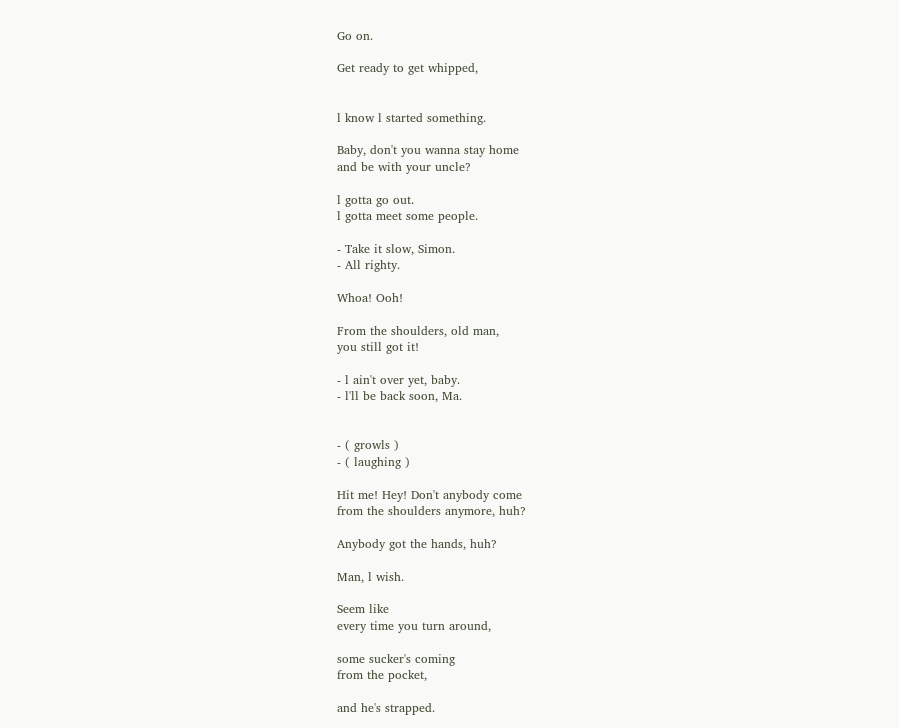Go on.

Get ready to get whipped,


l know l started something.

Baby, don't you wanna stay home
and be with your uncle?

l gotta go out.
l gotta meet some people.

- Take it slow, Simon.
- All righty.

Whoa! Ooh!

From the shoulders, old man,
you still got it!

- l ain't over yet, baby.
- l'll be back soon, Ma.


- ( growls )
- ( laughing )

Hit me! Hey! Don't anybody come
from the shoulders anymore, huh?

Anybody got the hands, huh?

Man, l wish.

Seem like
every time you turn around,

some sucker's coming
from the pocket,

and he's strapped.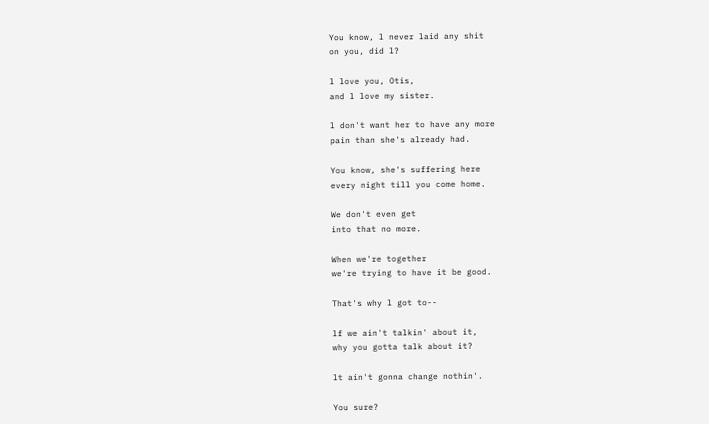You know, l never laid any shit
on you, did l?

l love you, Otis,
and l love my sister.

l don't want her to have any more
pain than she's already had.

You know, she's suffering here
every night till you come home.

We don't even get
into that no more.

When we're together
we're trying to have it be good.

That's why l got to--

lf we ain't talkin' about it,
why you gotta talk about it?

lt ain't gonna change nothin'.

You sure?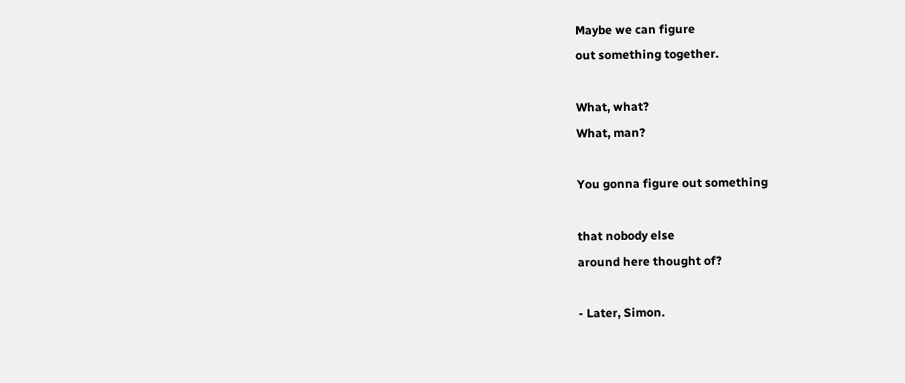Maybe we can figure
out something together.

What, what?
What, man?

You gonna figure out something

that nobody else
around here thought of?

- Later, Simon.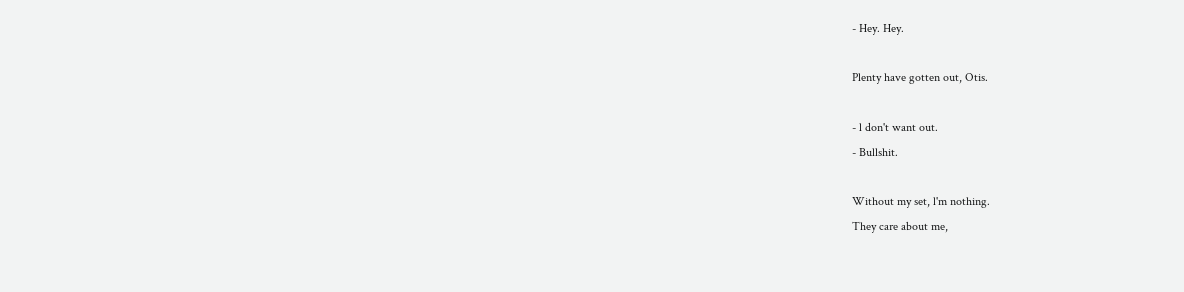- Hey. Hey.

Plenty have gotten out, Otis.

- l don't want out.
- Bullshit.

Without my set, l'm nothing.
They care about me,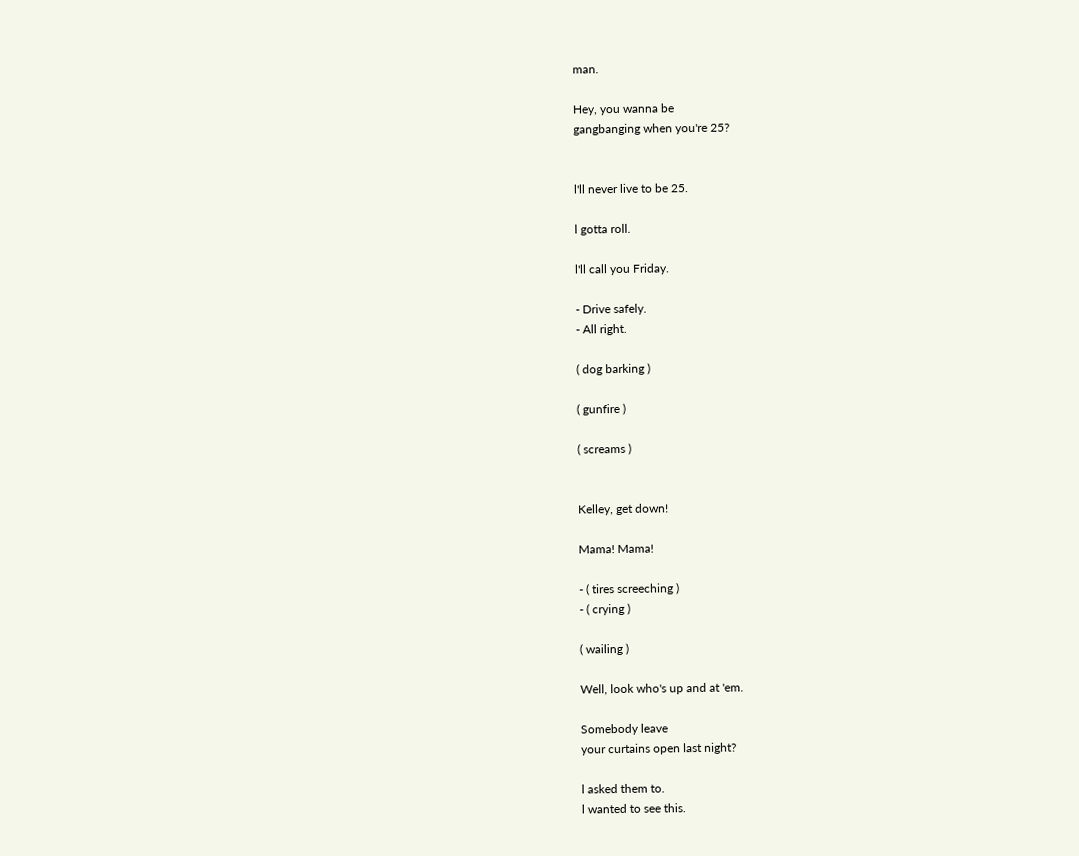man.

Hey, you wanna be
gangbanging when you're 25?


l'll never live to be 25.

l gotta roll.

l'll call you Friday.

- Drive safely.
- All right.

( dog barking )

( gunfire )

( screams )


Kelley, get down!

Mama! Mama!

- ( tires screeching )
- ( crying )

( wailing )

Well, look who's up and at 'em.

Somebody leave
your curtains open last night?

l asked them to.
l wanted to see this.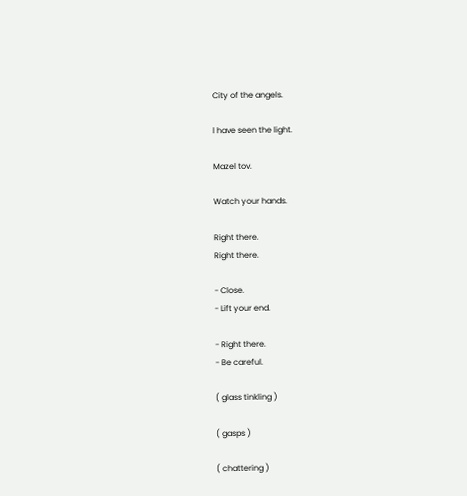City of the angels.

l have seen the light.

Mazel tov.

Watch your hands.

Right there.
Right there.

- Close.
- Lift your end.

- Right there.
- Be careful.

( glass tinkling )

( gasps )

( chattering )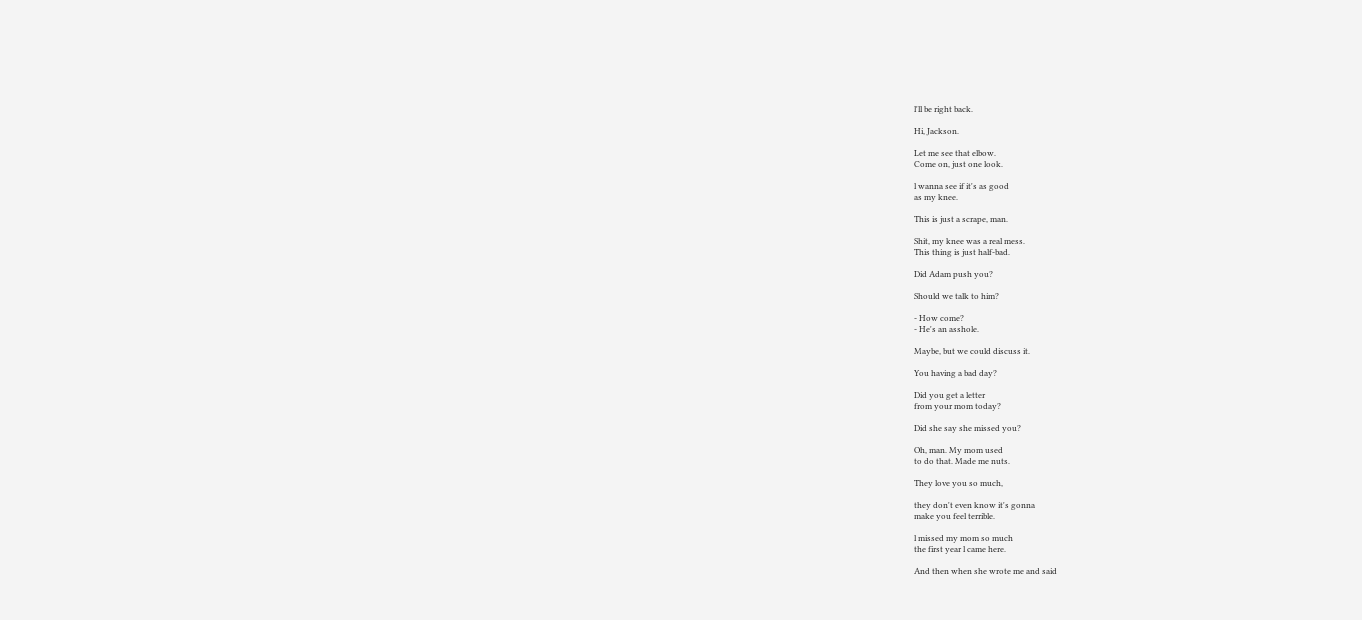l'll be right back.

Hi, Jackson.

Let me see that elbow.
Come on, just one look.

l wanna see if it's as good
as my knee.

This is just a scrape, man.

Shit, my knee was a real mess.
This thing is just half-bad.

Did Adam push you?

Should we talk to him?

- How come?
- He's an asshole.

Maybe, but we could discuss it.

You having a bad day?

Did you get a letter
from your mom today?

Did she say she missed you?

Oh, man. My mom used
to do that. Made me nuts.

They love you so much,

they don't even know it's gonna
make you feel terrible.

l missed my mom so much
the first year l came here.

And then when she wrote me and said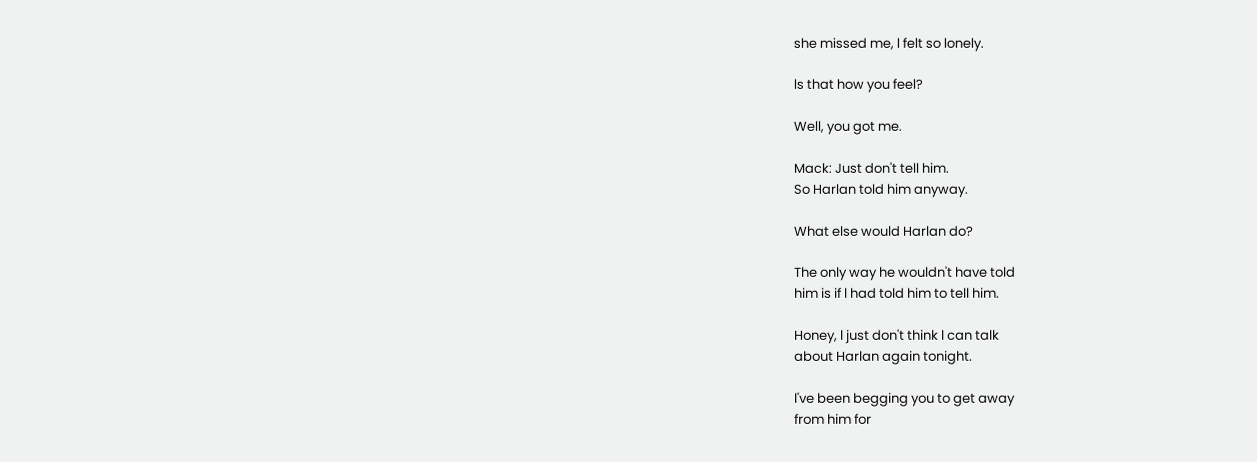she missed me, l felt so lonely.

ls that how you feel?

Well, you got me.

Mack: Just don't tell him.
So Harlan told him anyway.

What else would Harlan do?

The only way he wouldn't have told
him is if l had told him to tell him.

Honey, l just don't think l can talk
about Harlan again tonight.

l've been begging you to get away
from him for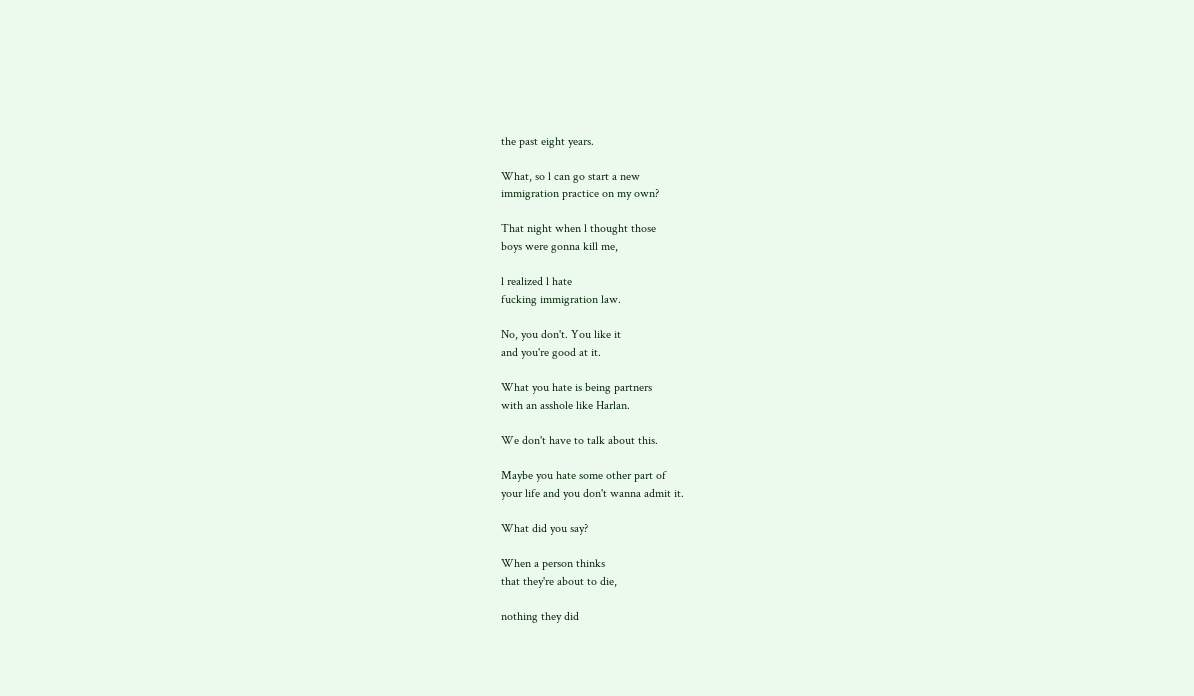the past eight years.

What, so l can go start a new
immigration practice on my own?

That night when l thought those
boys were gonna kill me,

l realized l hate
fucking immigration law.

No, you don't. You like it
and you're good at it.

What you hate is being partners
with an asshole like Harlan.

We don't have to talk about this.

Maybe you hate some other part of
your life and you don't wanna admit it.

What did you say?

When a person thinks
that they're about to die,

nothing they did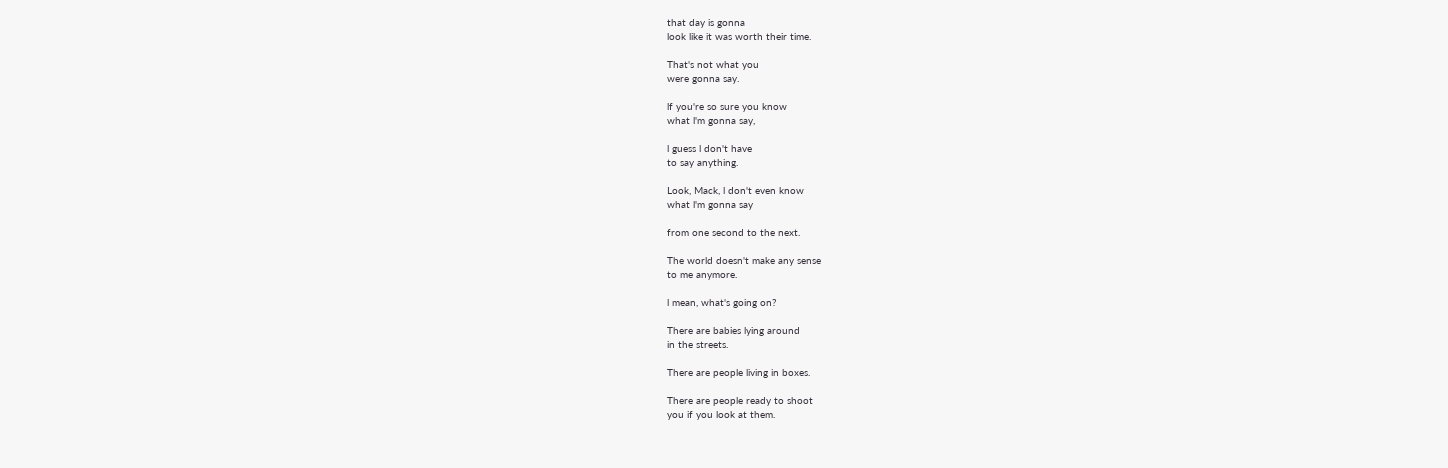that day is gonna
look like it was worth their time.

That's not what you
were gonna say.

lf you're so sure you know
what l'm gonna say,

l guess l don't have
to say anything.

Look, Mack, l don't even know
what l'm gonna say

from one second to the next.

The world doesn't make any sense
to me anymore.

l mean, what's going on?

There are babies lying around
in the streets.

There are people living in boxes.

There are people ready to shoot
you if you look at them.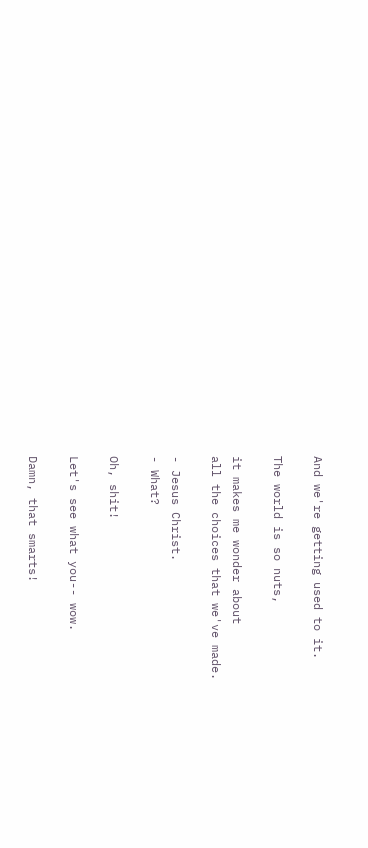And we're getting used to it.

The world is so nuts,

it makes me wonder about
all the choices that we've made.

- Jesus Christ.
- What?

Oh, shit!

Let's see what you-- wow.

Damn, that smarts!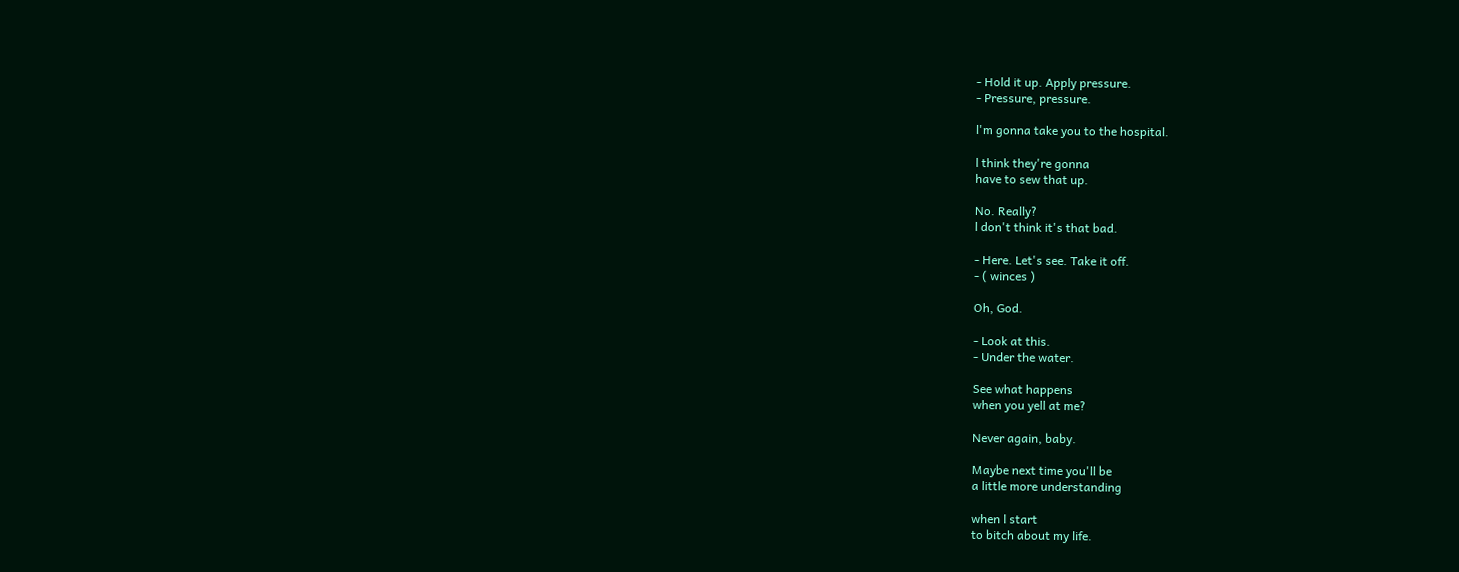- Hold it up. Apply pressure.
- Pressure, pressure.

l'm gonna take you to the hospital.

l think they're gonna
have to sew that up.

No. Really?
l don't think it's that bad.

- Here. Let's see. Take it off.
- ( winces )

Oh, God.

- Look at this.
- Under the water.

See what happens
when you yell at me?

Never again, baby.

Maybe next time you'll be
a little more understanding

when l start
to bitch about my life.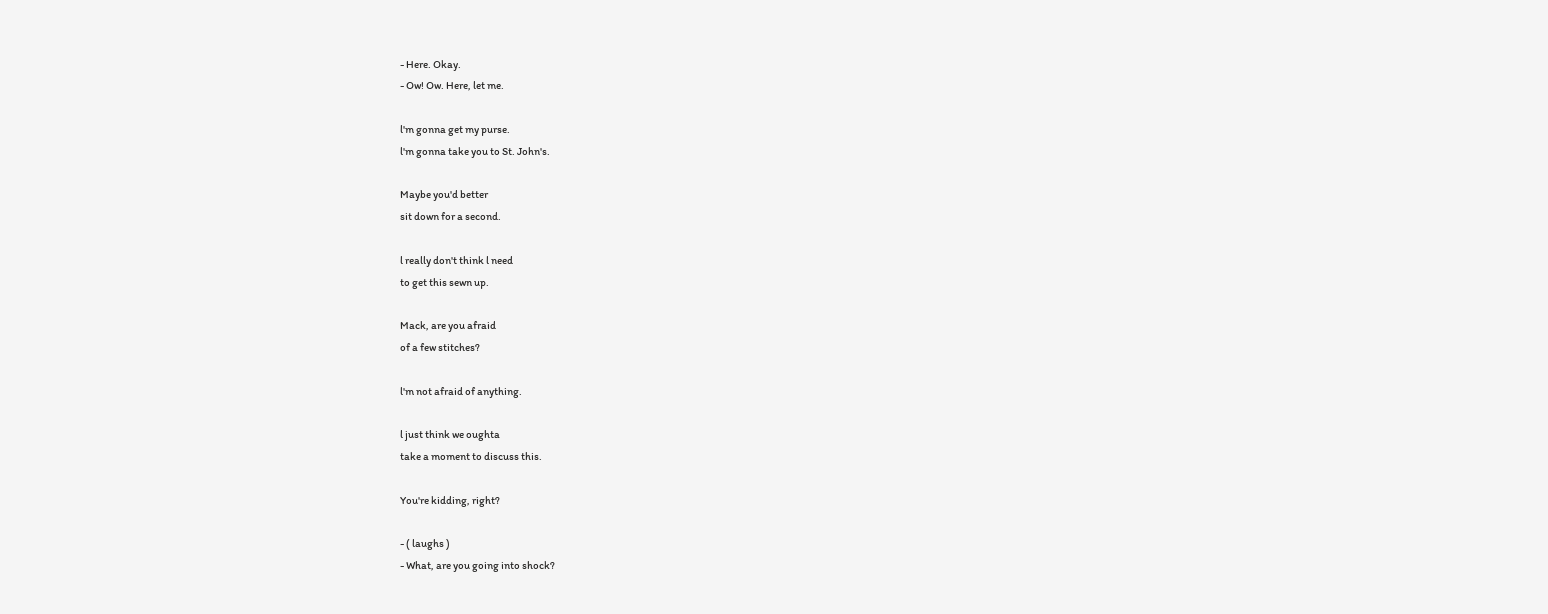- Here. Okay.
- Ow! Ow. Here, let me.

l'm gonna get my purse.
l'm gonna take you to St. John's.

Maybe you'd better
sit down for a second.

l really don't think l need
to get this sewn up.

Mack, are you afraid
of a few stitches?

l'm not afraid of anything.

l just think we oughta
take a moment to discuss this.

You're kidding, right?

- ( laughs )
- What, are you going into shock?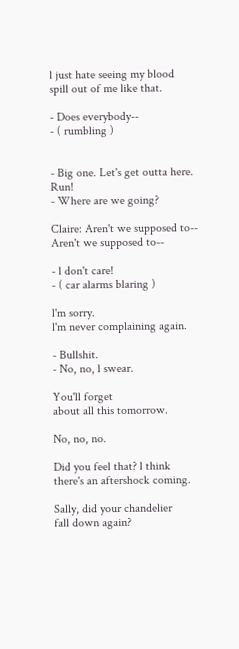l just hate seeing my blood
spill out of me like that.

- Does everybody--
- ( rumbling )


- Big one. Let's get outta here. Run!
- Where are we going?

Claire: Aren't we supposed to--
Aren't we supposed to--

- l don't care!
- ( car alarms blaring )

l'm sorry.
l'm never complaining again.

- Bullshit.
- No, no, l swear.

You'll forget
about all this tomorrow.

No, no, no.

Did you feel that? l think
there's an aftershock coming.

Sally, did your chandelier
fall down again?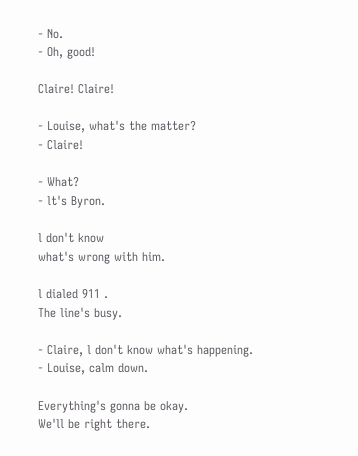- No.
- Oh, good!

Claire! Claire!

- Louise, what's the matter?
- Claire!

- What?
- lt's Byron.

l don't know
what's wrong with him.

l dialed 911 .
The line's busy.

- Claire, l don't know what's happening.
- Louise, calm down.

Everything's gonna be okay.
We'll be right there.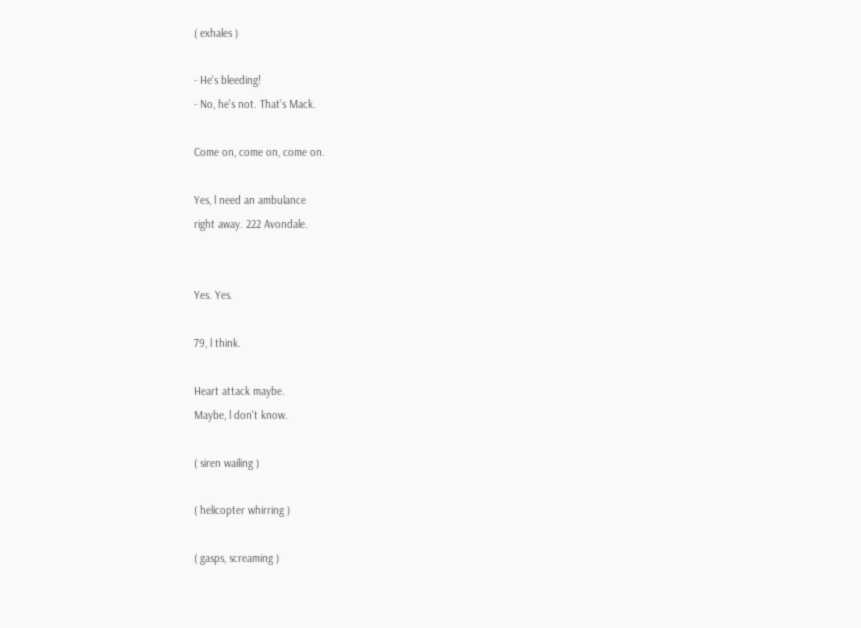( exhales )

- He's bleeding!
- No, he's not. That's Mack.

Come on, come on, come on.

Yes, l need an ambulance
right away. 222 Avondale.


Yes. Yes.

79, l think.

Heart attack maybe.
Maybe, l don't know.

( siren wailing )

( helicopter whirring )

( gasps, screaming )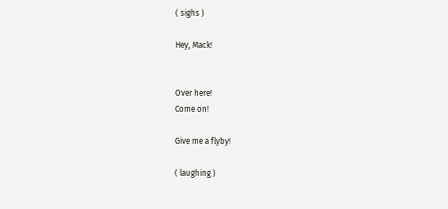( sighs )

Hey, Mack!


Over here!
Come on!

Give me a flyby!

( laughing )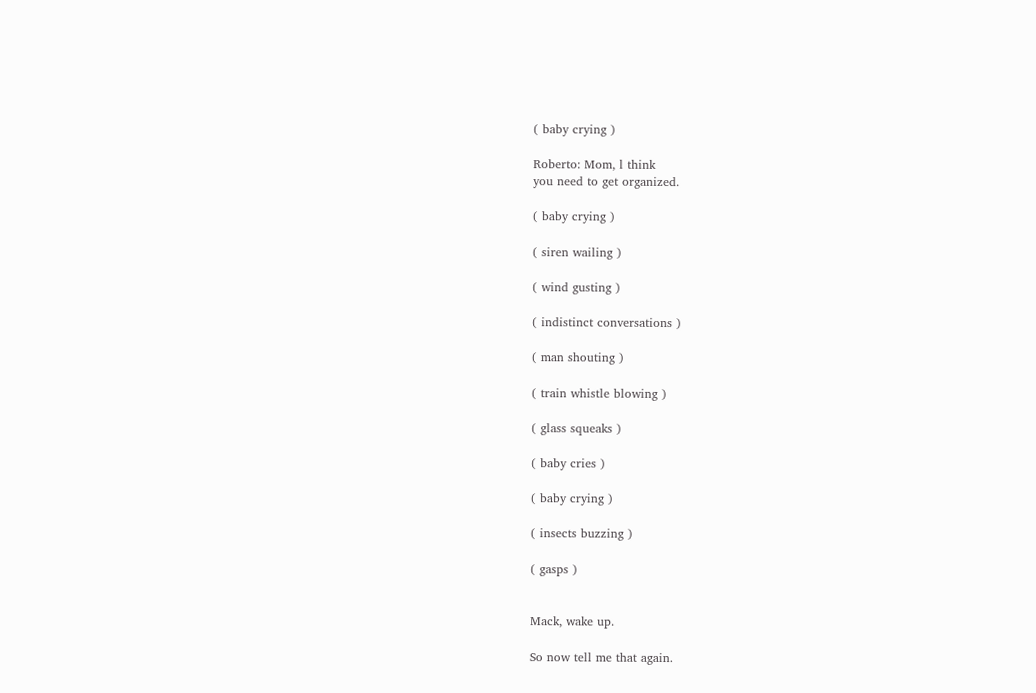( baby crying )

Roberto: Mom, l think
you need to get organized.

( baby crying )

( siren wailing )

( wind gusting )

( indistinct conversations )

( man shouting )

( train whistle blowing )

( glass squeaks )

( baby cries )

( baby crying )

( insects buzzing )

( gasps )


Mack, wake up.

So now tell me that again.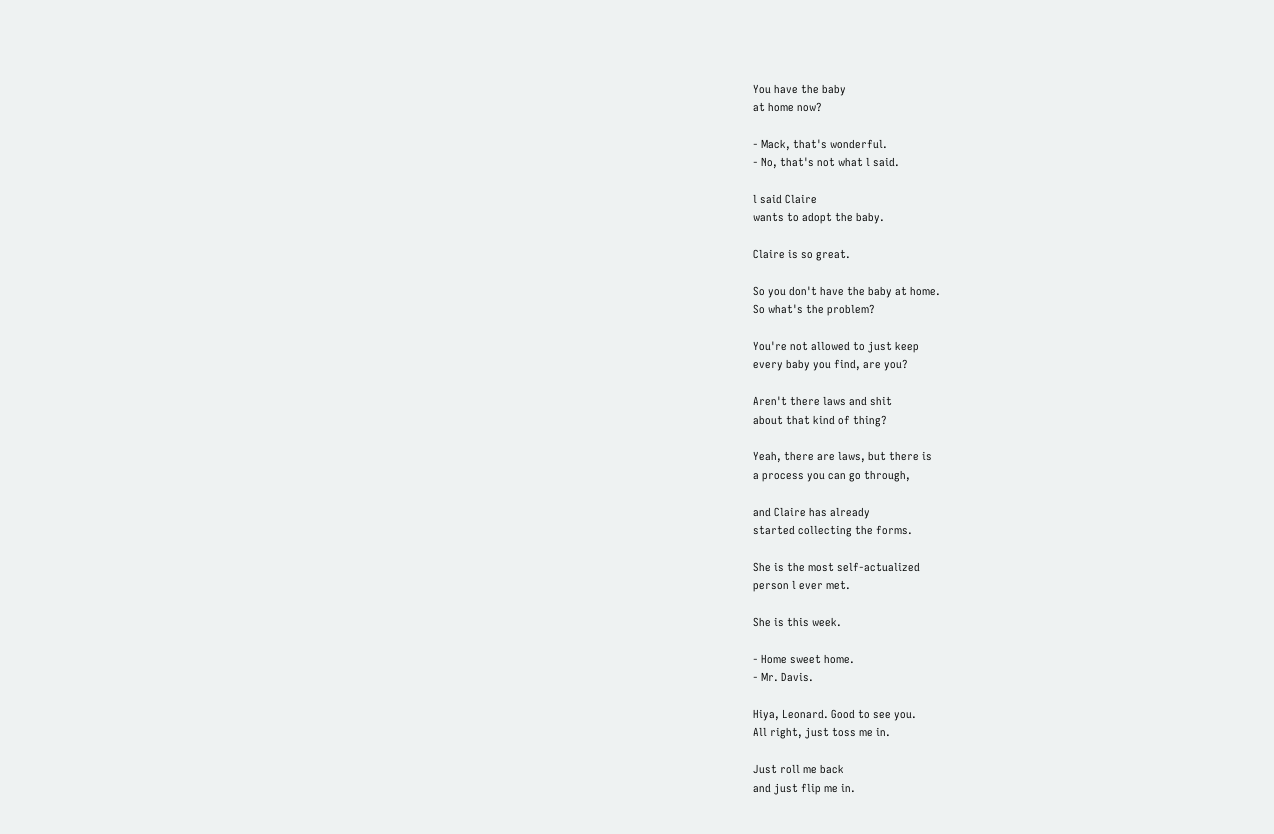You have the baby
at home now?

- Mack, that's wonderful.
- No, that's not what l said.

l said Claire
wants to adopt the baby.

Claire is so great.

So you don't have the baby at home.
So what's the problem?

You're not allowed to just keep
every baby you find, are you?

Aren't there laws and shit
about that kind of thing?

Yeah, there are laws, but there is
a process you can go through,

and Claire has already
started collecting the forms.

She is the most self-actualized
person l ever met.

She is this week.

- Home sweet home.
- Mr. Davis.

Hiya, Leonard. Good to see you.
All right, just toss me in.

Just roll me back
and just flip me in.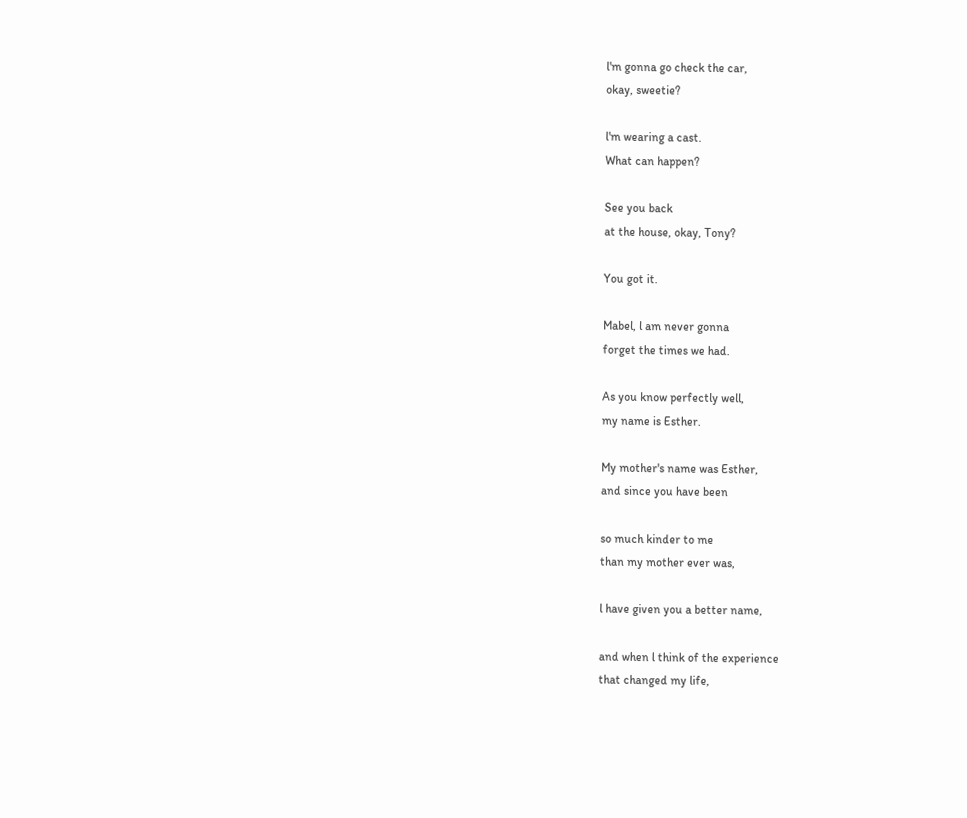l'm gonna go check the car,
okay, sweetie?

l'm wearing a cast.
What can happen?

See you back
at the house, okay, Tony?

You got it.

Mabel, l am never gonna
forget the times we had.

As you know perfectly well,
my name is Esther.

My mother's name was Esther,
and since you have been

so much kinder to me
than my mother ever was,

l have given you a better name,

and when l think of the experience
that changed my life,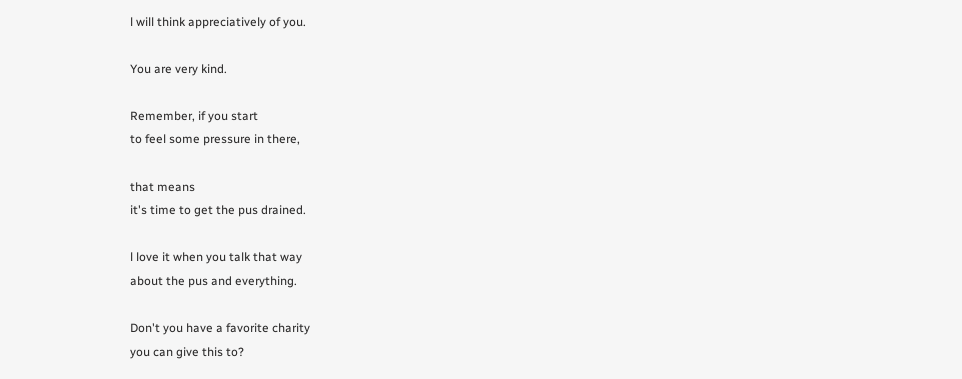l will think appreciatively of you.

You are very kind.

Remember, if you start
to feel some pressure in there,

that means
it's time to get the pus drained.

l love it when you talk that way
about the pus and everything.

Don't you have a favorite charity
you can give this to?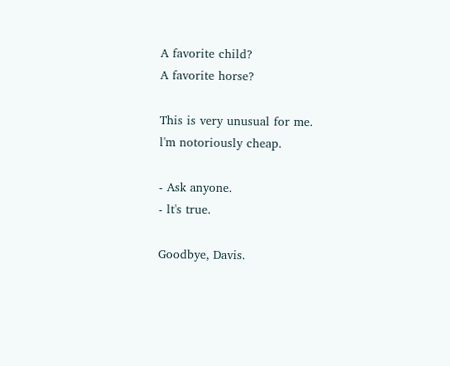A favorite child?
A favorite horse?

This is very unusual for me.
l'm notoriously cheap.

- Ask anyone.
- lt's true.

Goodbye, Davis.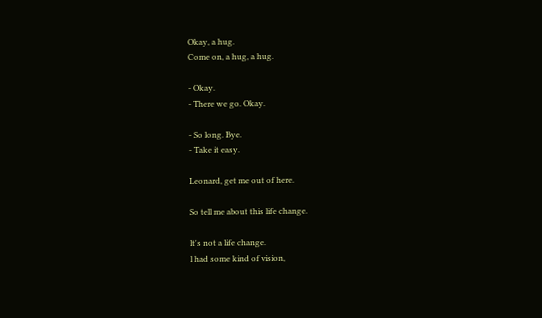Okay, a hug.
Come on, a hug, a hug.

- Okay.
- There we go. Okay.

- So long. Bye.
- Take it easy.

Leonard, get me out of here.

So tell me about this life change.

lt's not a life change.
l had some kind of vision,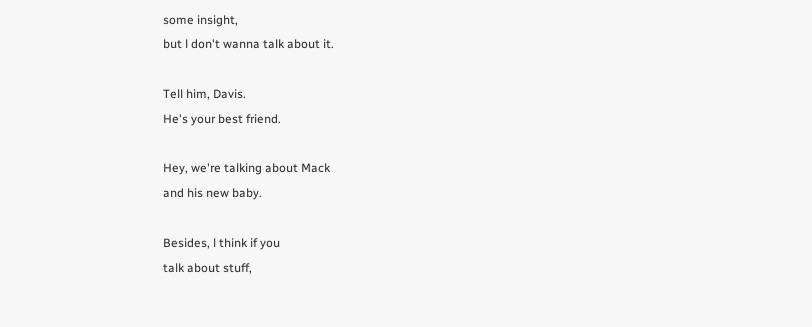some insight,
but l don't wanna talk about it.

Tell him, Davis.
He's your best friend.

Hey, we're talking about Mack
and his new baby.

Besides, l think if you
talk about stuff,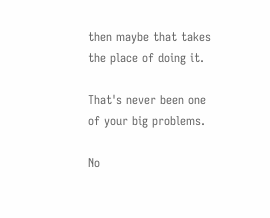then maybe that takes
the place of doing it.

That's never been one
of your big problems.

No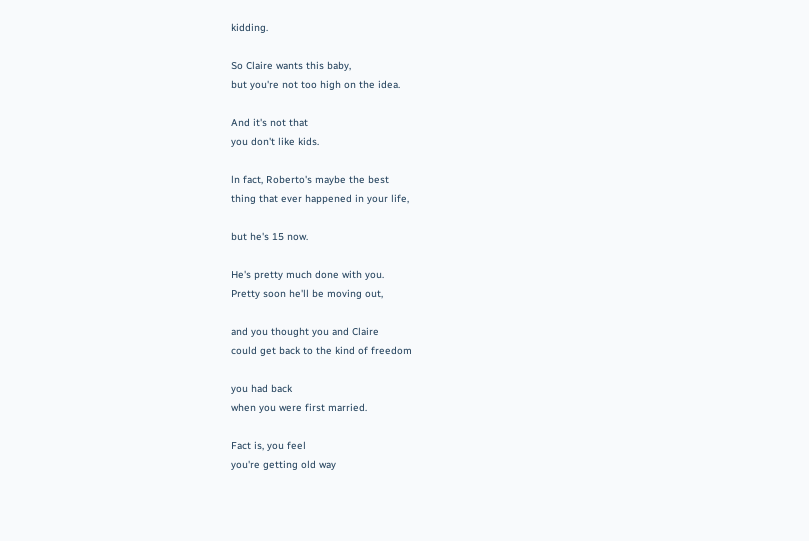kidding.

So Claire wants this baby,
but you're not too high on the idea.

And it's not that
you don't like kids.

ln fact, Roberto's maybe the best
thing that ever happened in your life,

but he's 15 now.

He's pretty much done with you.
Pretty soon he'll be moving out,

and you thought you and Claire
could get back to the kind of freedom

you had back
when you were first married.

Fact is, you feel
you're getting old way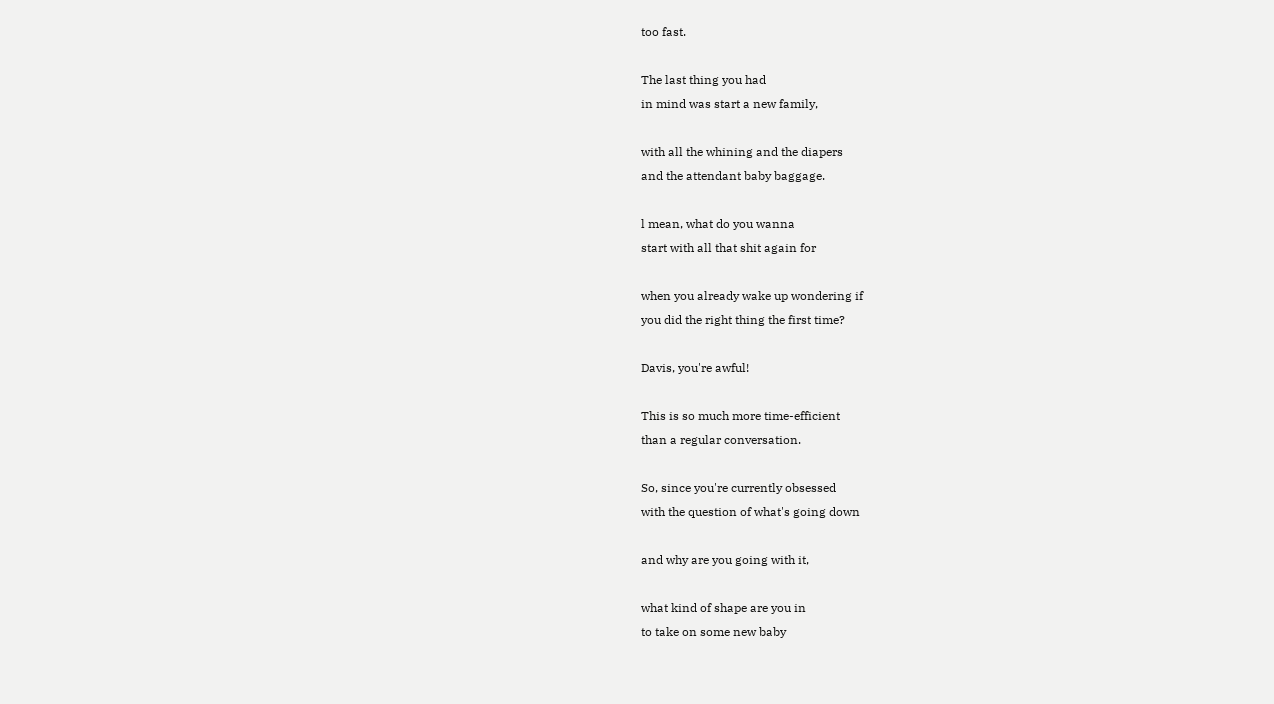too fast.

The last thing you had
in mind was start a new family,

with all the whining and the diapers
and the attendant baby baggage.

l mean, what do you wanna
start with all that shit again for

when you already wake up wondering if
you did the right thing the first time?

Davis, you're awful!

This is so much more time-efficient
than a regular conversation.

So, since you're currently obsessed
with the question of what's going down

and why are you going with it,

what kind of shape are you in
to take on some new baby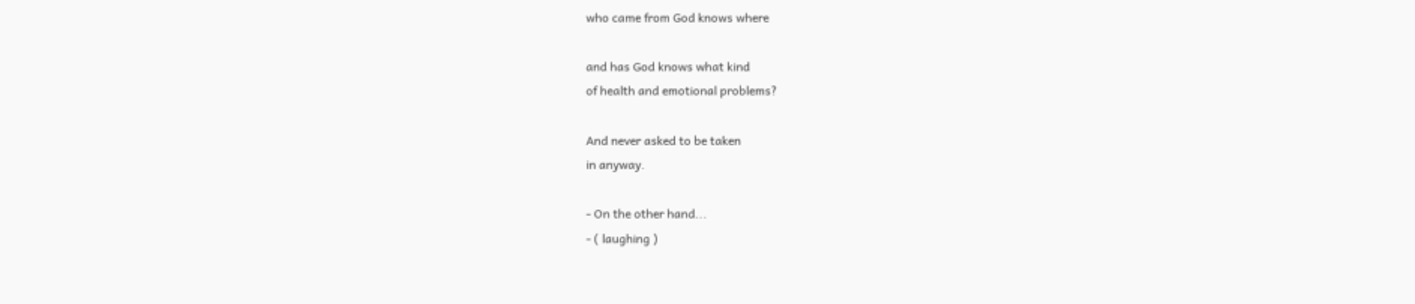who came from God knows where

and has God knows what kind
of health and emotional problems?

And never asked to be taken
in anyway.

- On the other hand...
- ( laughing )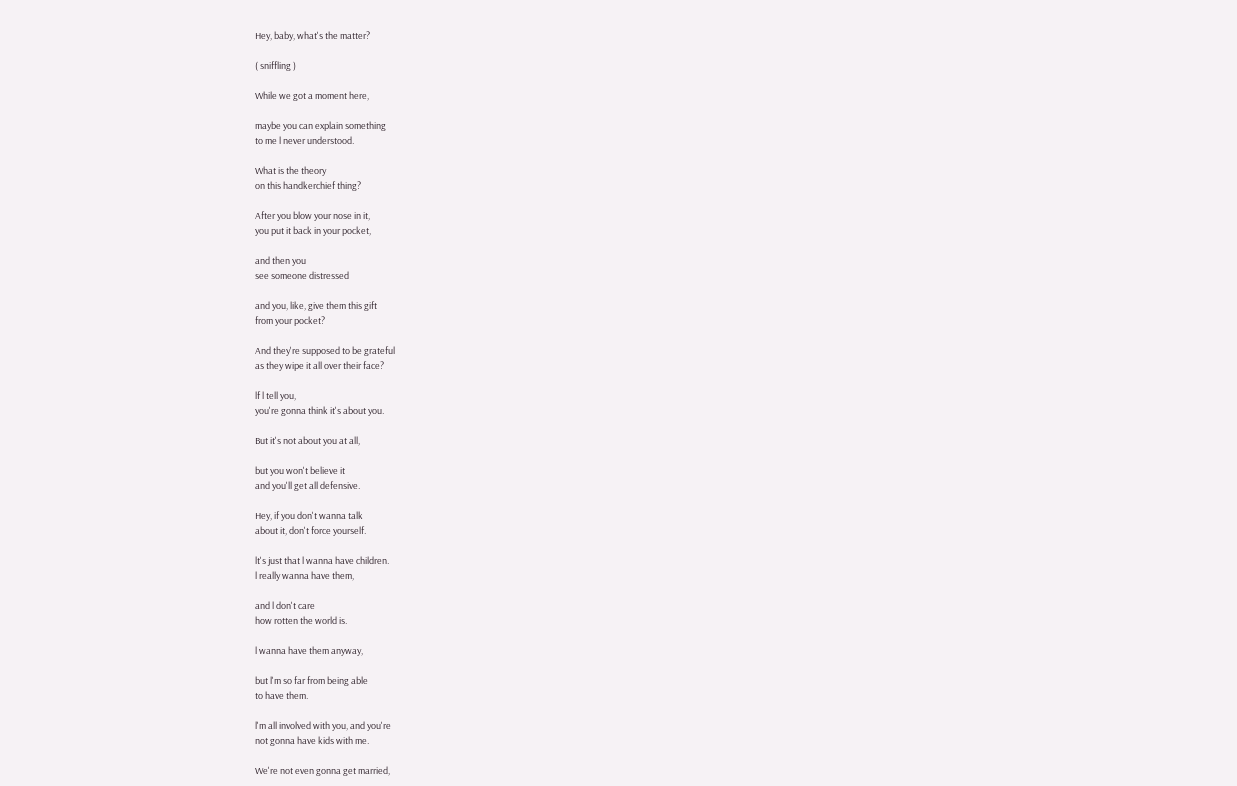Hey, baby, what's the matter?

( sniffling )

While we got a moment here,

maybe you can explain something
to me l never understood.

What is the theory
on this handkerchief thing?

After you blow your nose in it,
you put it back in your pocket,

and then you
see someone distressed

and you, like, give them this gift
from your pocket?

And they're supposed to be grateful
as they wipe it all over their face?

lf l tell you,
you're gonna think it's about you.

But it's not about you at all,

but you won't believe it
and you'll get all defensive.

Hey, if you don't wanna talk
about it, don't force yourself.

lt's just that l wanna have children.
l really wanna have them,

and l don't care
how rotten the world is.

l wanna have them anyway,

but l'm so far from being able
to have them.

l'm all involved with you, and you're
not gonna have kids with me.

We're not even gonna get married,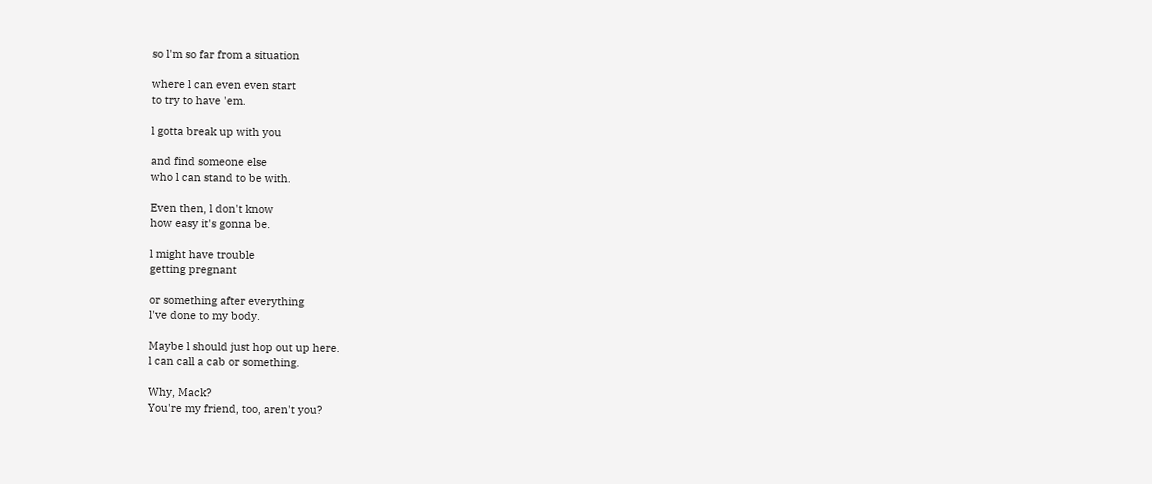so l'm so far from a situation

where l can even even start
to try to have 'em.

l gotta break up with you

and find someone else
who l can stand to be with.

Even then, l don't know
how easy it's gonna be.

l might have trouble
getting pregnant

or something after everything
l've done to my body.

Maybe l should just hop out up here.
l can call a cab or something.

Why, Mack?
You're my friend, too, aren't you?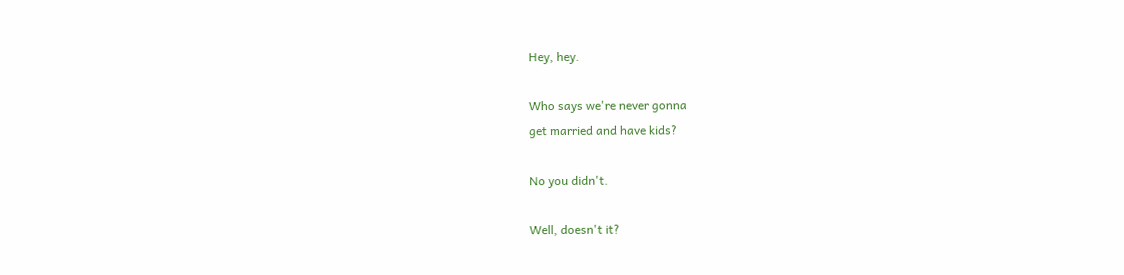Hey, hey.

Who says we're never gonna
get married and have kids?

No you didn't.

Well, doesn't it?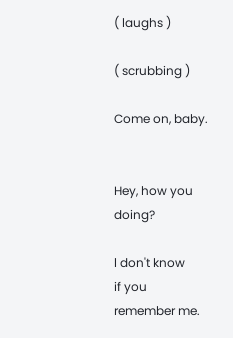( laughs )

( scrubbing )

Come on, baby.


Hey, how you doing?

l don't know
if you remember me.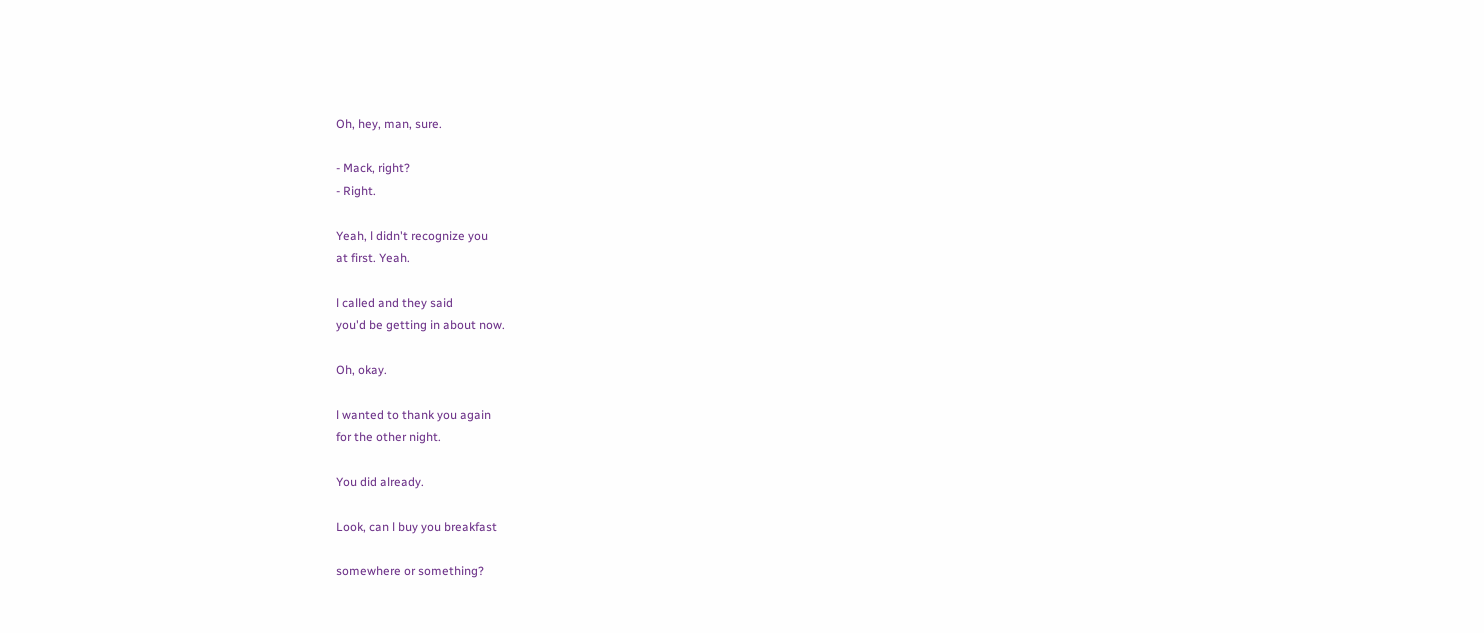Oh, hey, man, sure.

- Mack, right?
- Right.

Yeah, l didn't recognize you
at first. Yeah.

l called and they said
you'd be getting in about now.

Oh, okay.

l wanted to thank you again
for the other night.

You did already.

Look, can l buy you breakfast

somewhere or something?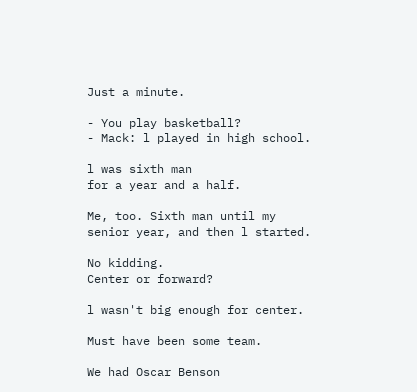Just a minute.

- You play basketball?
- Mack: l played in high school.

l was sixth man
for a year and a half.

Me, too. Sixth man until my
senior year, and then l started.

No kidding.
Center or forward?

l wasn't big enough for center.

Must have been some team.

We had Oscar Benson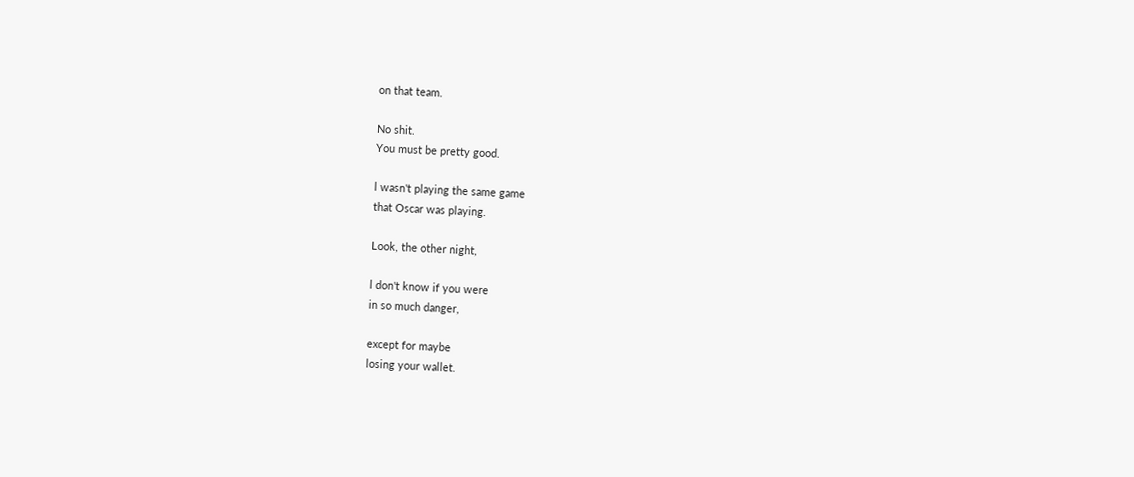on that team.

No shit.
You must be pretty good.

l wasn't playing the same game
that Oscar was playing.

Look, the other night,

l don't know if you were
in so much danger,

except for maybe
losing your wallet.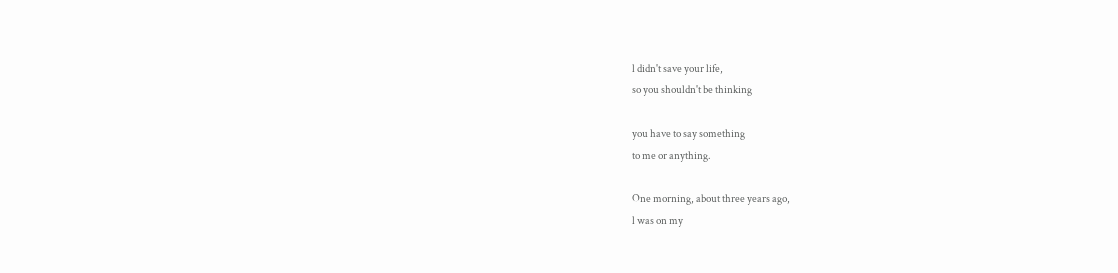l didn't save your life,
so you shouldn't be thinking

you have to say something
to me or anything.

One morning, about three years ago,
l was on my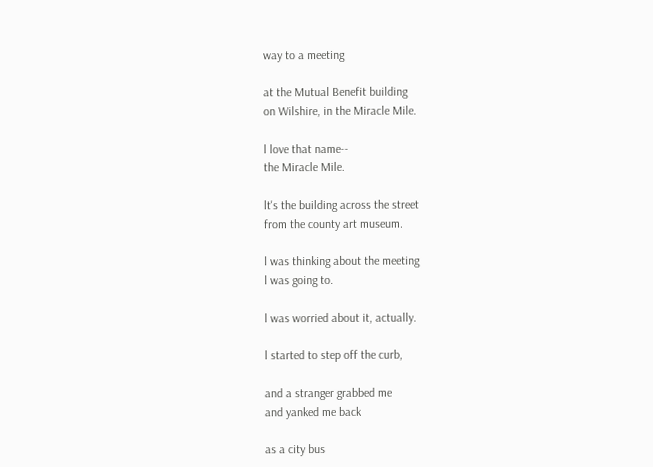way to a meeting

at the Mutual Benefit building
on Wilshire, in the Miracle Mile.

l love that name--
the Miracle Mile.

lt's the building across the street
from the county art museum.

l was thinking about the meeting
l was going to.

l was worried about it, actually.

l started to step off the curb,

and a stranger grabbed me
and yanked me back

as a city bus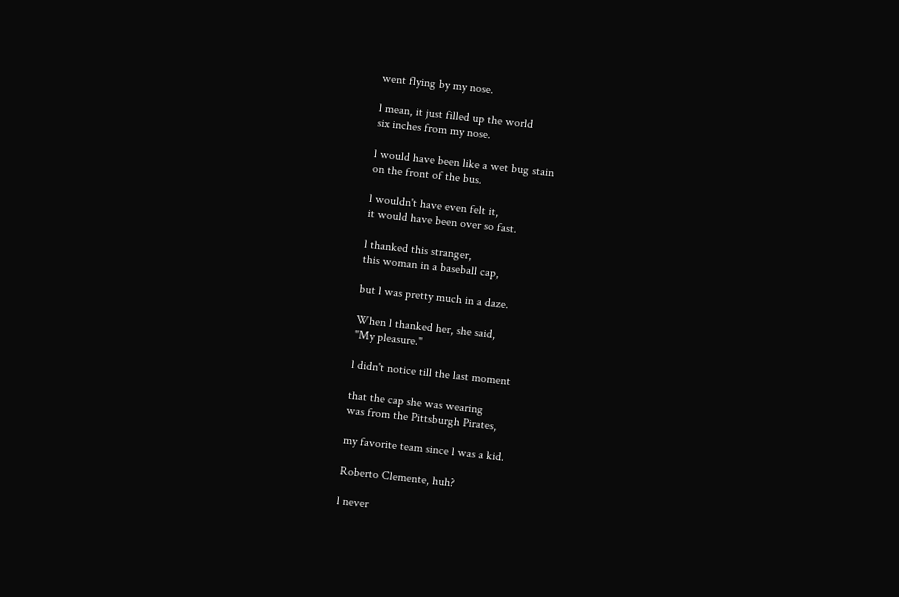went flying by my nose.

l mean, it just filled up the world
six inches from my nose.

l would have been like a wet bug stain
on the front of the bus.

l wouldn't have even felt it,
it would have been over so fast.

l thanked this stranger,
this woman in a baseball cap,

but l was pretty much in a daze.

When l thanked her, she said,
"My pleasure."

l didn't notice till the last moment

that the cap she was wearing
was from the Pittsburgh Pirates,

my favorite team since l was a kid.

Roberto Clemente, huh?

l never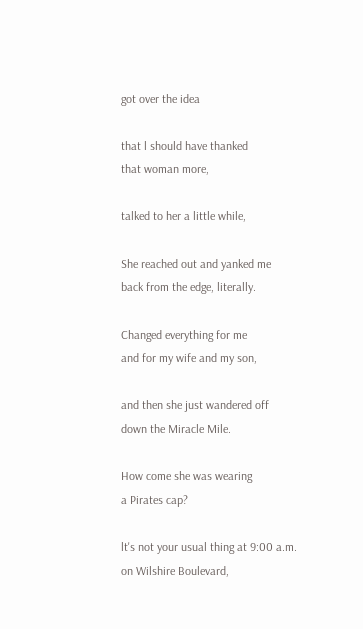got over the idea

that l should have thanked
that woman more,

talked to her a little while,

She reached out and yanked me
back from the edge, literally.

Changed everything for me
and for my wife and my son,

and then she just wandered off
down the Miracle Mile.

How come she was wearing
a Pirates cap?

lt's not your usual thing at 9:00 a.m.
on Wilshire Boulevard,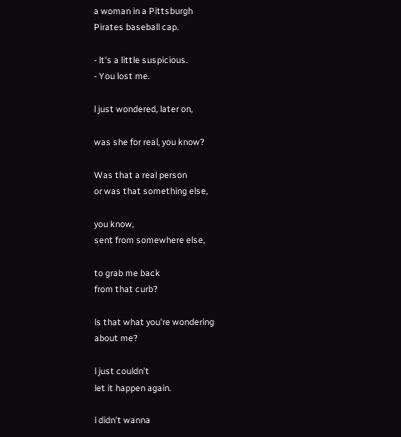a woman in a Pittsburgh
Pirates baseball cap.

- lt's a little suspicious.
- You lost me.

l just wondered, later on,

was she for real, you know?

Was that a real person
or was that something else,

you know,
sent from somewhere else,

to grab me back
from that curb?

ls that what you're wondering
about me?

l just couldn't
let it happen again.

l didn't wanna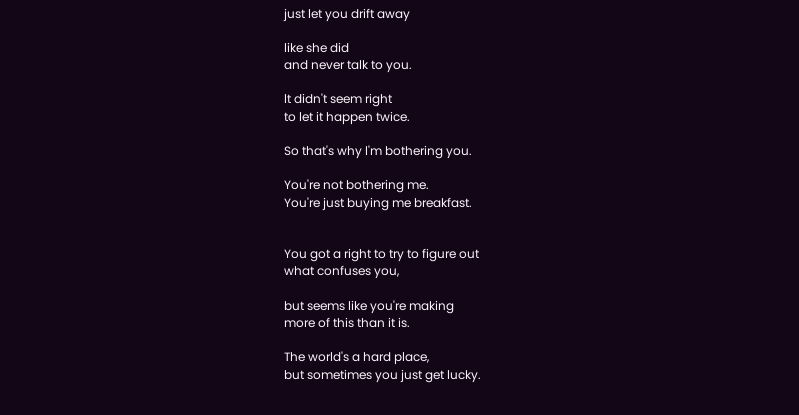just let you drift away

like she did
and never talk to you.

lt didn't seem right
to let it happen twice.

So that's why l'm bothering you.

You're not bothering me.
You're just buying me breakfast.


You got a right to try to figure out
what confuses you,

but seems like you're making
more of this than it is.

The world's a hard place,
but sometimes you just get lucky.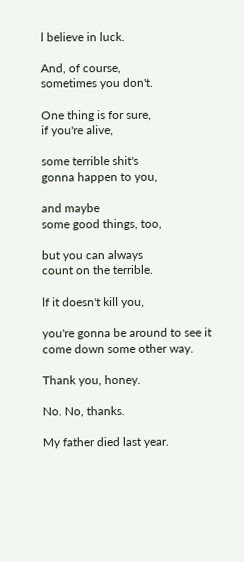l believe in luck.

And, of course,
sometimes you don't.

One thing is for sure,
if you're alive,

some terrible shit's
gonna happen to you,

and maybe
some good things, too,

but you can always
count on the terrible.

lf it doesn't kill you,

you're gonna be around to see it
come down some other way.

Thank you, honey.

No. No, thanks.

My father died last year.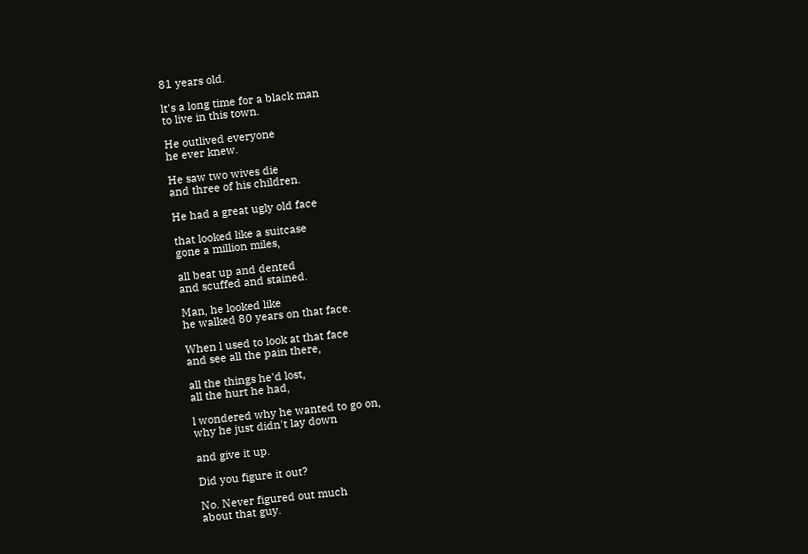81 years old.

lt's a long time for a black man
to live in this town.

He outlived everyone
he ever knew.

He saw two wives die
and three of his children.

He had a great ugly old face

that looked like a suitcase
gone a million miles,

all beat up and dented
and scuffed and stained.

Man, he looked like
he walked 80 years on that face.

When l used to look at that face
and see all the pain there,

all the things he'd lost,
all the hurt he had,

l wondered why he wanted to go on,
why he just didn't lay down

and give it up.

Did you figure it out?

No. Never figured out much
about that guy.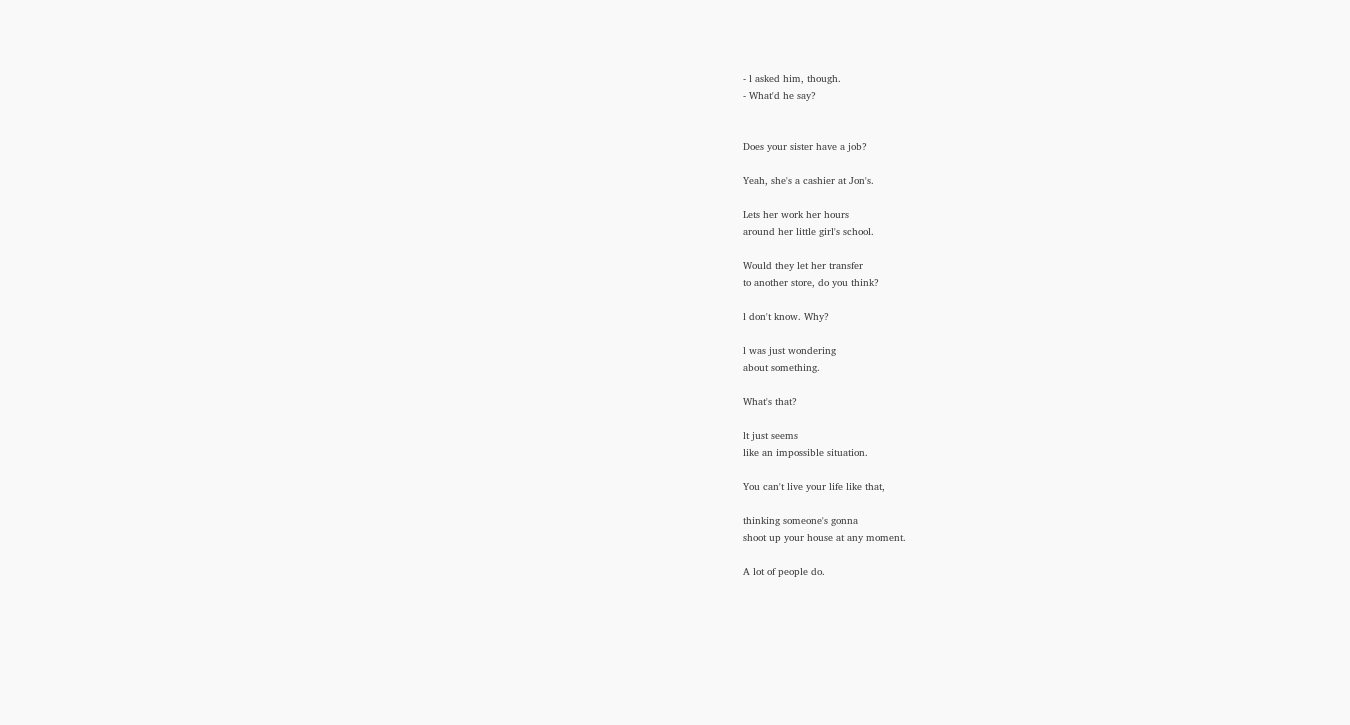- l asked him, though.
- What'd he say?


Does your sister have a job?

Yeah, she's a cashier at Jon's.

Lets her work her hours
around her little girl's school.

Would they let her transfer
to another store, do you think?

l don't know. Why?

l was just wondering
about something.

What's that?

lt just seems
like an impossible situation.

You can't live your life like that,

thinking someone's gonna
shoot up your house at any moment.

A lot of people do.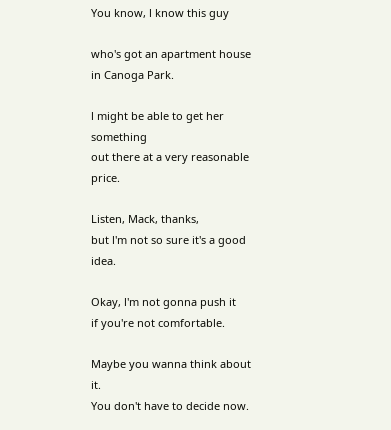You know, l know this guy

who's got an apartment house
in Canoga Park.

l might be able to get her something
out there at a very reasonable price.

Listen, Mack, thanks,
but l'm not so sure it's a good idea.

Okay, l'm not gonna push it
if you're not comfortable.

Maybe you wanna think about it.
You don't have to decide now.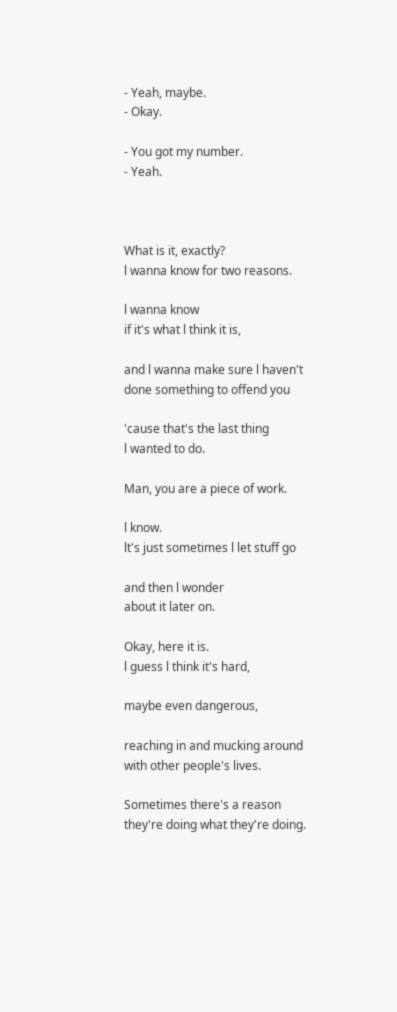- Yeah, maybe.
- Okay.

- You got my number.
- Yeah.



What is it, exactly?
l wanna know for two reasons.

l wanna know
if it's what l think it is,

and l wanna make sure l haven't
done something to offend you

'cause that's the last thing
l wanted to do.

Man, you are a piece of work.

l know.
lt's just sometimes l let stuff go

and then l wonder
about it later on.

Okay, here it is.
l guess l think it's hard,

maybe even dangerous,

reaching in and mucking around
with other people's lives.

Sometimes there's a reason
they're doing what they're doing.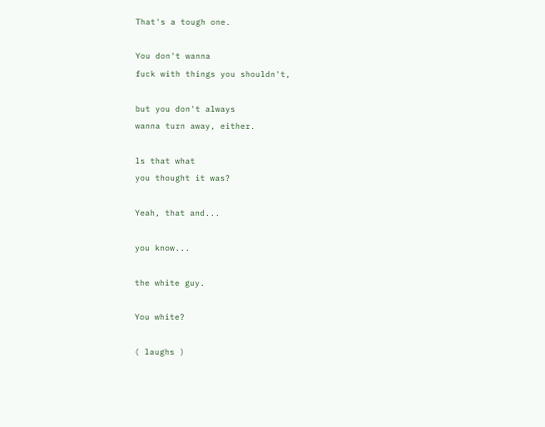That's a tough one.

You don't wanna
fuck with things you shouldn't,

but you don't always
wanna turn away, either.

ls that what
you thought it was?

Yeah, that and...

you know...

the white guy.

You white?

( laughs )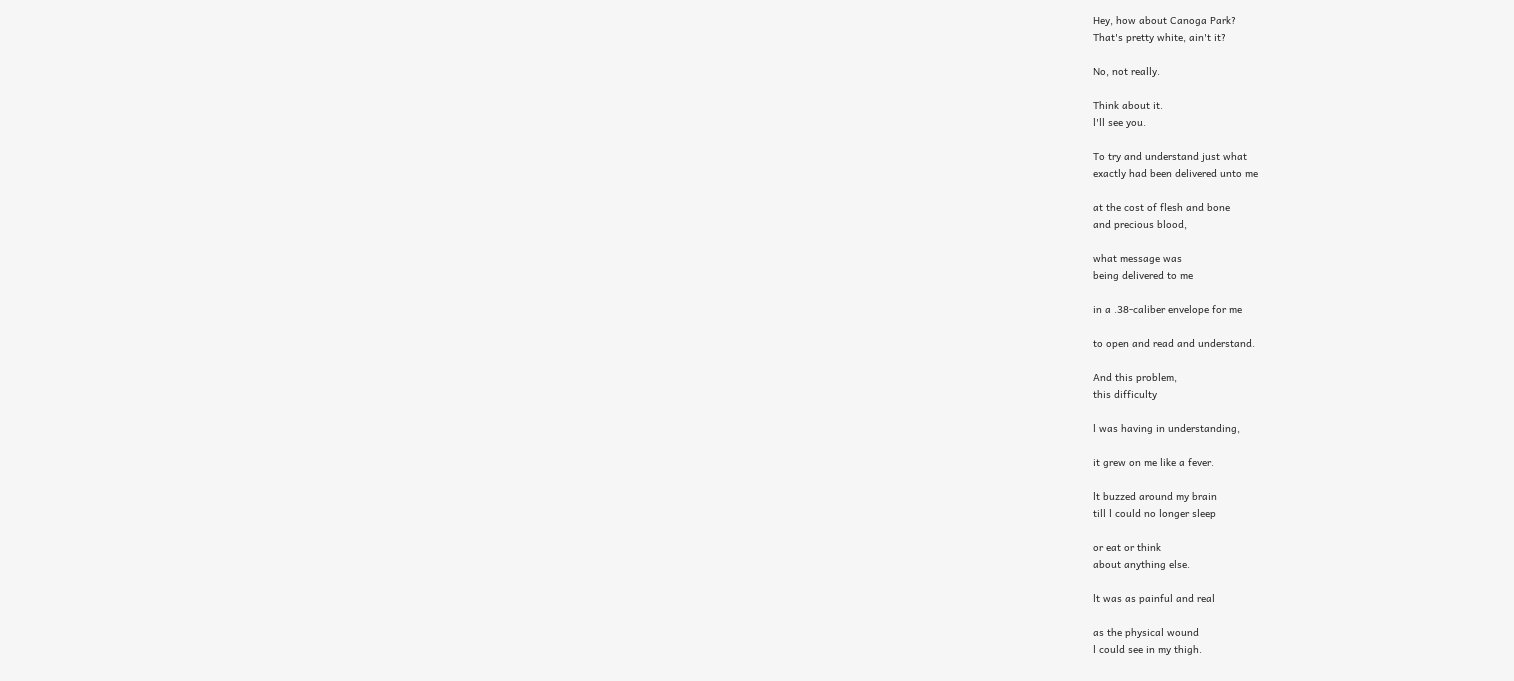Hey, how about Canoga Park?
That's pretty white, ain't it?

No, not really.

Think about it.
l'll see you.

To try and understand just what
exactly had been delivered unto me

at the cost of flesh and bone
and precious blood,

what message was
being delivered to me

in a .38-caliber envelope for me

to open and read and understand.

And this problem,
this difficulty

l was having in understanding,

it grew on me like a fever.

lt buzzed around my brain
till l could no longer sleep

or eat or think
about anything else.

lt was as painful and real

as the physical wound
l could see in my thigh.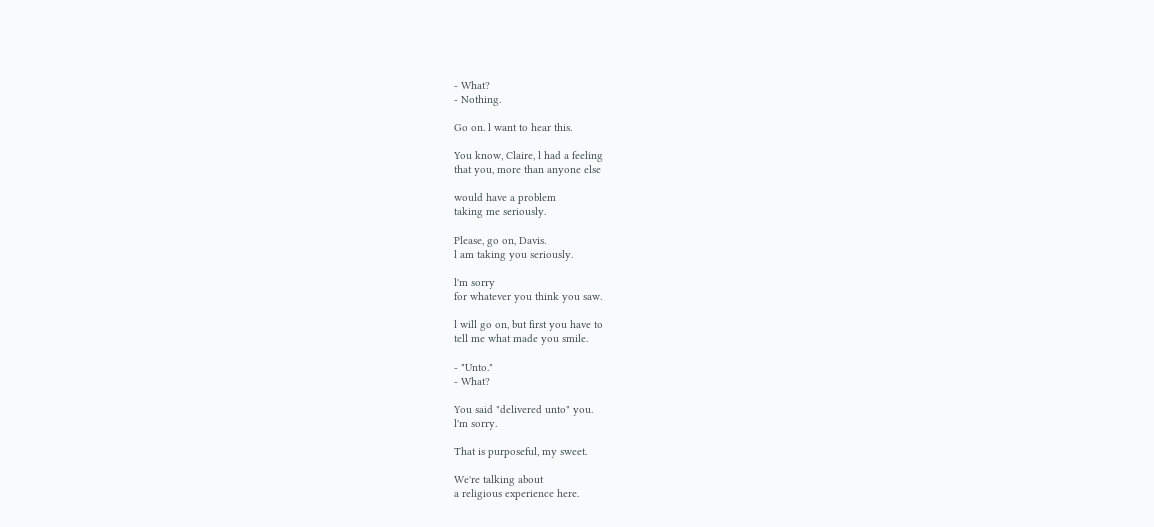- What?
- Nothing.

Go on. l want to hear this.

You know, Claire, l had a feeling
that you, more than anyone else

would have a problem
taking me seriously.

Please, go on, Davis.
l am taking you seriously.

l'm sorry
for whatever you think you saw.

l will go on, but first you have to
tell me what made you smile.

- "Unto."
- What?

You said "delivered unto" you.
l'm sorry.

That is purposeful, my sweet.

We're talking about
a religious experience here.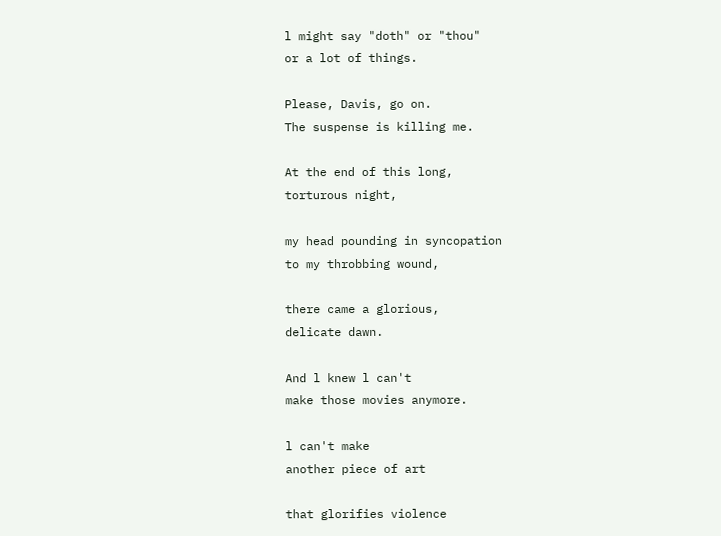l might say "doth" or "thou"
or a lot of things.

Please, Davis, go on.
The suspense is killing me.

At the end of this long,
torturous night,

my head pounding in syncopation
to my throbbing wound,

there came a glorious,
delicate dawn.

And l knew l can't
make those movies anymore.

l can't make
another piece of art

that glorifies violence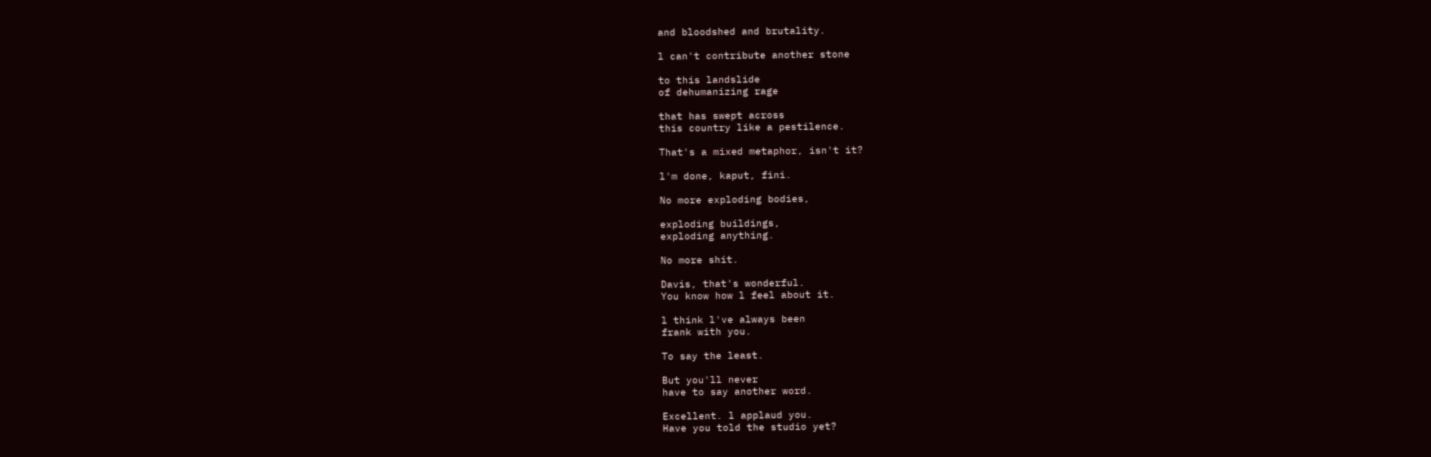and bloodshed and brutality.

l can't contribute another stone

to this landslide
of dehumanizing rage

that has swept across
this country like a pestilence.

That's a mixed metaphor, isn't it?

l'm done, kaput, fini.

No more exploding bodies,

exploding buildings,
exploding anything.

No more shit.

Davis, that's wonderful.
You know how l feel about it.

l think l've always been
frank with you.

To say the least.

But you'll never
have to say another word.

Excellent. l applaud you.
Have you told the studio yet?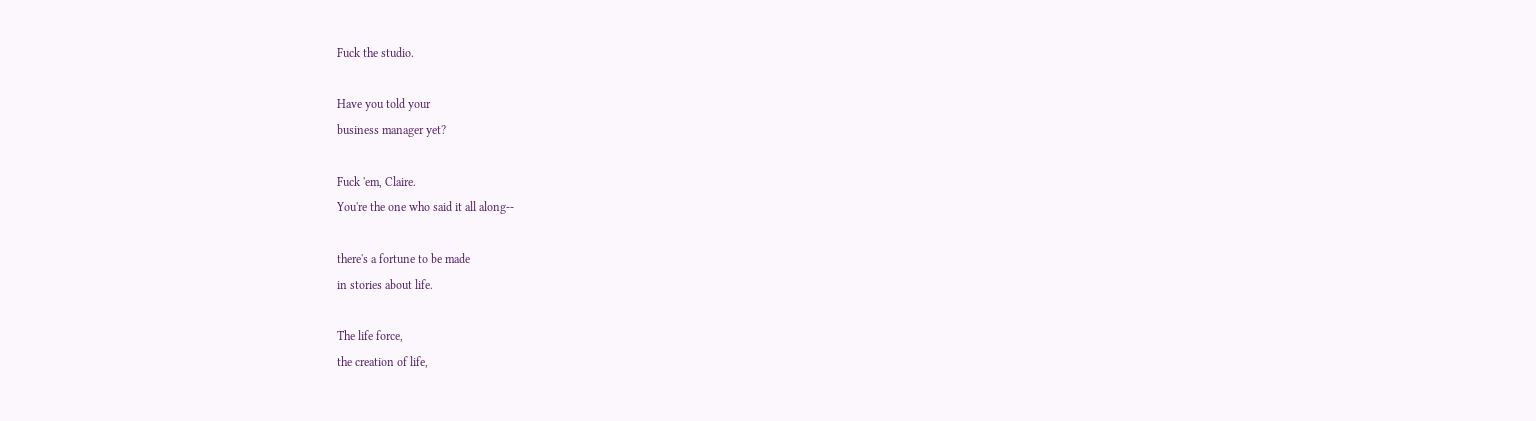Fuck the studio.

Have you told your
business manager yet?

Fuck 'em, Claire.
You're the one who said it all along--

there's a fortune to be made
in stories about life.

The life force,
the creation of life,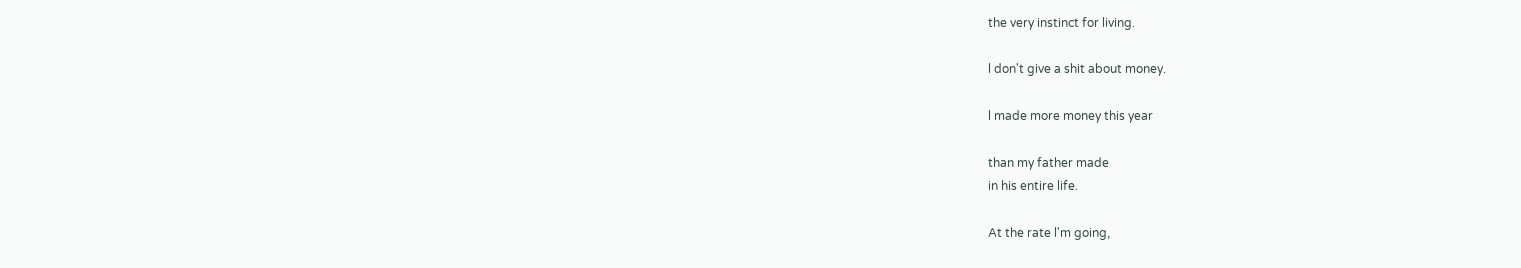the very instinct for living.

l don't give a shit about money.

l made more money this year

than my father made
in his entire life.

At the rate l'm going,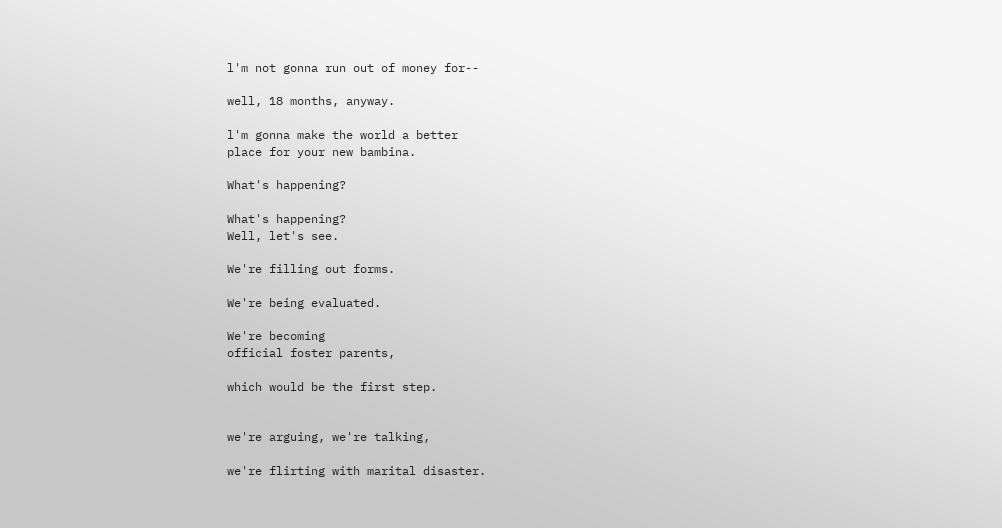l'm not gonna run out of money for--

well, 18 months, anyway.

l'm gonna make the world a better
place for your new bambina.

What's happening?

What's happening?
Well, let's see.

We're filling out forms.

We're being evaluated.

We're becoming
official foster parents,

which would be the first step.


we're arguing, we're talking,

we're flirting with marital disaster.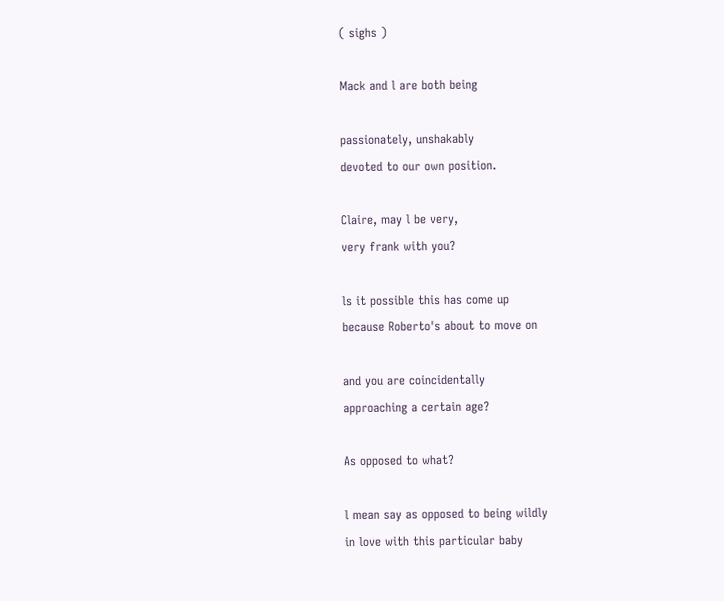( sighs )

Mack and l are both being

passionately, unshakably
devoted to our own position.

Claire, may l be very,
very frank with you?

ls it possible this has come up
because Roberto's about to move on

and you are coincidentally
approaching a certain age?

As opposed to what?

l mean say as opposed to being wildly
in love with this particular baby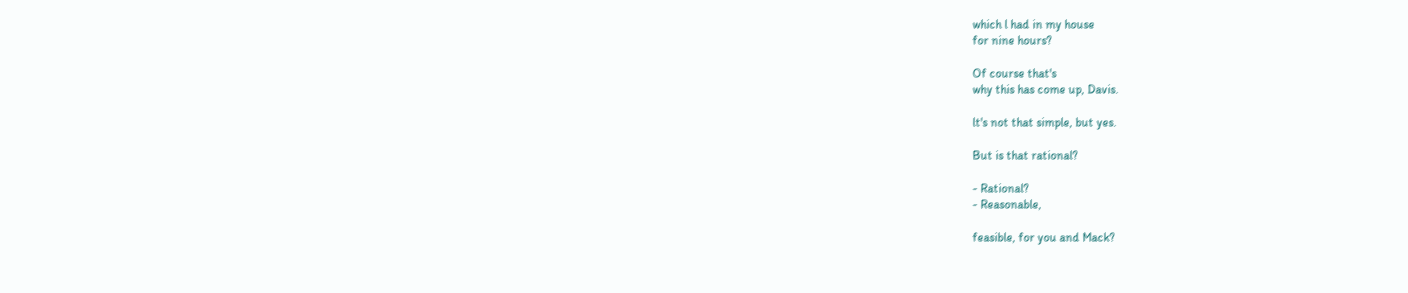which l had in my house
for nine hours?

Of course that's
why this has come up, Davis.

lt's not that simple, but yes.

But is that rational?

- Rational?
- Reasonable,

feasible, for you and Mack?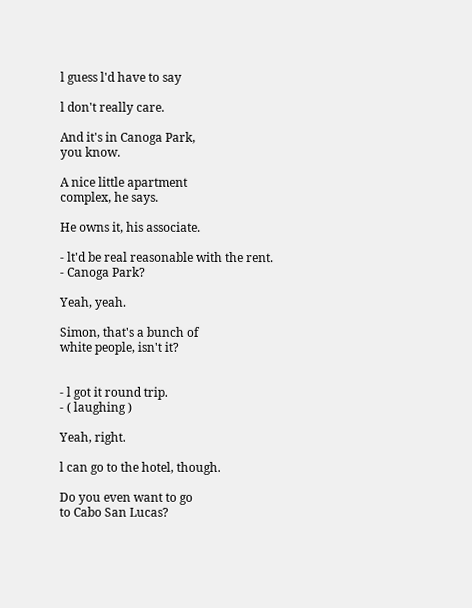l guess l'd have to say

l don't really care.

And it's in Canoga Park,
you know.

A nice little apartment
complex, he says.

He owns it, his associate.

- lt'd be real reasonable with the rent.
- Canoga Park?

Yeah, yeah.

Simon, that's a bunch of
white people, isn't it?


- l got it round trip.
- ( laughing )

Yeah, right.

l can go to the hotel, though.

Do you even want to go
to Cabo San Lucas?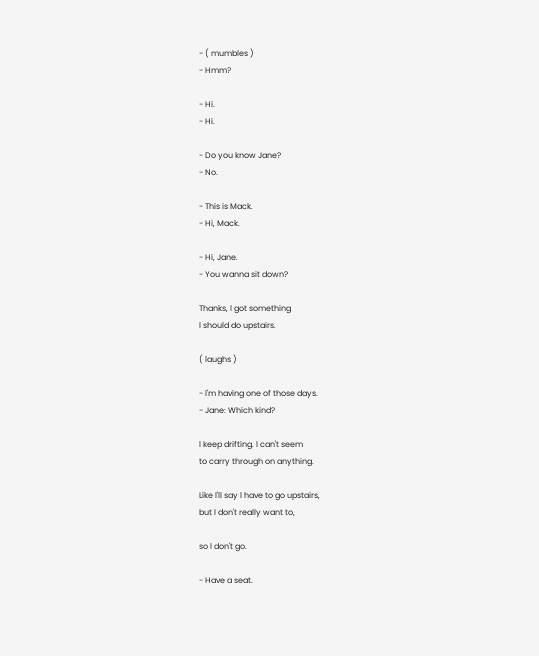- ( mumbles )
- Hmm?

- Hi.
- Hi.

- Do you know Jane?
- No.

- This is Mack.
- Hi, Mack.

- Hi, Jane.
- You wanna sit down?

Thanks, l got something
l should do upstairs.

( laughs )

- l'm having one of those days.
- Jane: Which kind?

l keep drifting. l can't seem
to carry through on anything.

Like l'll say l have to go upstairs,
but l don't really want to,

so l don't go.

- Have a seat.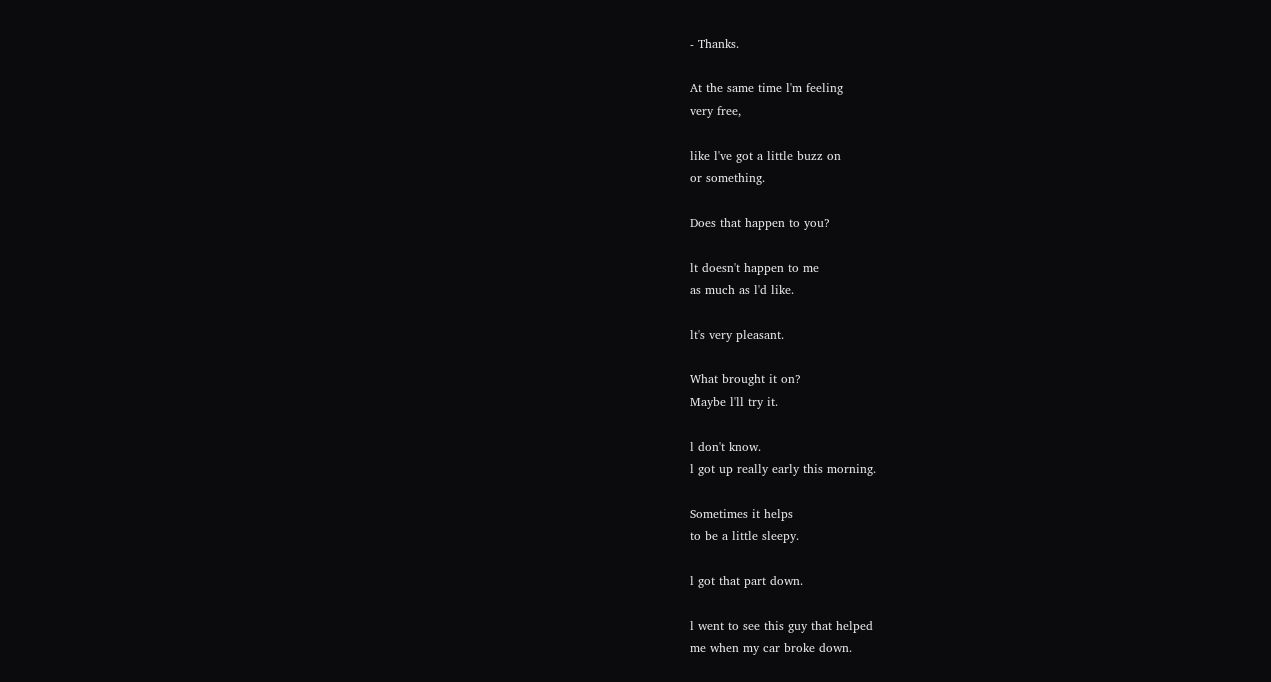- Thanks.

At the same time l'm feeling
very free,

like l've got a little buzz on
or something.

Does that happen to you?

lt doesn't happen to me
as much as l'd like.

lt's very pleasant.

What brought it on?
Maybe l'll try it.

l don't know.
l got up really early this morning.

Sometimes it helps
to be a little sleepy.

l got that part down.

l went to see this guy that helped
me when my car broke down.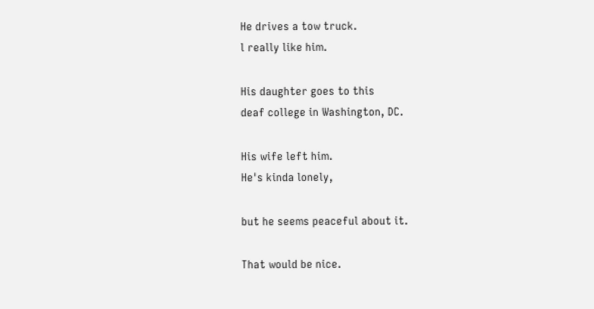He drives a tow truck.
l really like him.

His daughter goes to this
deaf college in Washington, DC.

His wife left him.
He's kinda lonely,

but he seems peaceful about it.

That would be nice.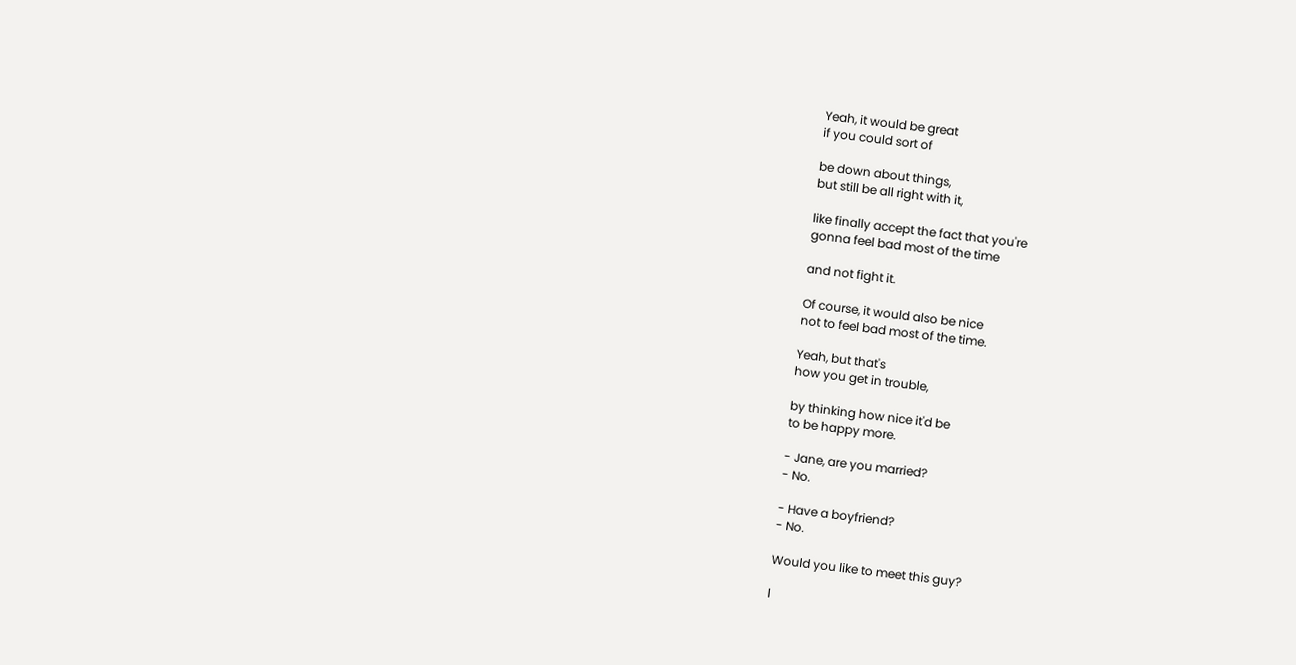Yeah, it would be great
if you could sort of

be down about things,
but still be all right with it,

like finally accept the fact that you're
gonna feel bad most of the time

and not fight it.

Of course, it would also be nice
not to feel bad most of the time.

Yeah, but that's
how you get in trouble,

by thinking how nice it'd be
to be happy more.

- Jane, are you married?
- No.

- Have a boyfriend?
- No.

Would you like to meet this guy?

l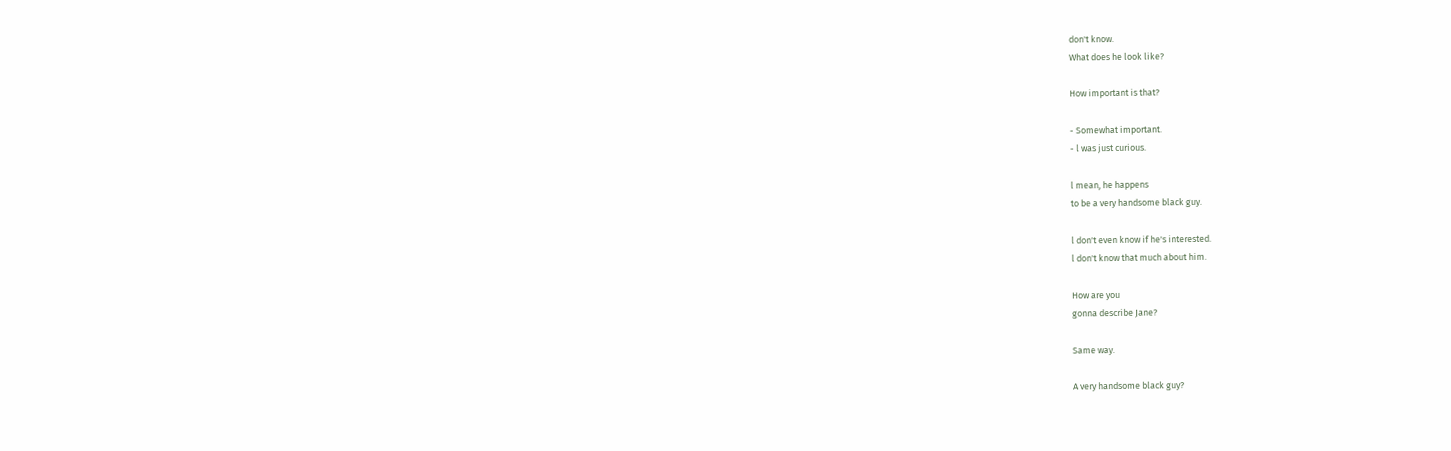don't know.
What does he look like?

How important is that?

- Somewhat important.
- l was just curious.

l mean, he happens
to be a very handsome black guy.

l don't even know if he's interested.
l don't know that much about him.

How are you
gonna describe Jane?

Same way.

A very handsome black guy?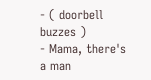- ( doorbell buzzes )
- Mama, there's a man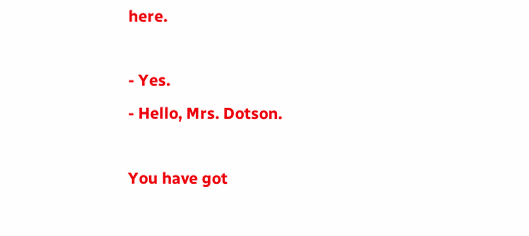here.

- Yes.
- Hello, Mrs. Dotson.

You have got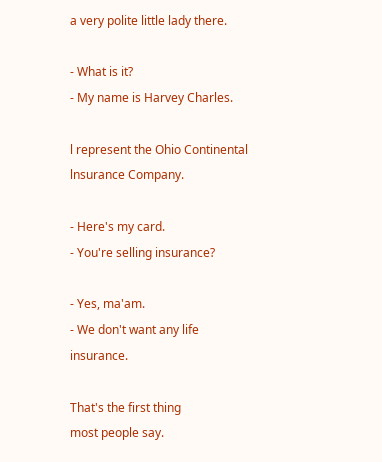a very polite little lady there.

- What is it?
- My name is Harvey Charles.

l represent the Ohio Continental
lnsurance Company.

- Here's my card.
- You're selling insurance?

- Yes, ma'am.
- We don't want any life insurance.

That's the first thing
most people say.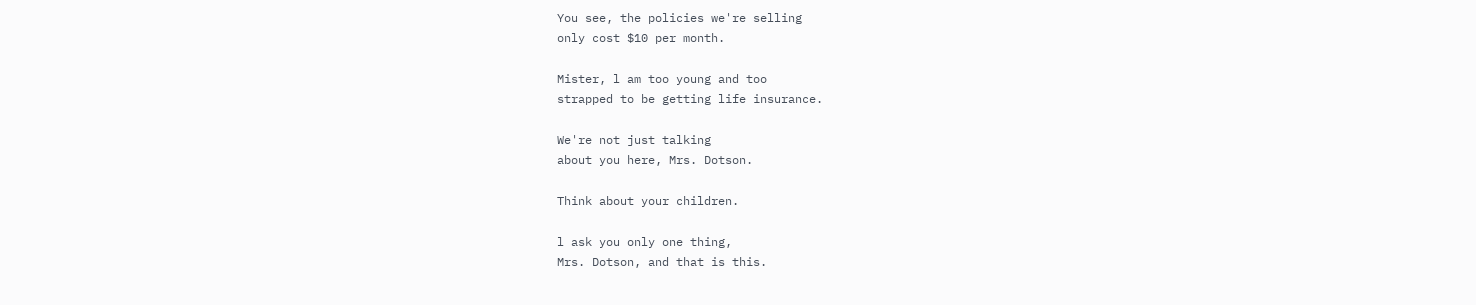You see, the policies we're selling
only cost $10 per month.

Mister, l am too young and too
strapped to be getting life insurance.

We're not just talking
about you here, Mrs. Dotson.

Think about your children.

l ask you only one thing,
Mrs. Dotson, and that is this.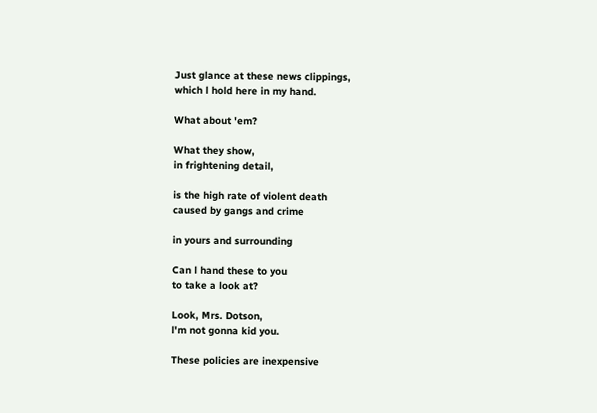Just glance at these news clippings,
which l hold here in my hand.

What about 'em?

What they show,
in frightening detail,

is the high rate of violent death
caused by gangs and crime

in yours and surrounding

Can l hand these to you
to take a look at?

Look, Mrs. Dotson,
l'm not gonna kid you.

These policies are inexpensive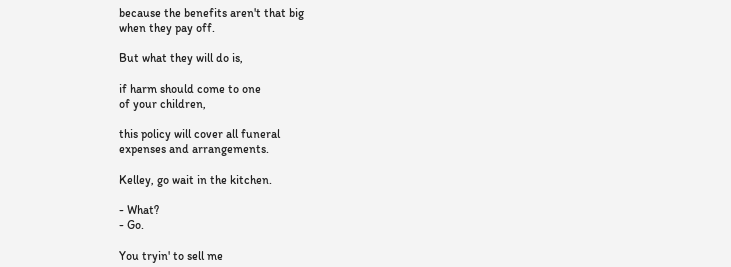because the benefits aren't that big
when they pay off.

But what they will do is,

if harm should come to one
of your children,

this policy will cover all funeral
expenses and arrangements.

Kelley, go wait in the kitchen.

- What?
- Go.

You tryin' to sell me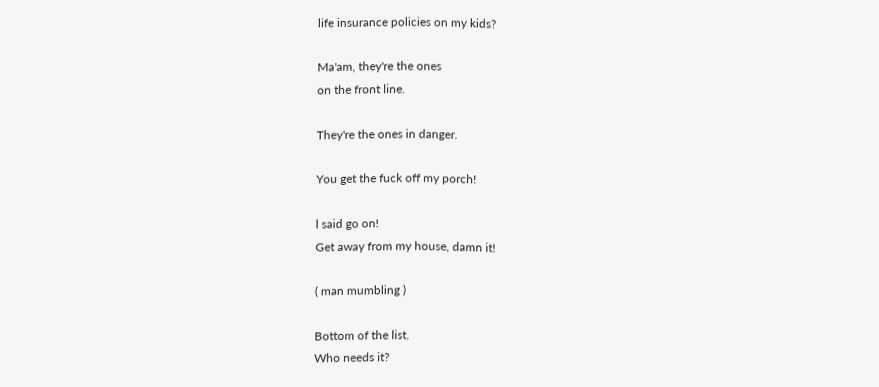life insurance policies on my kids?

Ma'am, they're the ones
on the front line.

They're the ones in danger.

You get the fuck off my porch!

l said go on!
Get away from my house, damn it!

( man mumbling )

Bottom of the list.
Who needs it?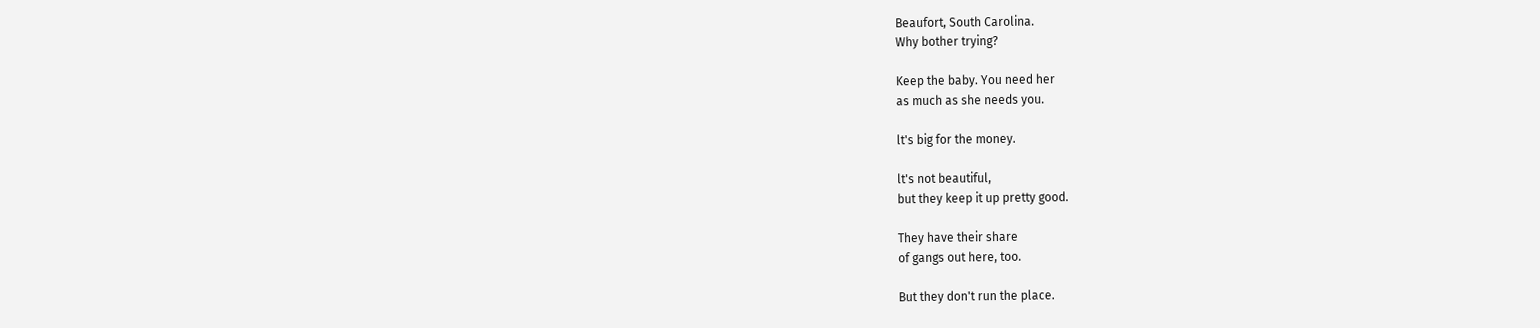Beaufort, South Carolina.
Why bother trying?

Keep the baby. You need her
as much as she needs you.

lt's big for the money.

lt's not beautiful,
but they keep it up pretty good.

They have their share
of gangs out here, too.

But they don't run the place.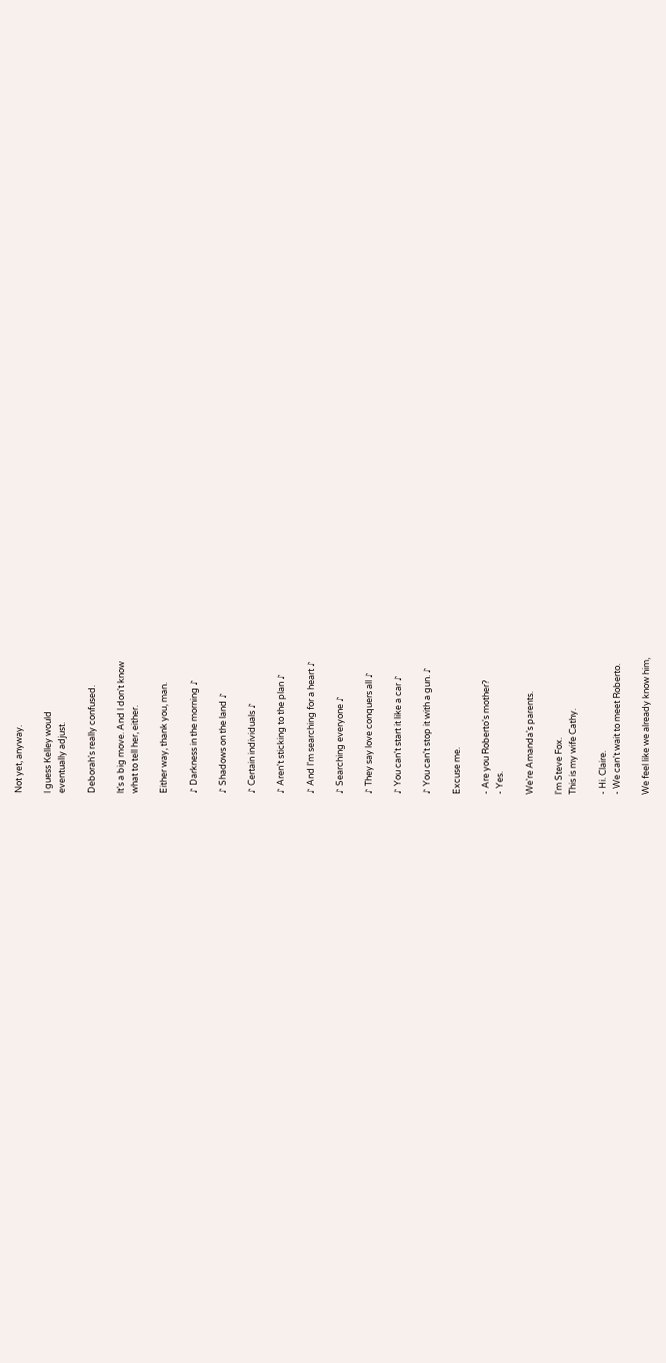Not yet, anyway.

l guess Kelley would
eventually adjust.

Deborah's really confused.

lt's a big move. And l don't know
what to tell her, either.

Either way, thank you, man.

♪ Darkness in the morning ♪

♪ Shadows on the land ♪

♪ Certain individuals ♪

♪ Aren't sticking to the plan ♪

♪ And l'm searching for a heart ♪

♪ Searching everyone ♪

♪ They say love conquers all ♪

♪ You can't start it like a car ♪

♪ You can't stop it with a gun. ♪

Excuse me.

- Are you Roberto's mother?
- Yes.

We're Amanda's parents.

l'm Steve Fox.
This is my wife Cathy.

- Hi. Claire.
- We can't wait to meet Roberto.

We feel like we already know him,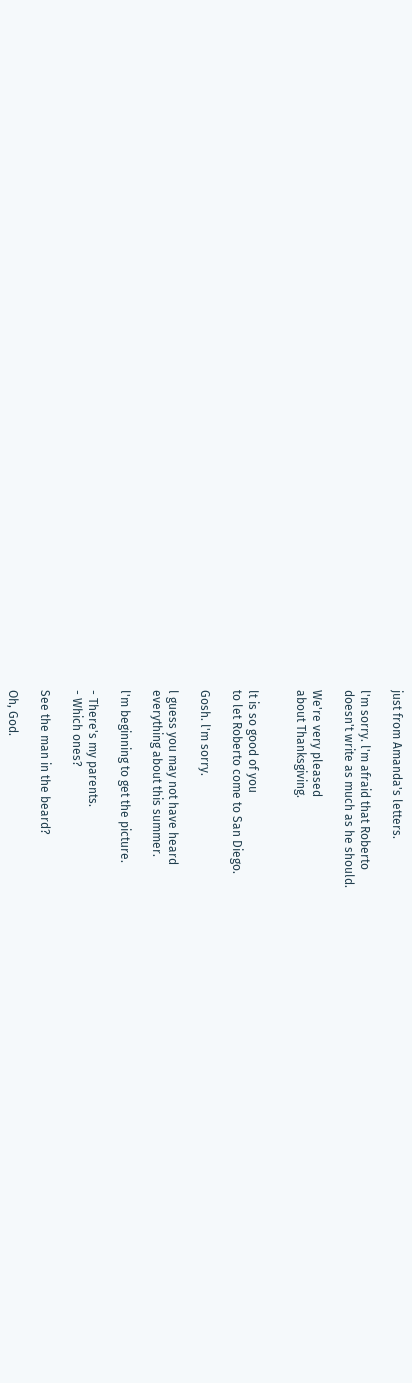just from Amanda's letters.

l'm sorry. l'm afraid that Roberto
doesn't write as much as he should.

We're very pleased
about Thanksgiving.


lt is so good of you
to let Roberto come to San Diego.

Gosh. l'm sorry.

l guess you may not have heard
everything about this summer.

l'm beginning to get the picture.

- There's my parents.
- Which ones?

See the man in the beard?

Oh, God.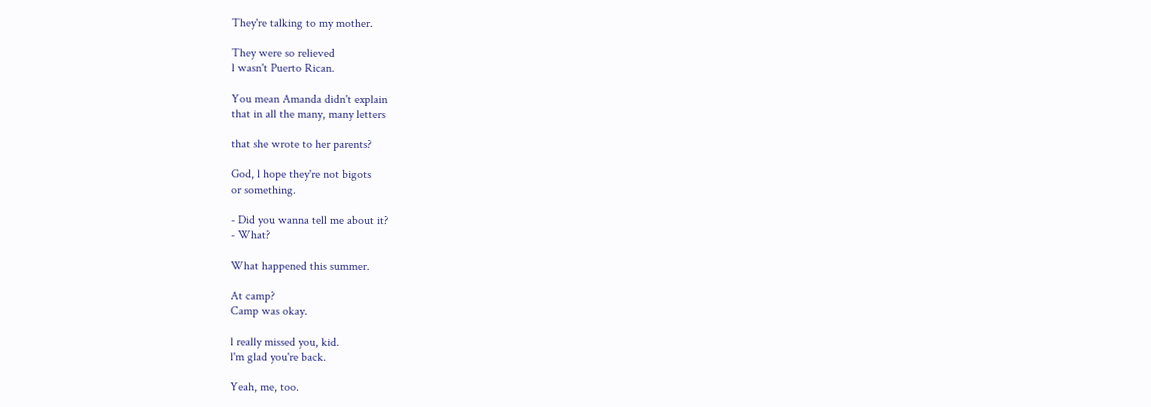They're talking to my mother.

They were so relieved
l wasn't Puerto Rican.

You mean Amanda didn't explain
that in all the many, many letters

that she wrote to her parents?

God, l hope they're not bigots
or something.

- Did you wanna tell me about it?
- What?

What happened this summer.

At camp?
Camp was okay.

l really missed you, kid.
l'm glad you're back.

Yeah, me, too.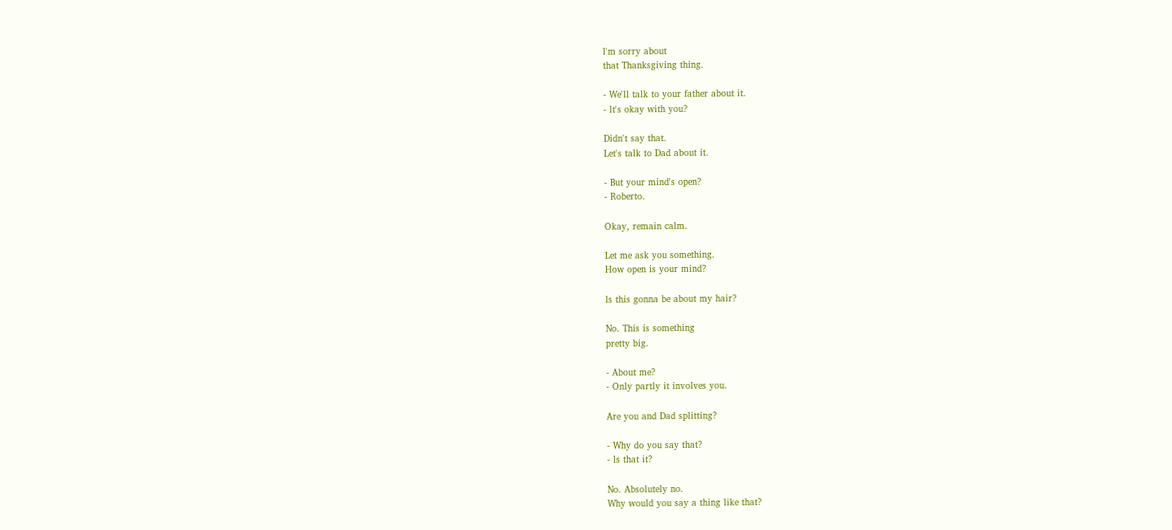l'm sorry about
that Thanksgiving thing.

- We'll talk to your father about it.
- lt's okay with you?

Didn't say that.
Let's talk to Dad about it.

- But your mind's open?
- Roberto.

Okay, remain calm.

Let me ask you something.
How open is your mind?

ls this gonna be about my hair?

No. This is something
pretty big.

- About me?
- Only partly it involves you.

Are you and Dad splitting?

- Why do you say that?
- ls that it?

No. Absolutely no.
Why would you say a thing like that?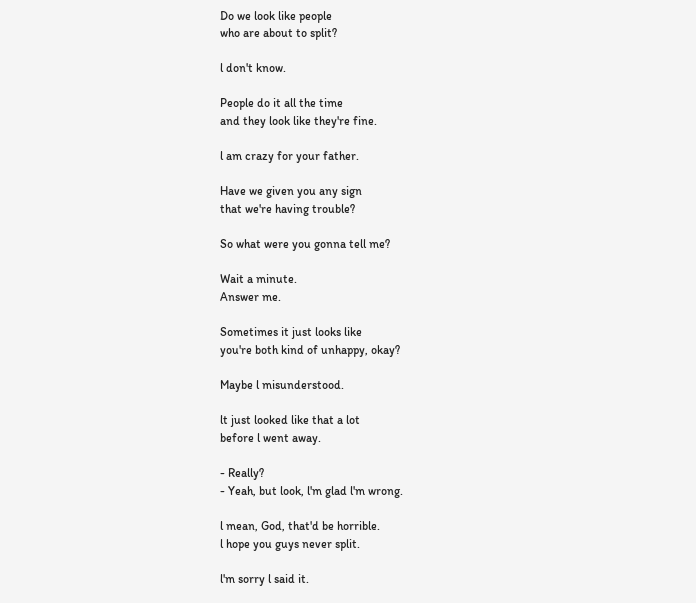Do we look like people
who are about to split?

l don't know.

People do it all the time
and they look like they're fine.

l am crazy for your father.

Have we given you any sign
that we're having trouble?

So what were you gonna tell me?

Wait a minute.
Answer me.

Sometimes it just looks like
you're both kind of unhappy, okay?

Maybe l misunderstood.

lt just looked like that a lot
before l went away.

- Really?
- Yeah, but look, l'm glad l'm wrong.

l mean, God, that'd be horrible.
l hope you guys never split.

l'm sorry l said it.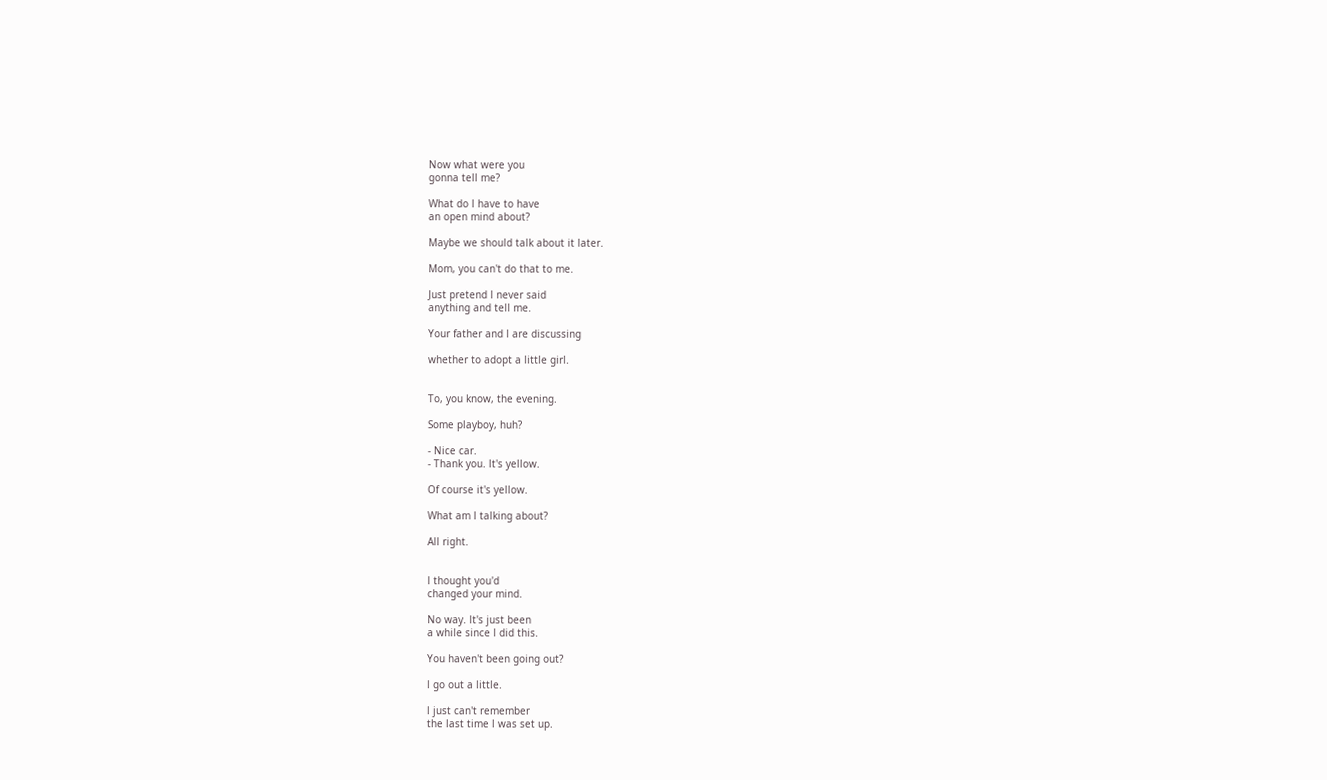Now what were you
gonna tell me?

What do l have to have
an open mind about?

Maybe we should talk about it later.

Mom, you can't do that to me.

Just pretend l never said
anything and tell me.

Your father and l are discussing

whether to adopt a little girl.


To, you know, the evening.

Some playboy, huh?

- Nice car.
- Thank you. lt's yellow.

Of course it's yellow.

What am l talking about?

All right.


l thought you'd
changed your mind.

No way. lt's just been
a while since l did this.

You haven't been going out?

l go out a little.

l just can't remember
the last time l was set up.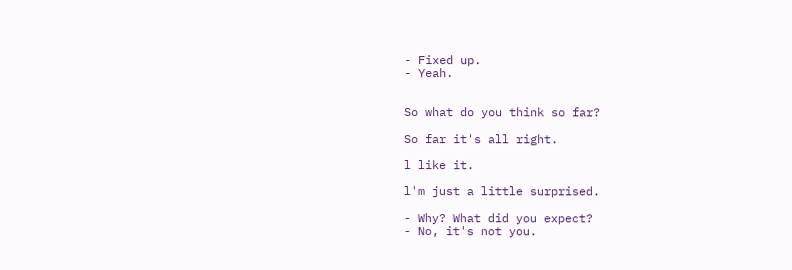- Fixed up.
- Yeah.


So what do you think so far?

So far it's all right.

l like it.

l'm just a little surprised.

- Why? What did you expect?
- No, it's not you.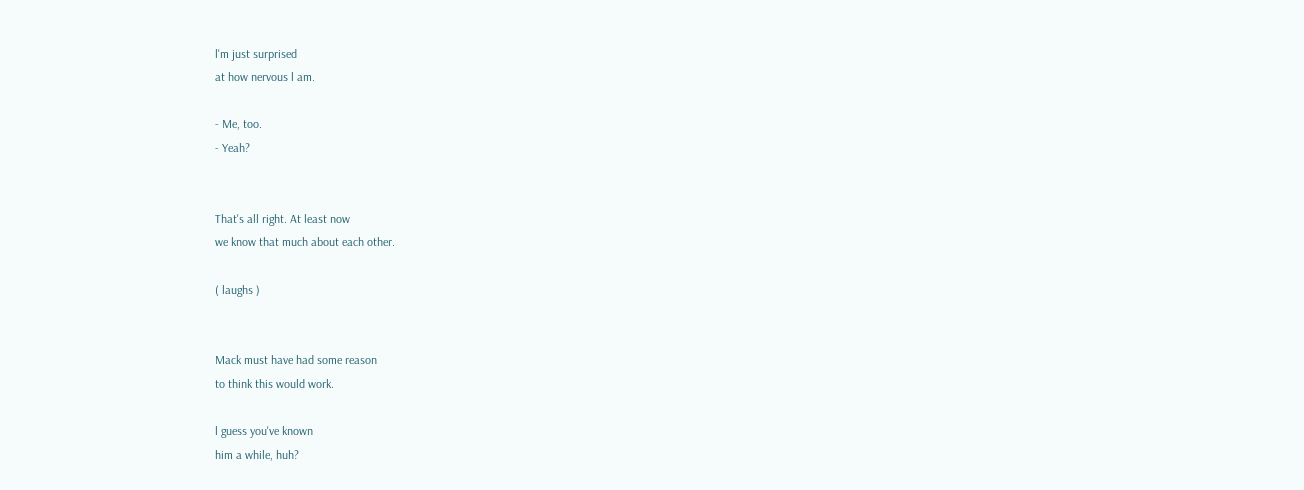l'm just surprised
at how nervous l am.

- Me, too.
- Yeah?


That's all right. At least now
we know that much about each other.

( laughs )


Mack must have had some reason
to think this would work.

l guess you've known
him a while, huh?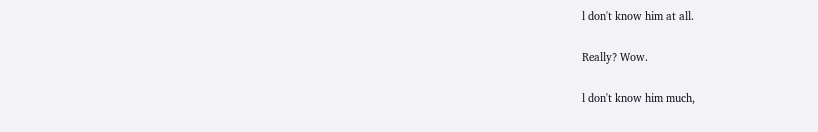l don't know him at all.

Really? Wow.

l don't know him much,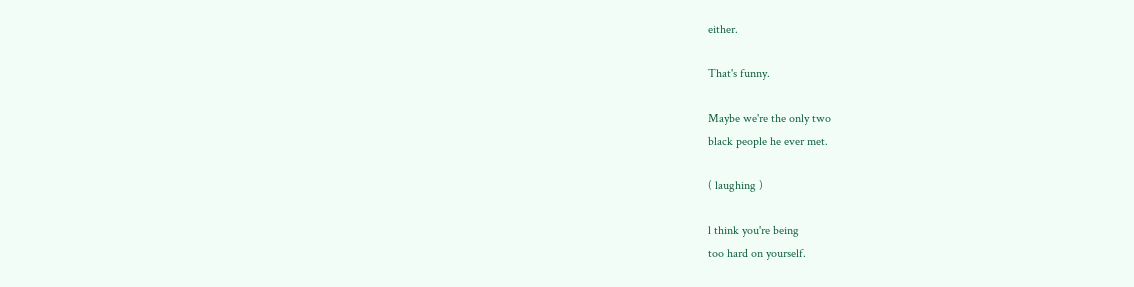either.

That's funny.

Maybe we're the only two
black people he ever met.

( laughing )

l think you're being
too hard on yourself.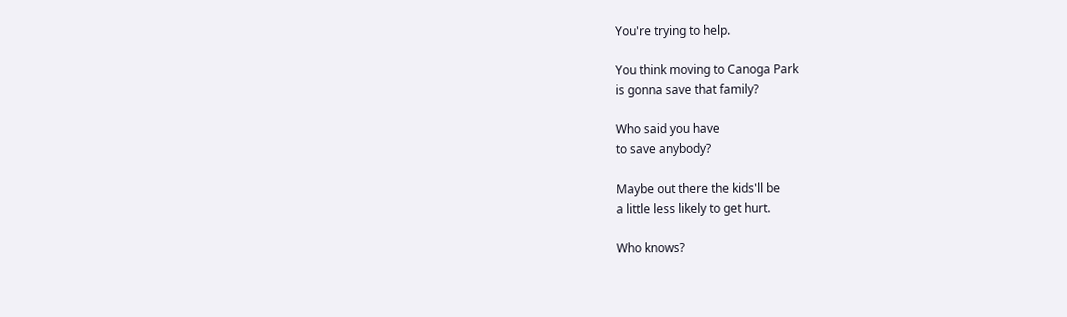You're trying to help.

You think moving to Canoga Park
is gonna save that family?

Who said you have
to save anybody?

Maybe out there the kids'll be
a little less likely to get hurt.

Who knows?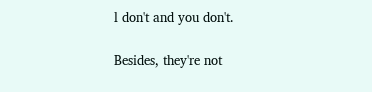l don't and you don't.

Besides, they're not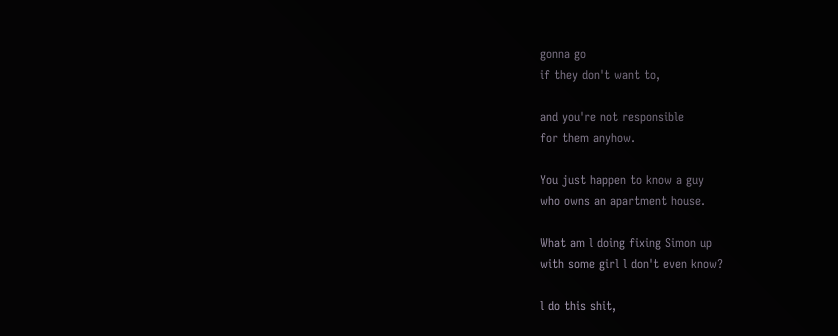gonna go
if they don't want to,

and you're not responsible
for them anyhow.

You just happen to know a guy
who owns an apartment house.

What am l doing fixing Simon up
with some girl l don't even know?

l do this shit,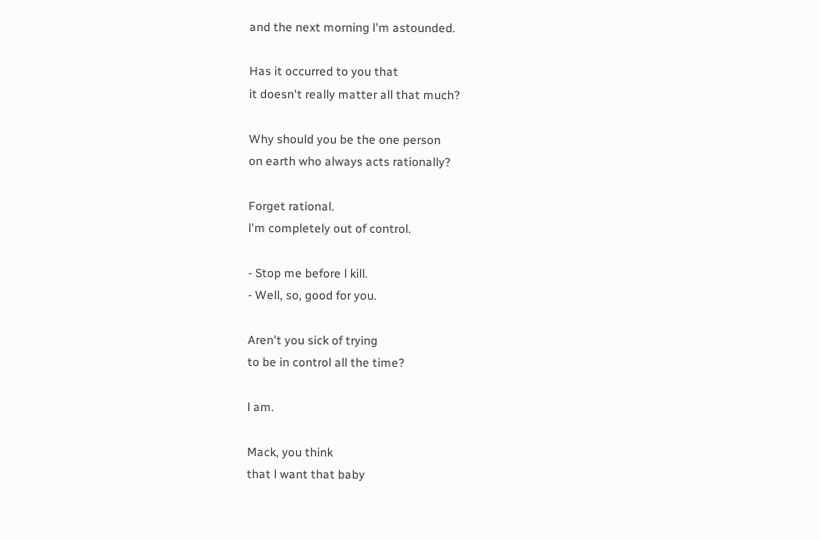and the next morning l'm astounded.

Has it occurred to you that
it doesn't really matter all that much?

Why should you be the one person
on earth who always acts rationally?

Forget rational.
l'm completely out of control.

- Stop me before l kill.
- Well, so, good for you.

Aren't you sick of trying
to be in control all the time?

l am.

Mack, you think
that l want that baby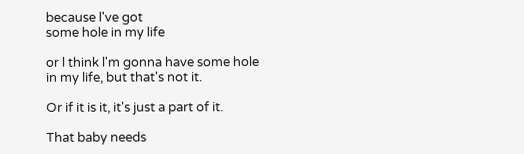because l've got
some hole in my life

or l think l'm gonna have some hole
in my life, but that's not it.

Or if it is it, it's just a part of it.

That baby needs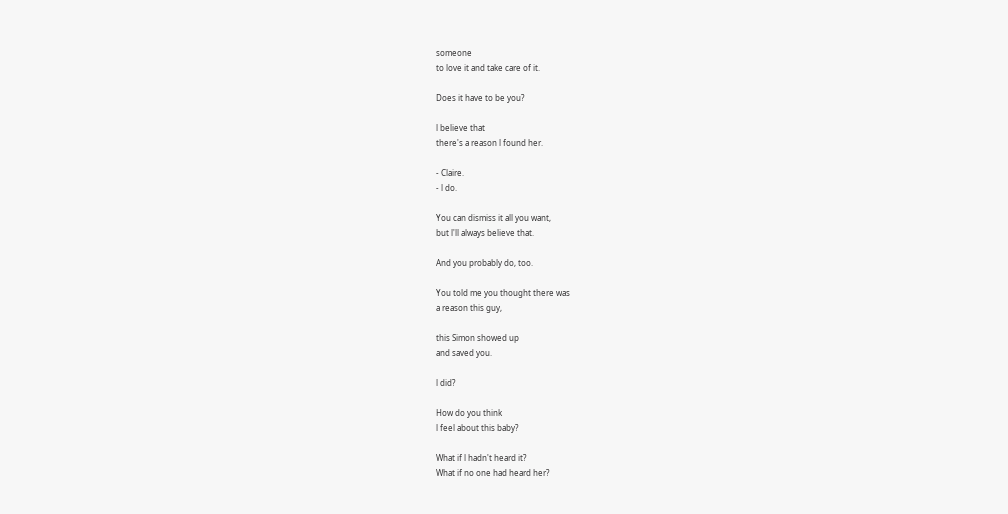someone
to love it and take care of it.

Does it have to be you?

l believe that
there's a reason l found her.

- Claire.
- l do.

You can dismiss it all you want,
but l'll always believe that.

And you probably do, too.

You told me you thought there was
a reason this guy,

this Simon showed up
and saved you.

l did?

How do you think
l feel about this baby?

What if l hadn't heard it?
What if no one had heard her?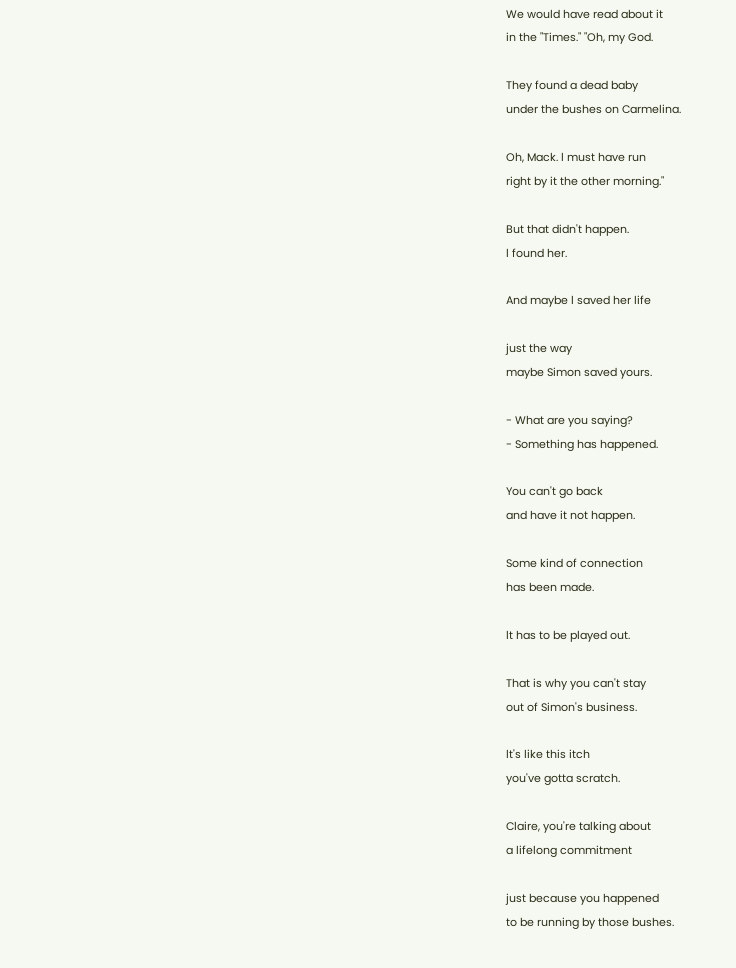We would have read about it
in the "Times." "Oh, my God.

They found a dead baby
under the bushes on Carmelina.

Oh, Mack. l must have run
right by it the other morning."

But that didn't happen.
l found her.

And maybe l saved her life

just the way
maybe Simon saved yours.

- What are you saying?
- Something has happened.

You can't go back
and have it not happen.

Some kind of connection
has been made.

lt has to be played out.

That is why you can't stay
out of Simon's business.

lt's like this itch
you've gotta scratch.

Claire, you're talking about
a lifelong commitment

just because you happened
to be running by those bushes.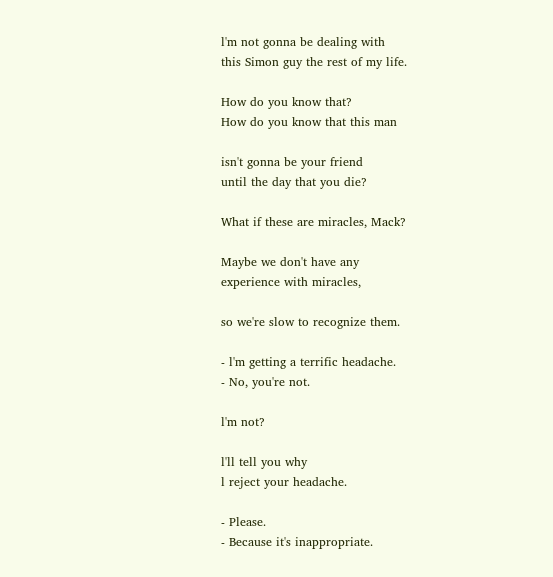l'm not gonna be dealing with
this Simon guy the rest of my life.

How do you know that?
How do you know that this man

isn't gonna be your friend
until the day that you die?

What if these are miracles, Mack?

Maybe we don't have any
experience with miracles,

so we're slow to recognize them.

- l'm getting a terrific headache.
- No, you're not.

l'm not?

l'll tell you why
l reject your headache.

- Please.
- Because it's inappropriate.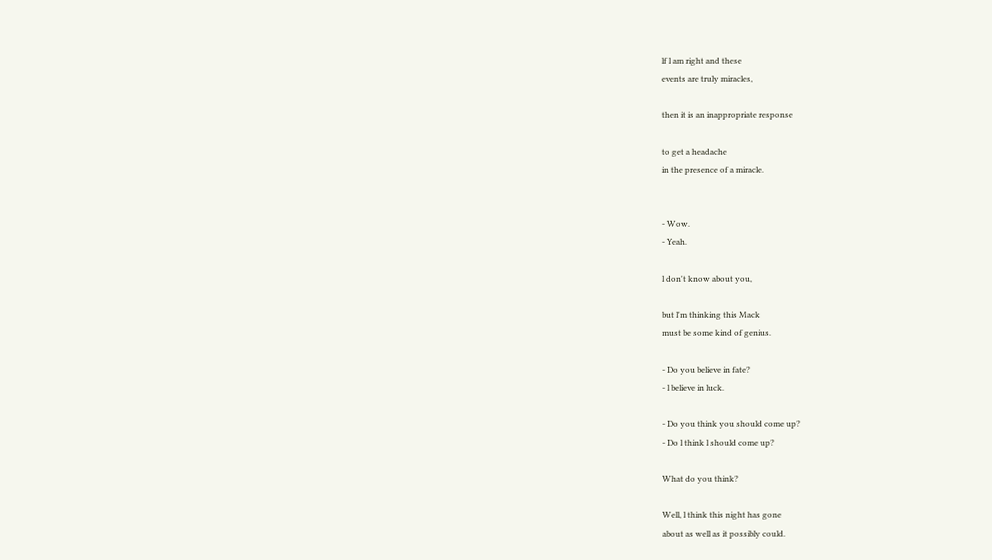lf l am right and these
events are truly miracles,

then it is an inappropriate response

to get a headache
in the presence of a miracle.


- Wow.
- Yeah.

l don't know about you,

but l'm thinking this Mack
must be some kind of genius.

- Do you believe in fate?
- l believe in luck.

- Do you think you should come up?
- Do l think l should come up?

What do you think?

Well, l think this night has gone
about as well as it possibly could.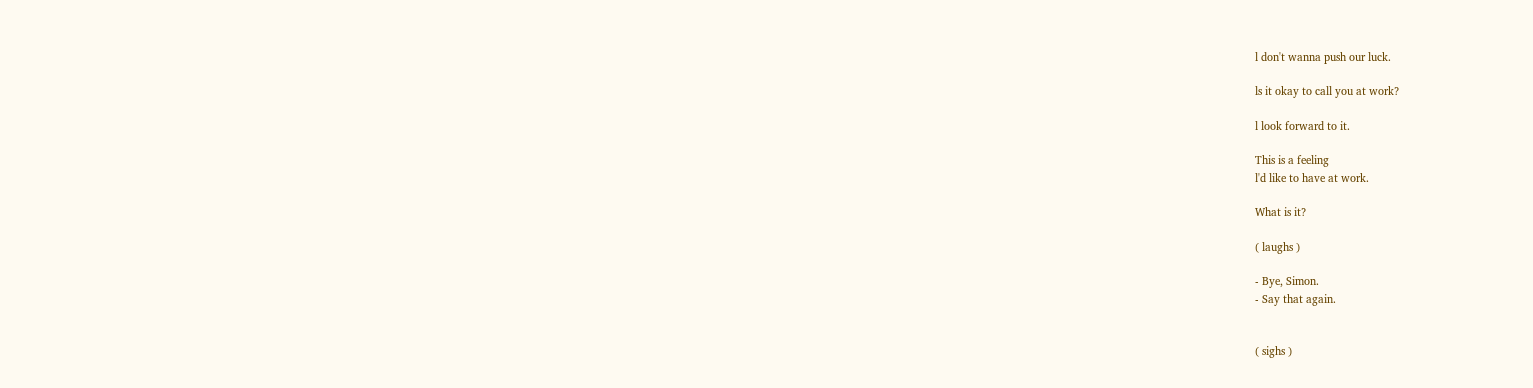l don't wanna push our luck.

ls it okay to call you at work?

l look forward to it.

This is a feeling
l'd like to have at work.

What is it?

( laughs )

- Bye, Simon.
- Say that again.


( sighs )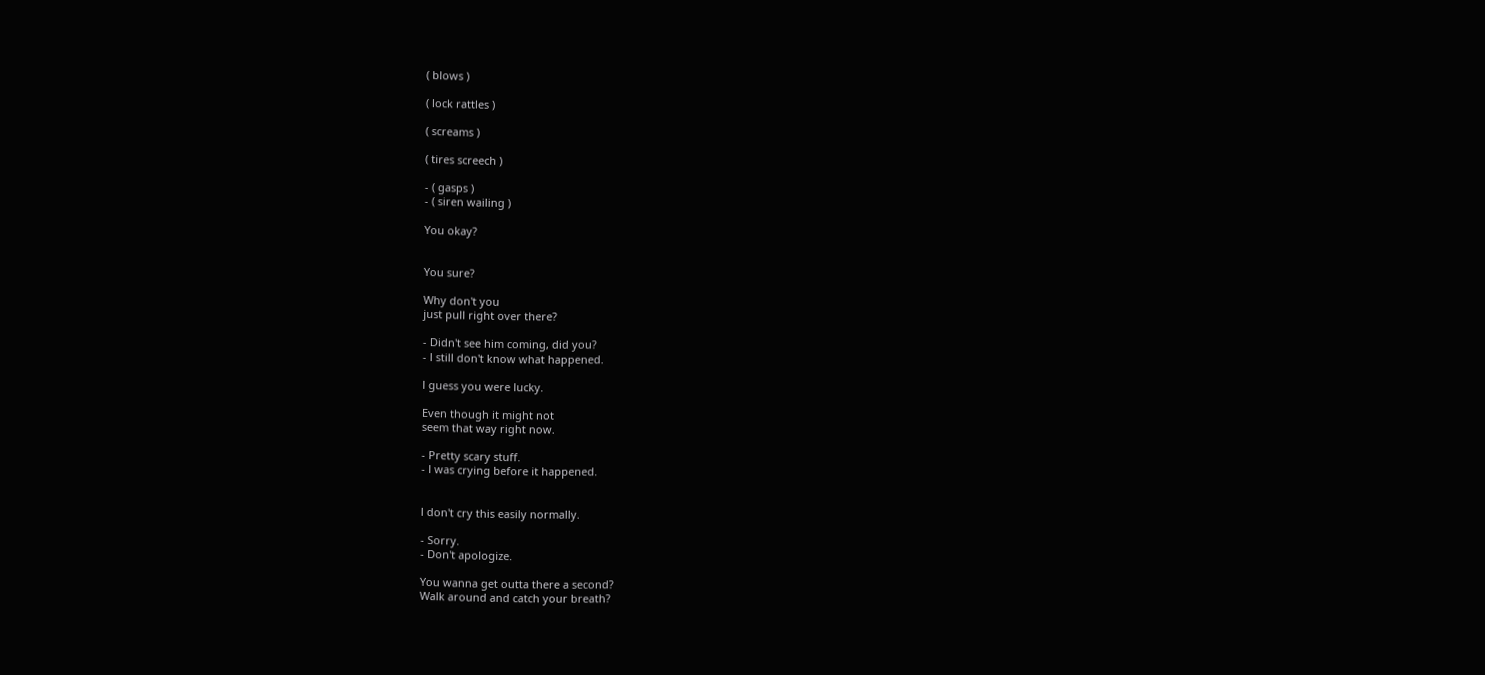( blows )

( lock rattles )

( screams )

( tires screech )

- ( gasps )
- ( siren wailing )

You okay?


You sure?

Why don't you
just pull right over there?

- Didn't see him coming, did you?
- l still don't know what happened.

l guess you were lucky.

Even though it might not
seem that way right now.

- Pretty scary stuff.
- l was crying before it happened.


l don't cry this easily normally.

- Sorry.
- Don't apologize.

You wanna get outta there a second?
Walk around and catch your breath?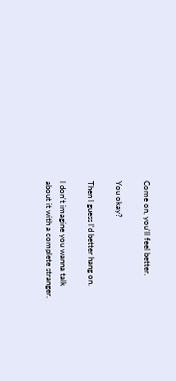Come on, you'll feel better.

You okay?

Then l guess l'd better hang on.

l don't imagine you wanna talk
about it with a complete stranger.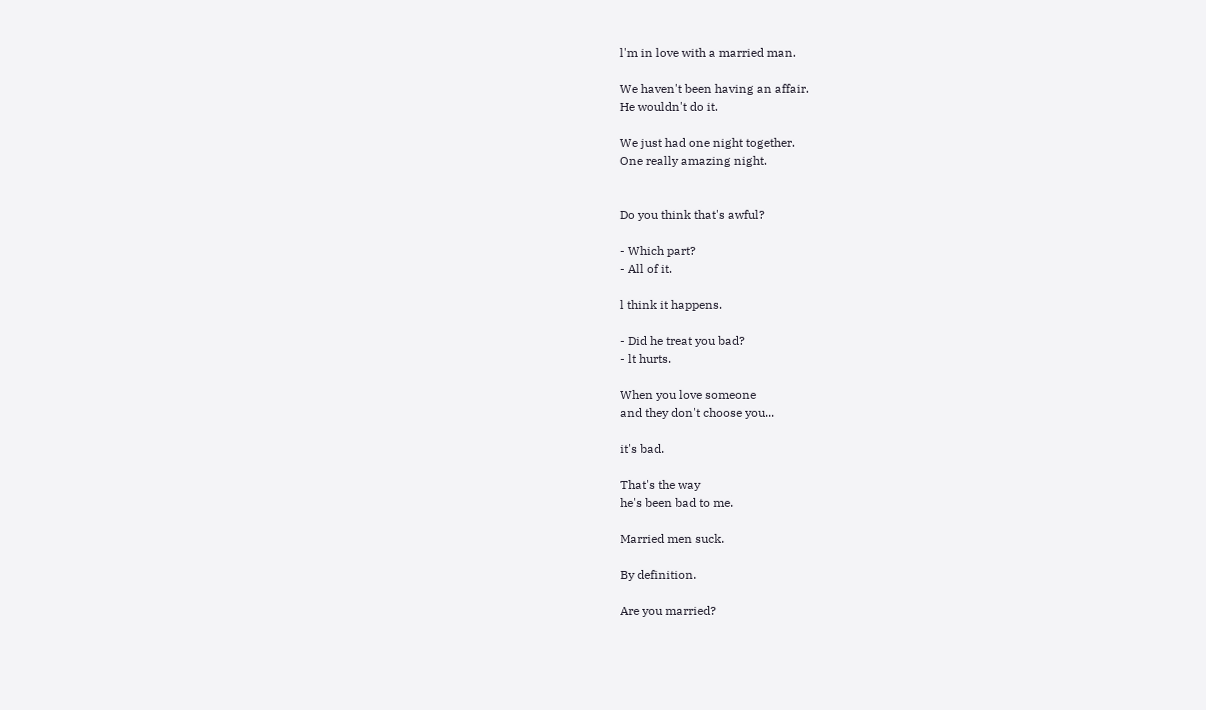l'm in love with a married man.

We haven't been having an affair.
He wouldn't do it.

We just had one night together.
One really amazing night.


Do you think that's awful?

- Which part?
- All of it.

l think it happens.

- Did he treat you bad?
- lt hurts.

When you love someone
and they don't choose you...

it's bad.

That's the way
he's been bad to me.

Married men suck.

By definition.

Are you married?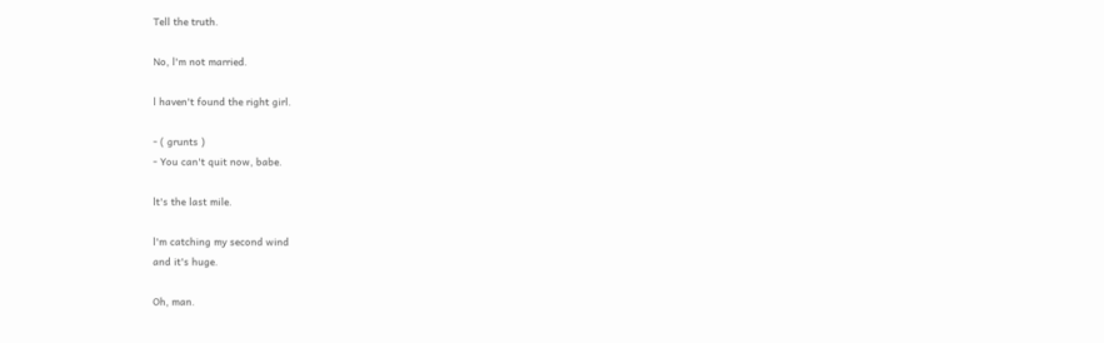Tell the truth.

No, l'm not married.

l haven't found the right girl.

- ( grunts )
- You can't quit now, babe.

lt's the last mile.

l'm catching my second wind
and it's huge.

Oh, man.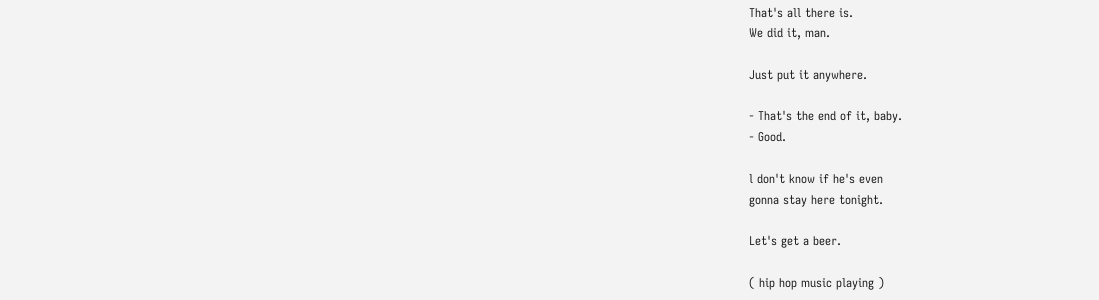That's all there is.
We did it, man.

Just put it anywhere.

- That's the end of it, baby.
- Good.

l don't know if he's even
gonna stay here tonight.

Let's get a beer.

( hip hop music playing )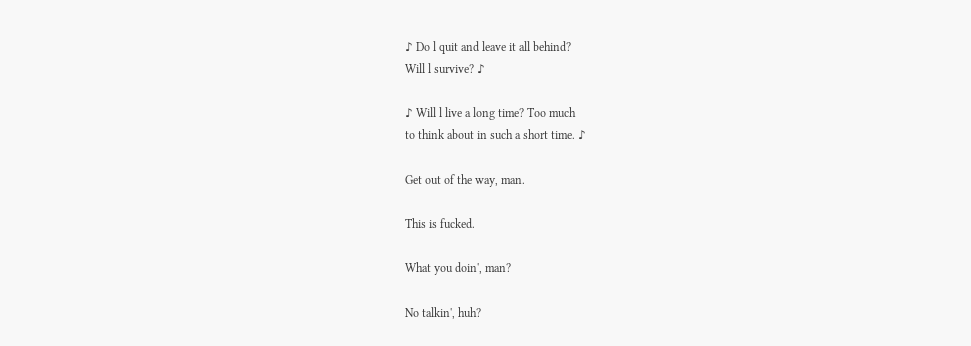♪ Do l quit and leave it all behind?
Will l survive? ♪

♪ Will l live a long time? Too much
to think about in such a short time. ♪

Get out of the way, man.

This is fucked.

What you doin', man?

No talkin', huh?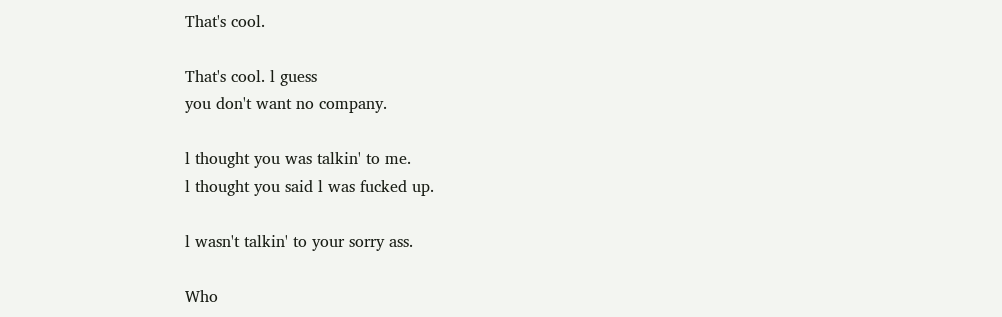That's cool.

That's cool. l guess
you don't want no company.

l thought you was talkin' to me.
l thought you said l was fucked up.

l wasn't talkin' to your sorry ass.

Who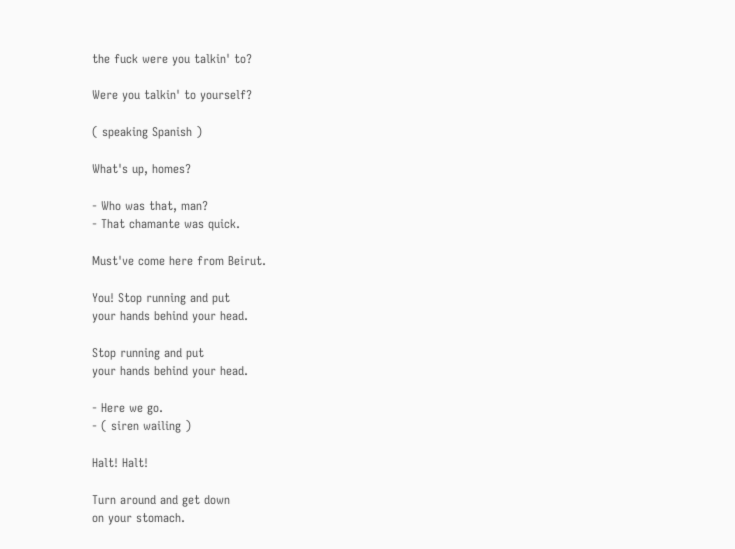the fuck were you talkin' to?

Were you talkin' to yourself?

( speaking Spanish )

What's up, homes?

- Who was that, man?
- That chamante was quick.

Must've come here from Beirut.

You! Stop running and put
your hands behind your head.

Stop running and put
your hands behind your head.

- Here we go.
- ( siren wailing )

Halt! Halt!

Turn around and get down
on your stomach.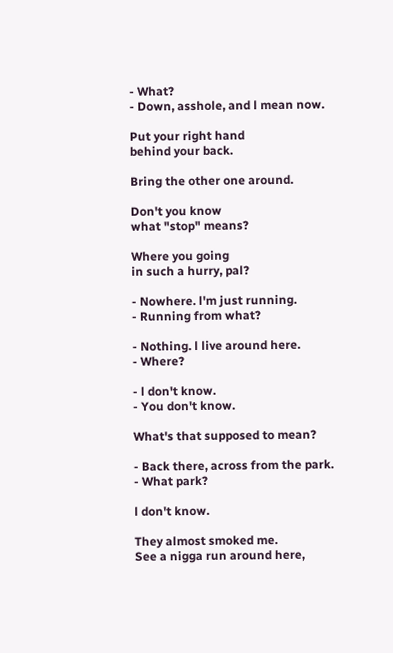- What?
- Down, asshole, and l mean now.

Put your right hand
behind your back.

Bring the other one around.

Don't you know
what "stop" means?

Where you going
in such a hurry, pal?

- Nowhere. l'm just running.
- Running from what?

- Nothing. l live around here.
- Where?

- l don't know.
- You don't know.

What's that supposed to mean?

- Back there, across from the park.
- What park?

l don't know.

They almost smoked me.
See a nigga run around here,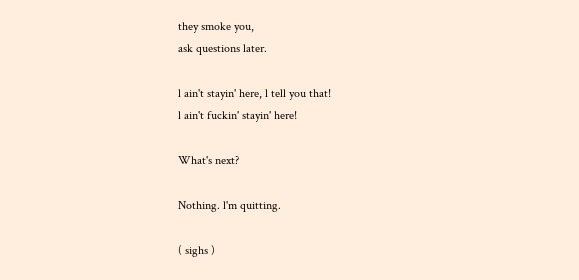they smoke you,
ask questions later.

l ain't stayin' here, l tell you that!
l ain't fuckin' stayin' here!

What's next?

Nothing. l'm quitting.

( sighs )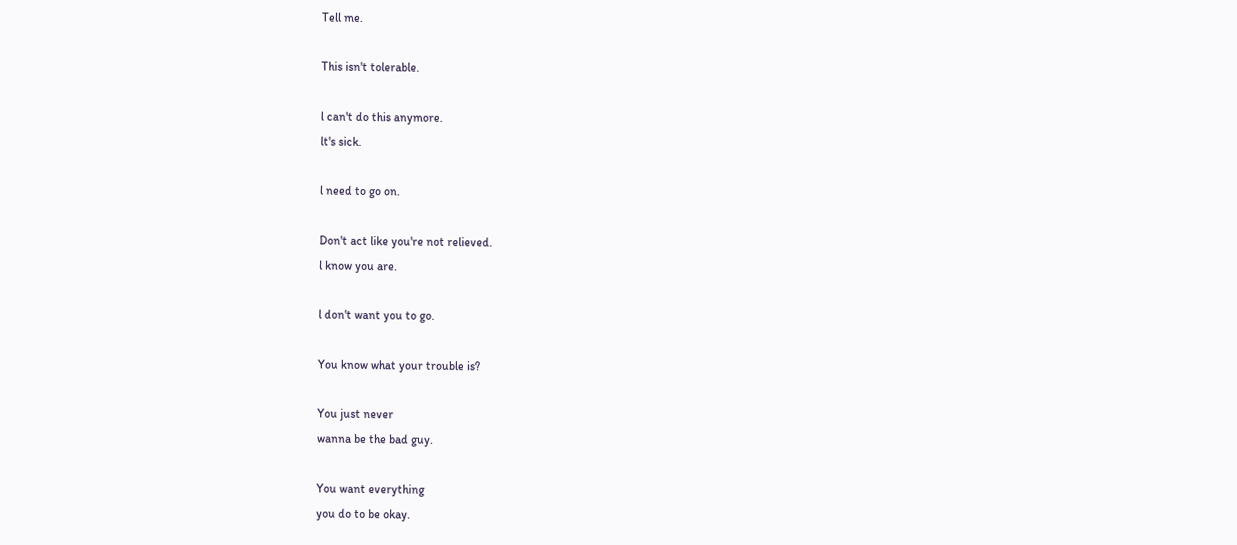Tell me.

This isn't tolerable.

l can't do this anymore.
lt's sick.

l need to go on.

Don't act like you're not relieved.
l know you are.

l don't want you to go.

You know what your trouble is?

You just never
wanna be the bad guy.

You want everything
you do to be okay.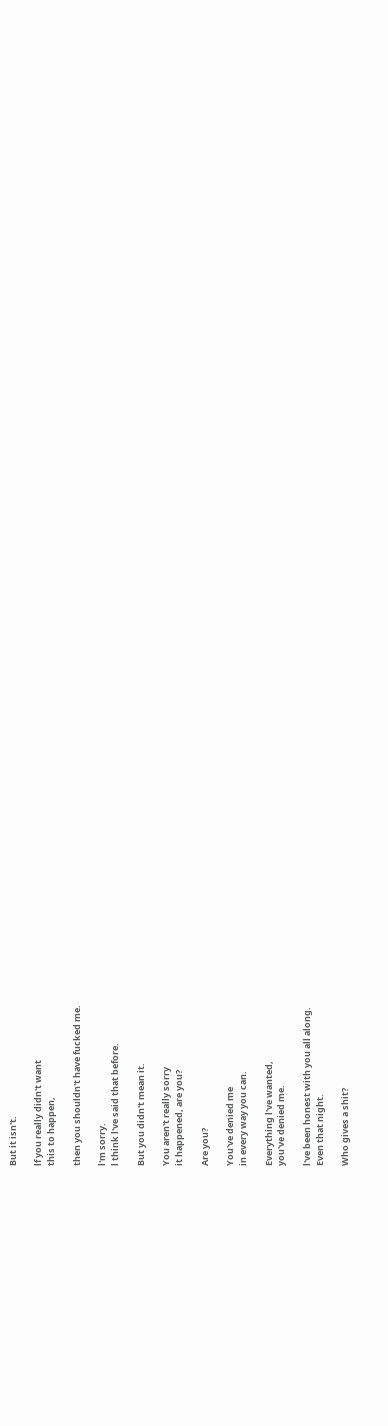But it isn't.

lf you really didn't want
this to happen,

then you shouldn't have fucked me.

l'm sorry.
l think l've said that before.

But you didn't mean it.

You aren't really sorry
it happened, are you?

Are you?

You've denied me
in every way you can.

Everything l've wanted,
you've denied me.

l've been honest with you all along.
Even that night.

Who gives a shit?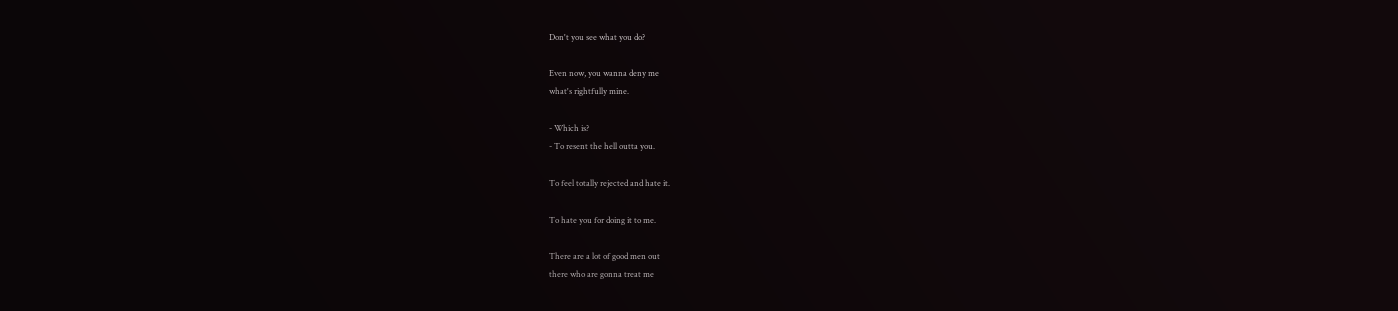Don't you see what you do?

Even now, you wanna deny me
what's rightfully mine.

- Which is?
- To resent the hell outta you.

To feel totally rejected and hate it.

To hate you for doing it to me.

There are a lot of good men out
there who are gonna treat me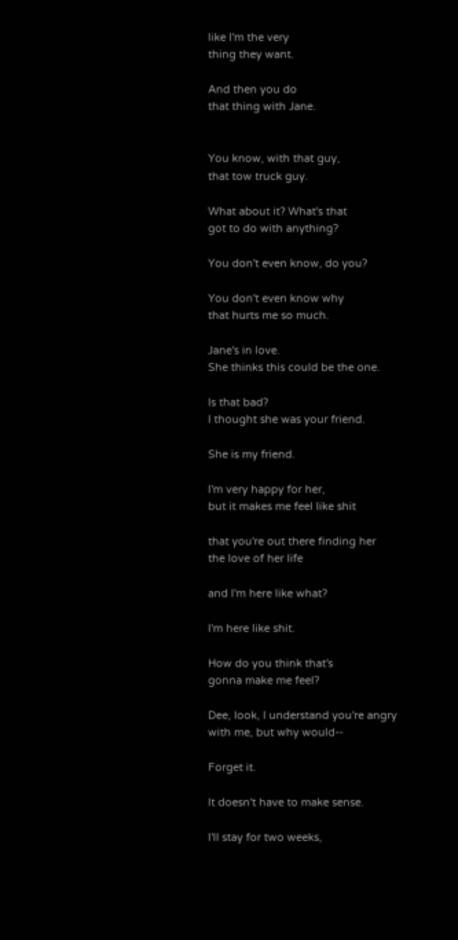like l'm the very
thing they want.

And then you do
that thing with Jane.


You know, with that guy,
that tow truck guy.

What about it? What's that
got to do with anything?

You don't even know, do you?

You don't even know why
that hurts me so much.

Jane's in love.
She thinks this could be the one.

ls that bad?
l thought she was your friend.

She is my friend.

l'm very happy for her,
but it makes me feel like shit

that you're out there finding her
the love of her life

and l'm here like what?

l'm here like shit.

How do you think that's
gonna make me feel?

Dee, look, l understand you're angry
with me, but why would--

Forget it.

lt doesn't have to make sense.

l'll stay for two weeks,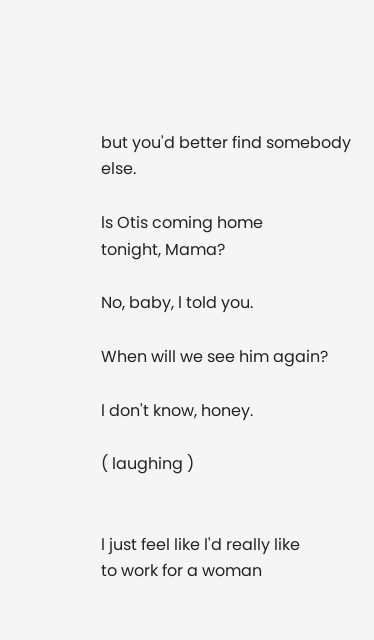but you'd better find somebody else.

ls Otis coming home
tonight, Mama?

No, baby, l told you.

When will we see him again?

l don't know, honey.

( laughing )


l just feel like l'd really like
to work for a woman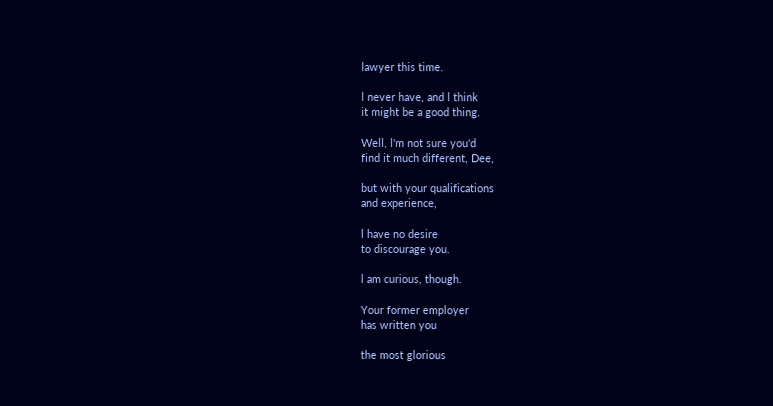lawyer this time.

l never have, and l think
it might be a good thing.

Well, l'm not sure you'd
find it much different, Dee,

but with your qualifications
and experience,

l have no desire
to discourage you.

l am curious, though.

Your former employer
has written you

the most glorious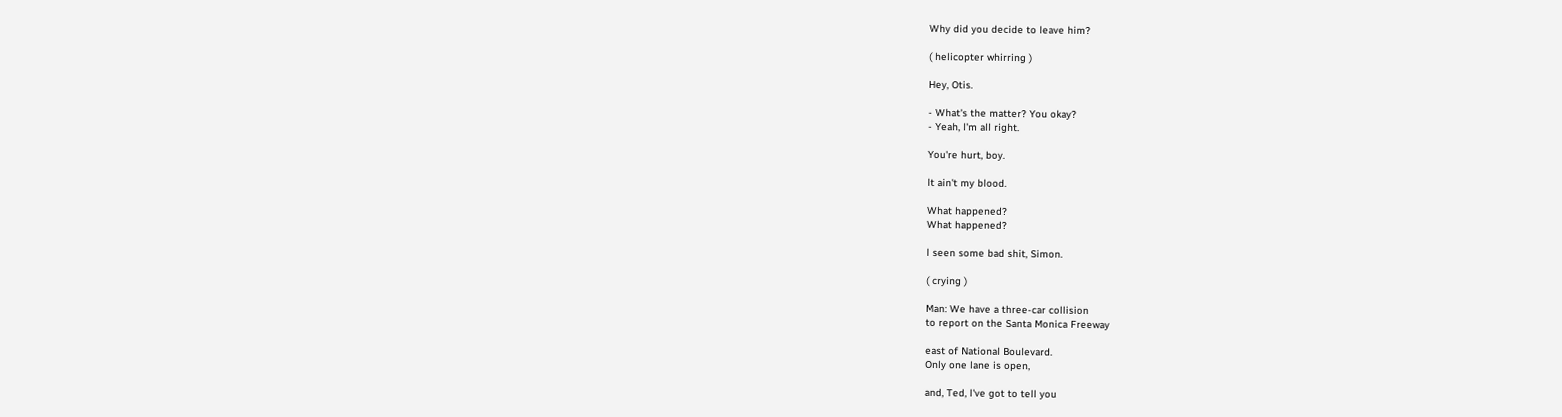Why did you decide to leave him?

( helicopter whirring )

Hey, Otis.

- What's the matter? You okay?
- Yeah, l'm all right.

You're hurt, boy.

lt ain't my blood.

What happened?
What happened?

l seen some bad shit, Simon.

( crying )

Man: We have a three-car collision
to report on the Santa Monica Freeway

east of National Boulevard.
Only one lane is open,

and, Ted, l've got to tell you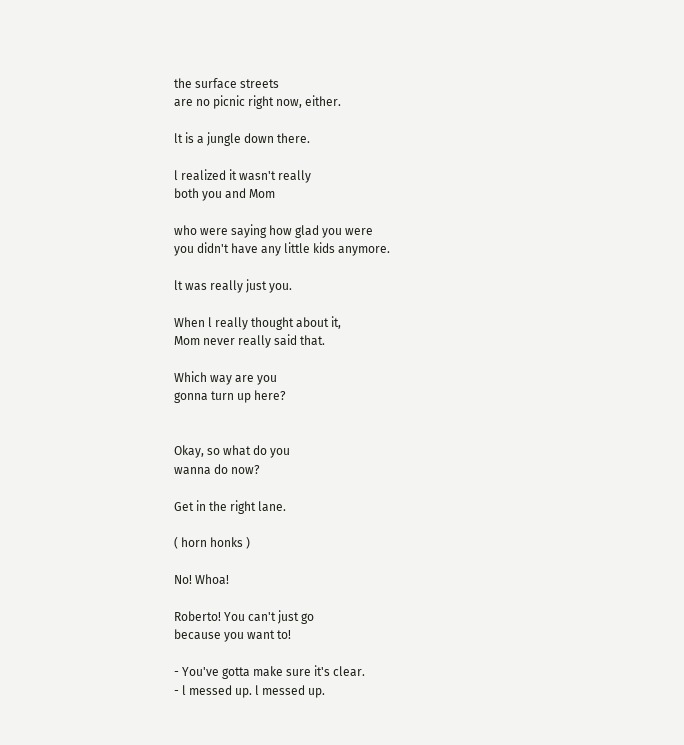the surface streets
are no picnic right now, either.

lt is a jungle down there.

l realized it wasn't really
both you and Mom

who were saying how glad you were
you didn't have any little kids anymore.

lt was really just you.

When l really thought about it,
Mom never really said that.

Which way are you
gonna turn up here?


Okay, so what do you
wanna do now?

Get in the right lane.

( horn honks )

No! Whoa!

Roberto! You can't just go
because you want to!

- You've gotta make sure it's clear.
- l messed up. l messed up.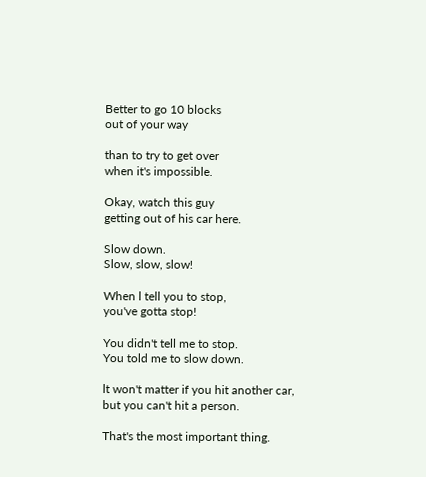Better to go 10 blocks
out of your way

than to try to get over
when it's impossible.

Okay, watch this guy
getting out of his car here.

Slow down.
Slow, slow, slow!

When l tell you to stop,
you've gotta stop!

You didn't tell me to stop.
You told me to slow down.

lt won't matter if you hit another car,
but you can't hit a person.

That's the most important thing.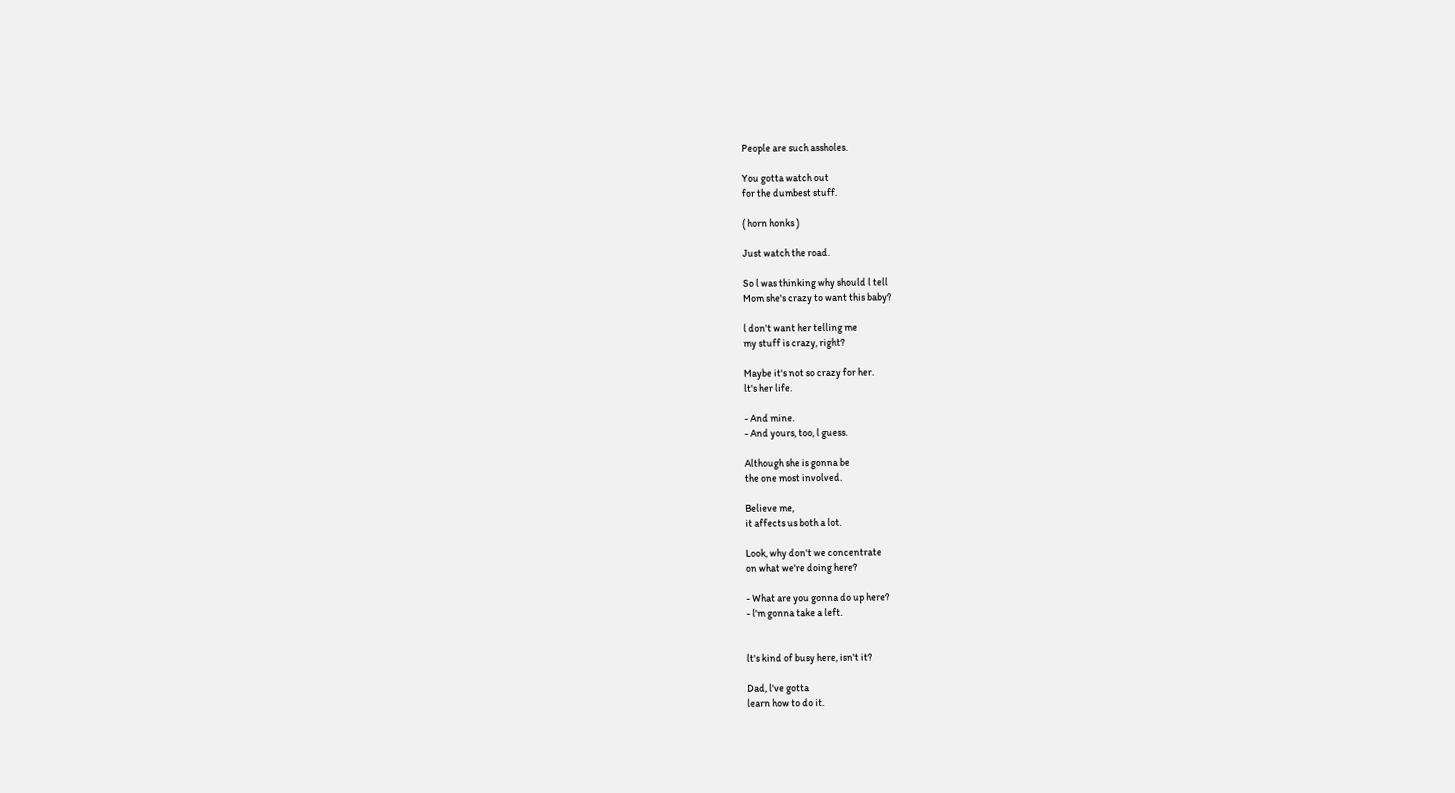People are such assholes.

You gotta watch out
for the dumbest stuff.

( horn honks )

Just watch the road.

So l was thinking why should l tell
Mom she's crazy to want this baby?

l don't want her telling me
my stuff is crazy, right?

Maybe it's not so crazy for her.
lt's her life.

- And mine.
- And yours, too, l guess.

Although she is gonna be
the one most involved.

Believe me,
it affects us both a lot.

Look, why don't we concentrate
on what we're doing here?

- What are you gonna do up here?
- l'm gonna take a left.


lt's kind of busy here, isn't it?

Dad, l've gotta
learn how to do it.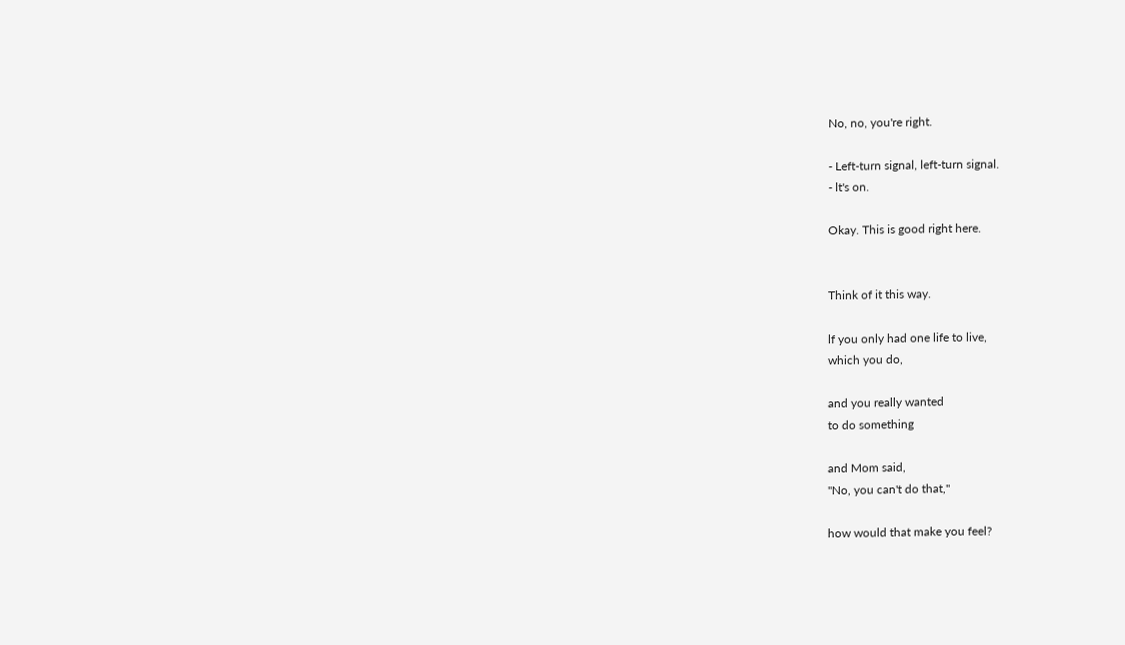No, no, you're right.

- Left-turn signal, left-turn signal.
- lt's on.

Okay. This is good right here.


Think of it this way.

lf you only had one life to live,
which you do,

and you really wanted
to do something

and Mom said,
"No, you can't do that,"

how would that make you feel?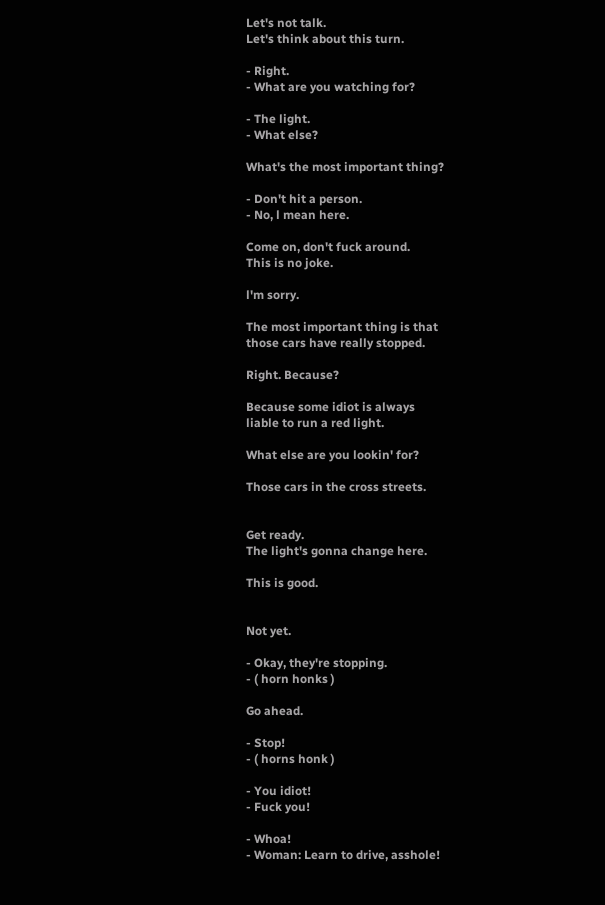Let's not talk.
Let's think about this turn.

- Right.
- What are you watching for?

- The light.
- What else?

What's the most important thing?

- Don't hit a person.
- No, l mean here.

Come on, don't fuck around.
This is no joke.

l'm sorry.

The most important thing is that
those cars have really stopped.

Right. Because?

Because some idiot is always
liable to run a red light.

What else are you lookin' for?

Those cars in the cross streets.


Get ready.
The light's gonna change here.

This is good.


Not yet.

- Okay, they're stopping.
- ( horn honks )

Go ahead.

- Stop!
- ( horns honk )

- You idiot!
- Fuck you!

- Whoa!
- Woman: Learn to drive, asshole!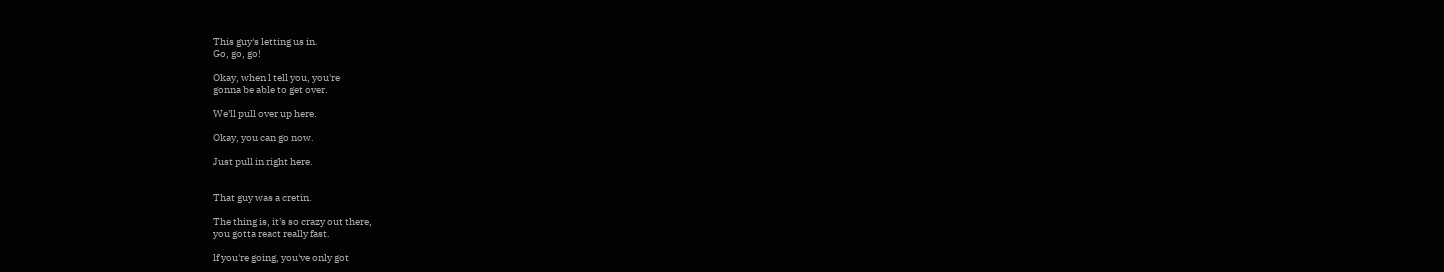This guy's letting us in.
Go, go, go!

Okay, when l tell you, you're
gonna be able to get over.

We'll pull over up here.

Okay, you can go now.

Just pull in right here.


That guy was a cretin.

The thing is, it's so crazy out there,
you gotta react really fast.

lf you're going, you've only got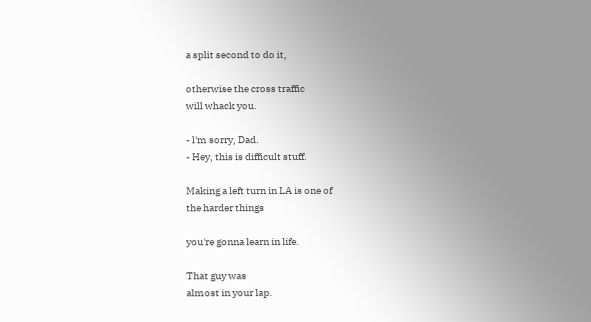a split second to do it,

otherwise the cross traffic
will whack you.

- l'm sorry, Dad.
- Hey, this is difficult stuff.

Making a left turn in LA is one of
the harder things

you're gonna learn in life.

That guy was
almost in your lap.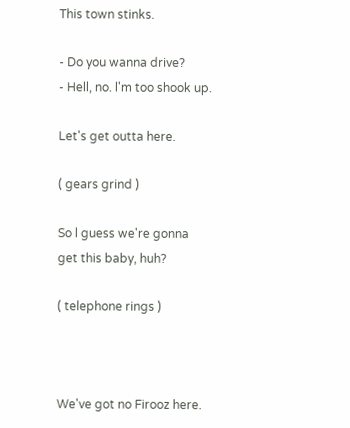This town stinks.

- Do you wanna drive?
- Hell, no. l'm too shook up.

Let's get outta here.

( gears grind )

So l guess we're gonna
get this baby, huh?

( telephone rings )



We've got no Firooz here.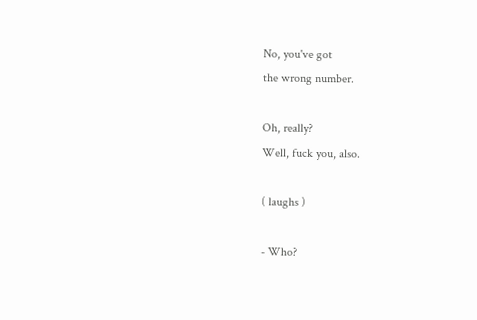No, you've got
the wrong number.

Oh, really?
Well, fuck you, also.

( laughs )

- Who?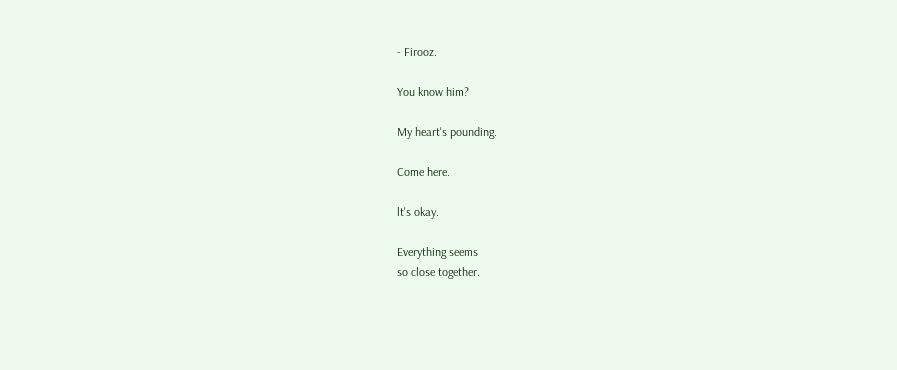- Firooz.

You know him?

My heart's pounding.

Come here.

lt's okay.

Everything seems
so close together.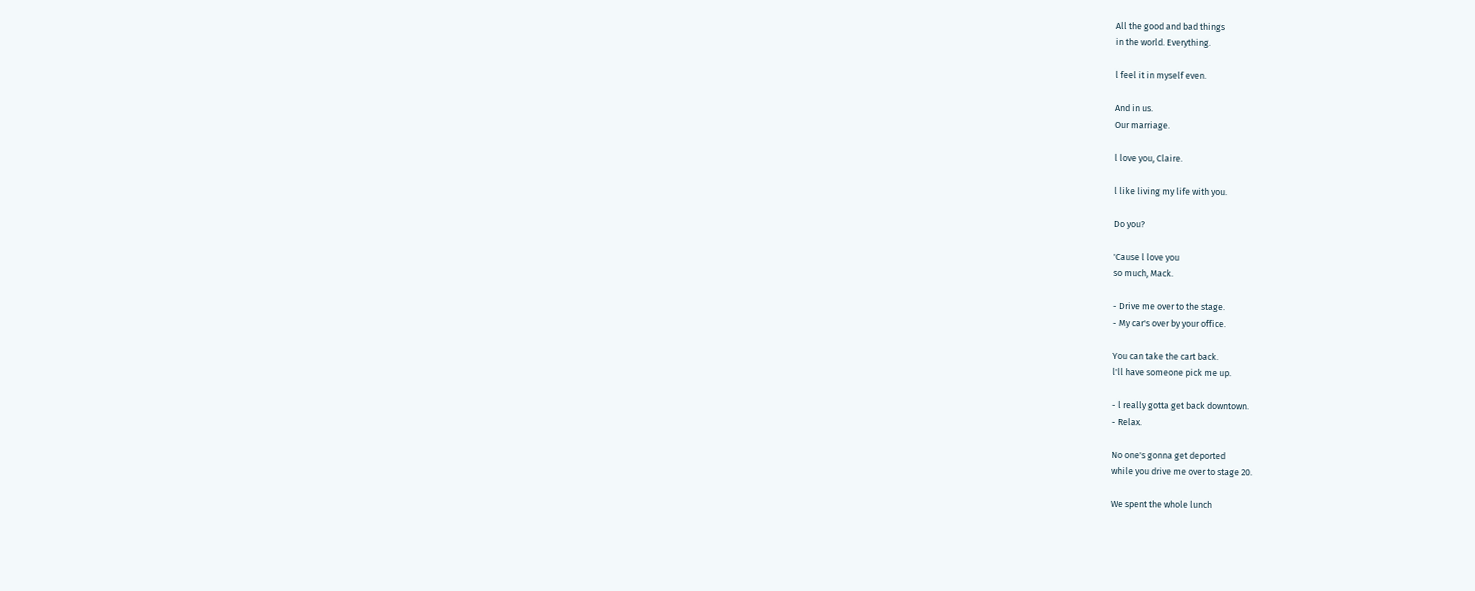All the good and bad things
in the world. Everything.

l feel it in myself even.

And in us.
Our marriage.

l love you, Claire.

l like living my life with you.

Do you?

'Cause l love you
so much, Mack.

- Drive me over to the stage.
- My car's over by your office.

You can take the cart back.
l'll have someone pick me up.

- l really gotta get back downtown.
- Relax.

No one's gonna get deported
while you drive me over to stage 20.

We spent the whole lunch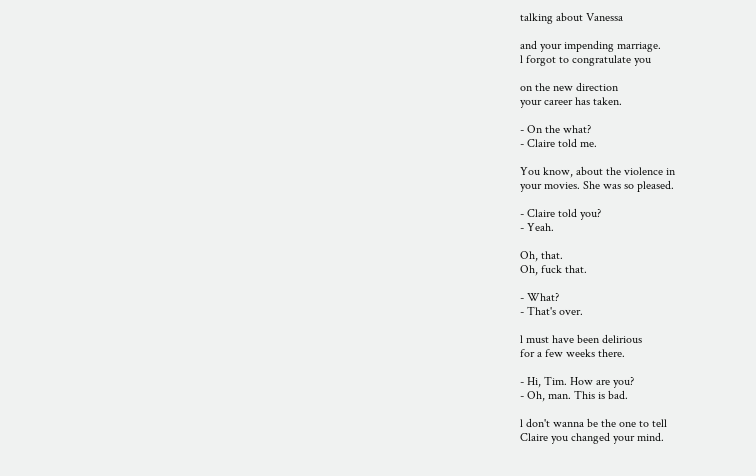talking about Vanessa

and your impending marriage.
l forgot to congratulate you

on the new direction
your career has taken.

- On the what?
- Claire told me.

You know, about the violence in
your movies. She was so pleased.

- Claire told you?
- Yeah.

Oh, that.
Oh, fuck that.

- What?
- That's over.

l must have been delirious
for a few weeks there.

- Hi, Tim. How are you?
- Oh, man. This is bad.

l don't wanna be the one to tell
Claire you changed your mind.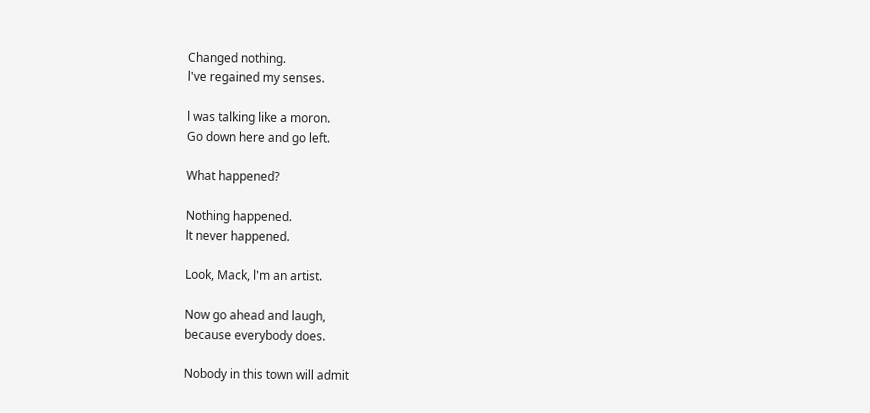Changed nothing.
l've regained my senses.

l was talking like a moron.
Go down here and go left.

What happened?

Nothing happened.
lt never happened.

Look, Mack, l'm an artist.

Now go ahead and laugh,
because everybody does.

Nobody in this town will admit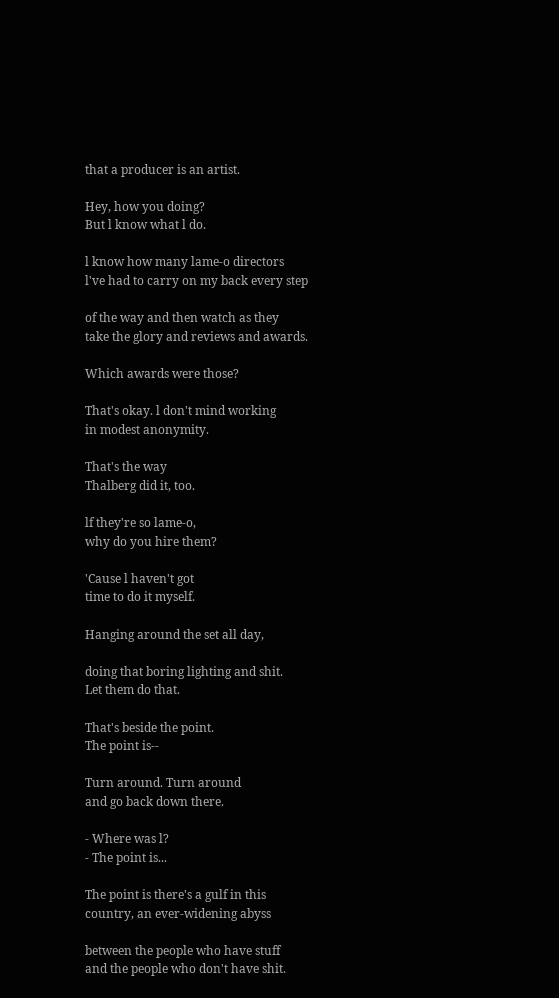that a producer is an artist.

Hey, how you doing?
But l know what l do.

l know how many lame-o directors
l've had to carry on my back every step

of the way and then watch as they
take the glory and reviews and awards.

Which awards were those?

That's okay. l don't mind working
in modest anonymity.

That's the way
Thalberg did it, too.

lf they're so lame-o,
why do you hire them?

'Cause l haven't got
time to do it myself.

Hanging around the set all day,

doing that boring lighting and shit.
Let them do that.

That's beside the point.
The point is--

Turn around. Turn around
and go back down there.

- Where was l?
- The point is...

The point is there's a gulf in this
country, an ever-widening abyss

between the people who have stuff
and the people who don't have shit.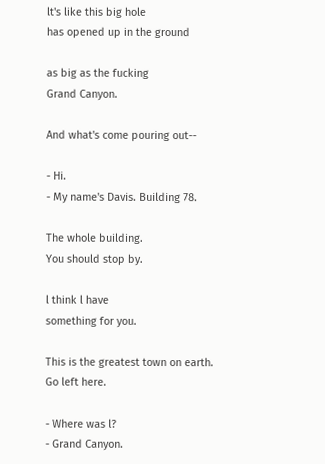lt's like this big hole
has opened up in the ground

as big as the fucking
Grand Canyon.

And what's come pouring out--

- Hi.
- My name's Davis. Building 78.

The whole building.
You should stop by.

l think l have
something for you.

This is the greatest town on earth.
Go left here.

- Where was l?
- Grand Canyon.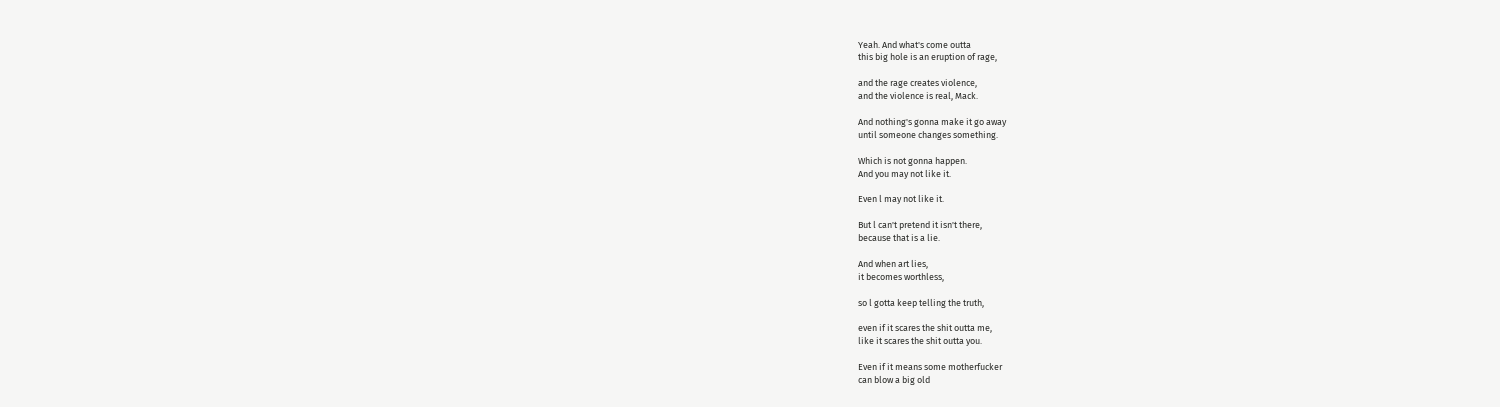Yeah. And what's come outta
this big hole is an eruption of rage,

and the rage creates violence,
and the violence is real, Mack.

And nothing's gonna make it go away
until someone changes something.

Which is not gonna happen.
And you may not like it.

Even l may not like it.

But l can't pretend it isn't there,
because that is a lie.

And when art lies,
it becomes worthless,

so l gotta keep telling the truth,

even if it scares the shit outta me,
like it scares the shit outta you.

Even if it means some motherfucker
can blow a big old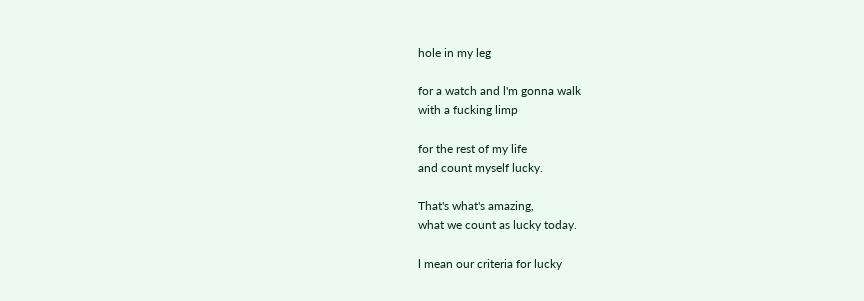hole in my leg

for a watch and l'm gonna walk
with a fucking limp

for the rest of my life
and count myself lucky.

That's what's amazing,
what we count as lucky today.

l mean our criteria for lucky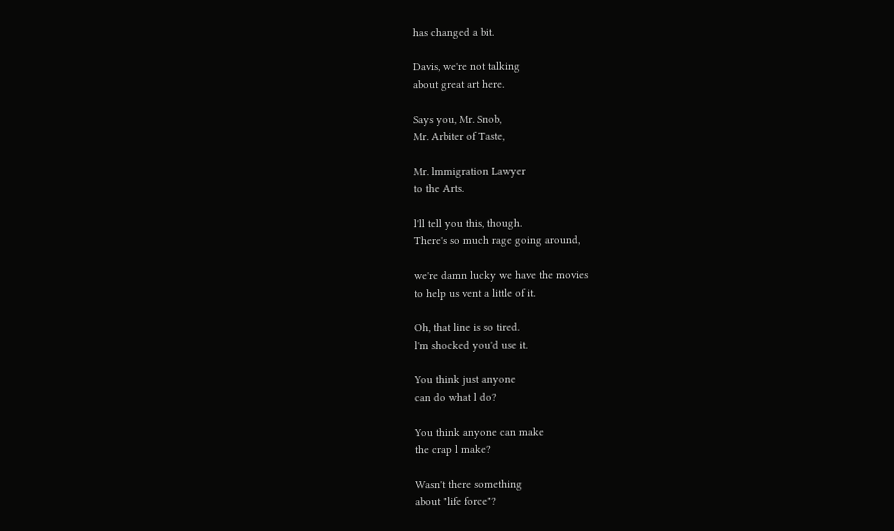has changed a bit.

Davis, we're not talking
about great art here.

Says you, Mr. Snob,
Mr. Arbiter of Taste,

Mr. lmmigration Lawyer
to the Arts.

l'll tell you this, though.
There's so much rage going around,

we're damn lucky we have the movies
to help us vent a little of it.

Oh, that line is so tired.
l'm shocked you'd use it.

You think just anyone
can do what l do?

You think anyone can make
the crap l make?

Wasn't there something
about "life force"?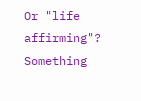Or "life affirming"?
Something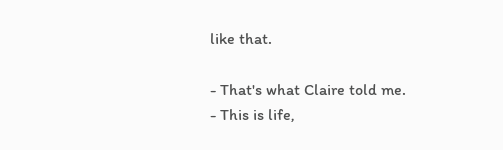like that.

- That's what Claire told me.
- This is life,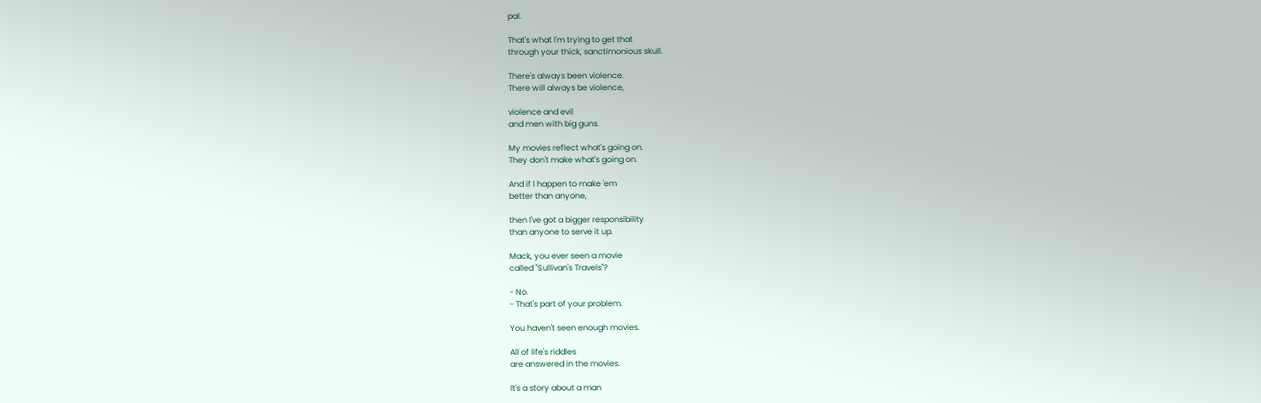pal.

That's what l'm trying to get that
through your thick, sanctimonious skull.

There's always been violence.
There will always be violence,

violence and evil
and men with big guns.

My movies reflect what's going on.
They don't make what's going on.

And if l happen to make 'em
better than anyone,

then l've got a bigger responsibility
than anyone to serve it up.

Mack, you ever seen a movie
called "Sullivan's Travels"?

- No.
- That's part of your problem.

You haven't seen enough movies.

All of life's riddles
are answered in the movies.

lt's a story about a man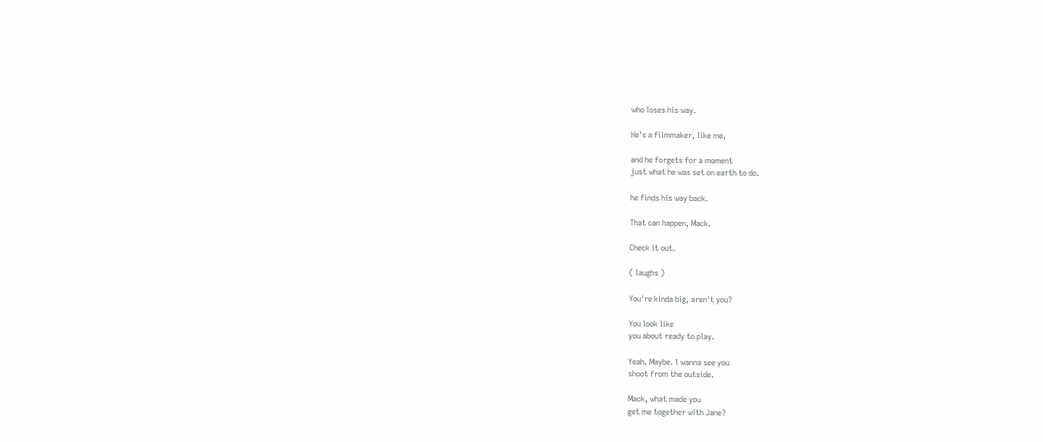who loses his way.

He's a filmmaker, like me,

and he forgets for a moment
just what he was set on earth to do.

he finds his way back.

That can happen, Mack.

Check it out.

( laughs )

You're kinda big, aren't you?

You look like
you about ready to play.

Yeah. Maybe. l wanna see you
shoot from the outside.

Mack, what made you
get me together with Jane?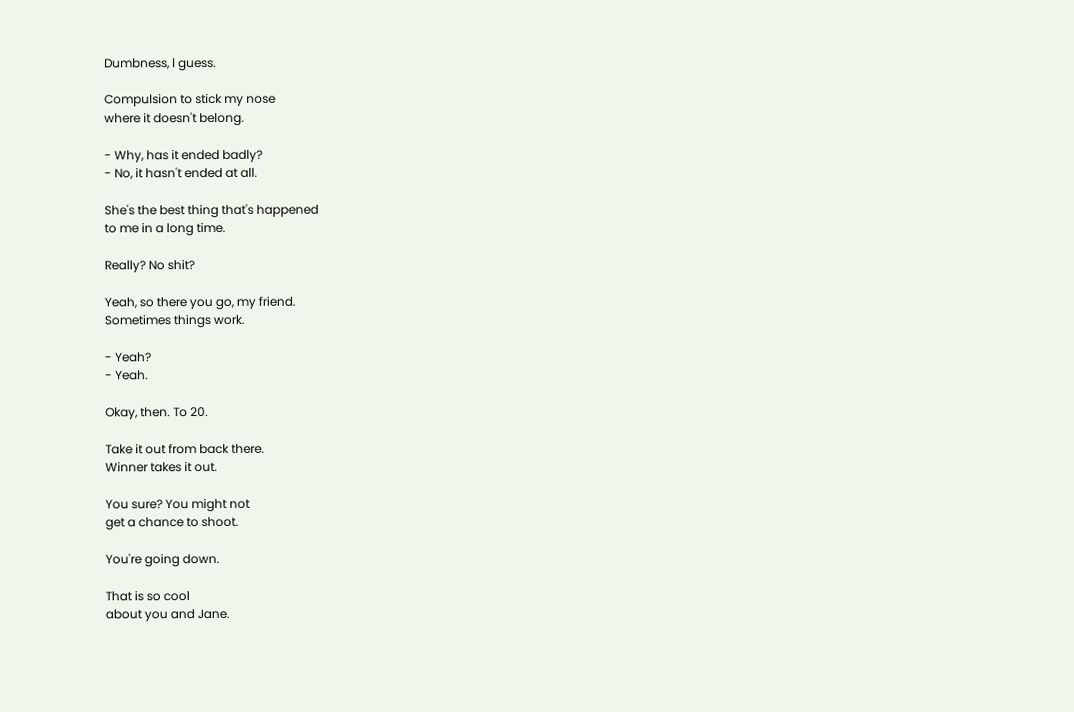Dumbness, l guess.

Compulsion to stick my nose
where it doesn't belong.

- Why, has it ended badly?
- No, it hasn't ended at all.

She's the best thing that's happened
to me in a long time.

Really? No shit?

Yeah, so there you go, my friend.
Sometimes things work.

- Yeah?
- Yeah.

Okay, then. To 20.

Take it out from back there.
Winner takes it out.

You sure? You might not
get a chance to shoot.

You're going down.

That is so cool
about you and Jane.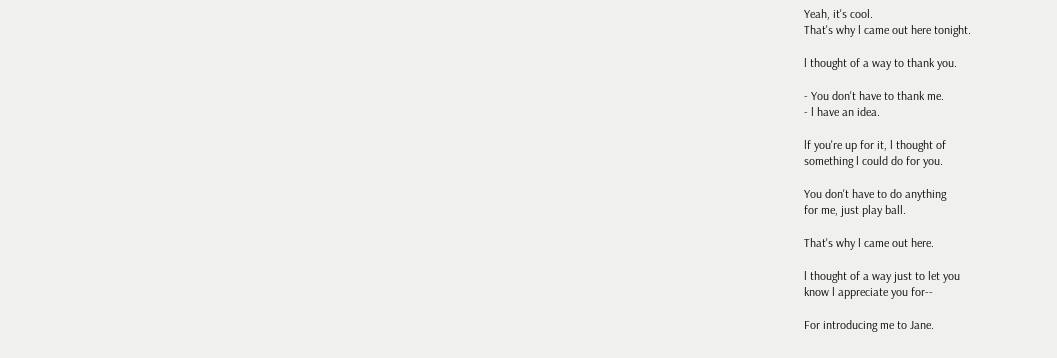Yeah, it's cool.
That's why l came out here tonight.

l thought of a way to thank you.

- You don't have to thank me.
- l have an idea.

lf you're up for it, l thought of
something l could do for you.

You don't have to do anything
for me, just play ball.

That's why l came out here.

l thought of a way just to let you
know l appreciate you for--

For introducing me to Jane.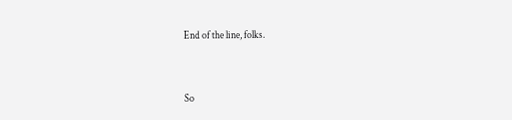End of the line, folks.


So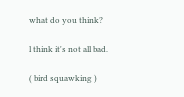what do you think?

l think it's not all bad.

( bird squawking )